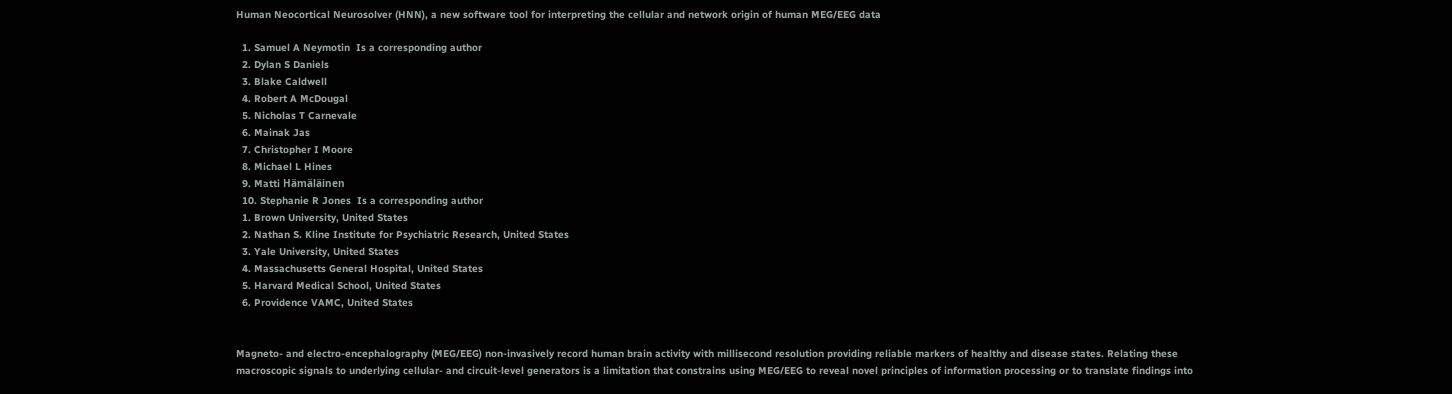Human Neocortical Neurosolver (HNN), a new software tool for interpreting the cellular and network origin of human MEG/EEG data

  1. Samuel A Neymotin  Is a corresponding author
  2. Dylan S Daniels
  3. Blake Caldwell
  4. Robert A McDougal
  5. Nicholas T Carnevale
  6. Mainak Jas
  7. Christopher I Moore
  8. Michael L Hines
  9. Matti Hämäläinen
  10. Stephanie R Jones  Is a corresponding author
  1. Brown University, United States
  2. Nathan S. Kline Institute for Psychiatric Research, United States
  3. Yale University, United States
  4. Massachusetts General Hospital, United States
  5. Harvard Medical School, United States
  6. Providence VAMC, United States


Magneto- and electro-encephalography (MEG/EEG) non-invasively record human brain activity with millisecond resolution providing reliable markers of healthy and disease states. Relating these macroscopic signals to underlying cellular- and circuit-level generators is a limitation that constrains using MEG/EEG to reveal novel principles of information processing or to translate findings into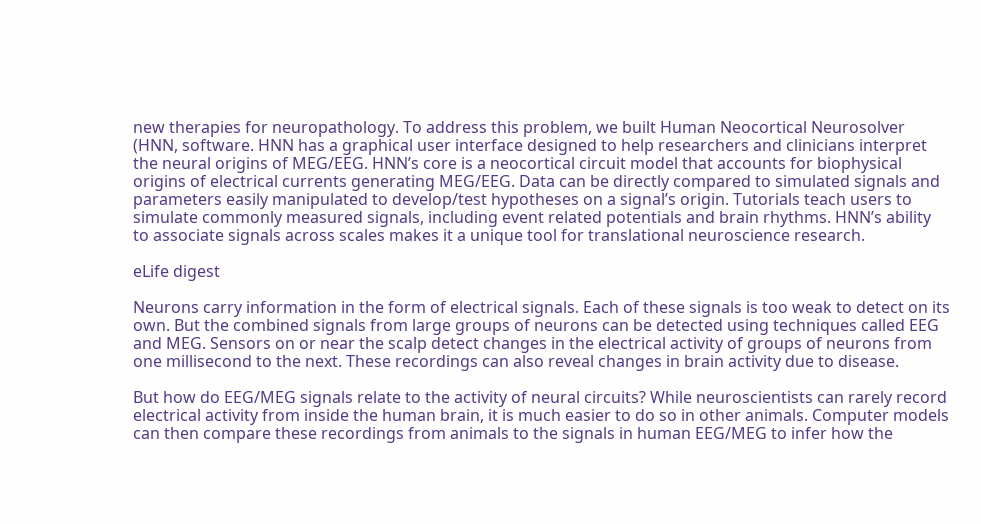new therapies for neuropathology. To address this problem, we built Human Neocortical Neurosolver (HNN, software. HNN has a graphical user interface designed to help researchers and clinicians interpret the neural origins of MEG/EEG. HNN’s core is a neocortical circuit model that accounts for biophysical origins of electrical currents generating MEG/EEG. Data can be directly compared to simulated signals and parameters easily manipulated to develop/test hypotheses on a signal’s origin. Tutorials teach users to simulate commonly measured signals, including event related potentials and brain rhythms. HNN’s ability to associate signals across scales makes it a unique tool for translational neuroscience research.

eLife digest

Neurons carry information in the form of electrical signals. Each of these signals is too weak to detect on its own. But the combined signals from large groups of neurons can be detected using techniques called EEG and MEG. Sensors on or near the scalp detect changes in the electrical activity of groups of neurons from one millisecond to the next. These recordings can also reveal changes in brain activity due to disease.

But how do EEG/MEG signals relate to the activity of neural circuits? While neuroscientists can rarely record electrical activity from inside the human brain, it is much easier to do so in other animals. Computer models can then compare these recordings from animals to the signals in human EEG/MEG to infer how the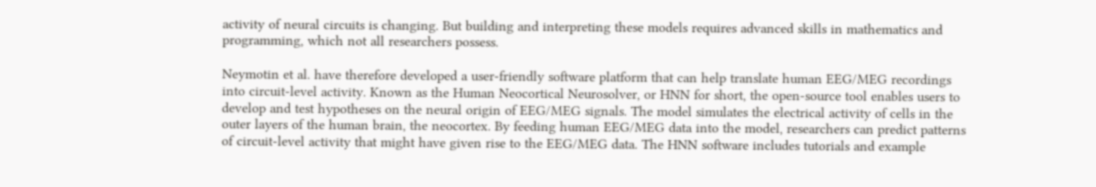activity of neural circuits is changing. But building and interpreting these models requires advanced skills in mathematics and programming, which not all researchers possess.

Neymotin et al. have therefore developed a user-friendly software platform that can help translate human EEG/MEG recordings into circuit-level activity. Known as the Human Neocortical Neurosolver, or HNN for short, the open-source tool enables users to develop and test hypotheses on the neural origin of EEG/MEG signals. The model simulates the electrical activity of cells in the outer layers of the human brain, the neocortex. By feeding human EEG/MEG data into the model, researchers can predict patterns of circuit-level activity that might have given rise to the EEG/MEG data. The HNN software includes tutorials and example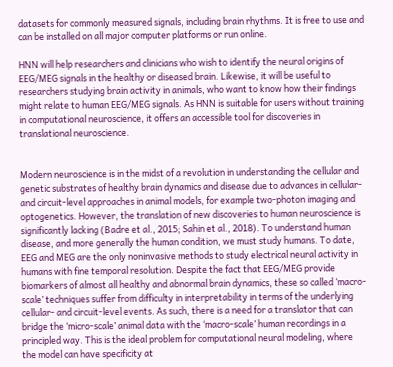datasets for commonly measured signals, including brain rhythms. It is free to use and can be installed on all major computer platforms or run online.

HNN will help researchers and clinicians who wish to identify the neural origins of EEG/MEG signals in the healthy or diseased brain. Likewise, it will be useful to researchers studying brain activity in animals, who want to know how their findings might relate to human EEG/MEG signals. As HNN is suitable for users without training in computational neuroscience, it offers an accessible tool for discoveries in translational neuroscience.


Modern neuroscience is in the midst of a revolution in understanding the cellular and genetic substrates of healthy brain dynamics and disease due to advances in cellular- and circuit-level approaches in animal models, for example two-photon imaging and optogenetics. However, the translation of new discoveries to human neuroscience is significantly lacking (Badre et al., 2015; Sahin et al., 2018). To understand human disease, and more generally the human condition, we must study humans. To date, EEG and MEG are the only noninvasive methods to study electrical neural activity in humans with fine temporal resolution. Despite the fact that EEG/MEG provide biomarkers of almost all healthy and abnormal brain dynamics, these so called ‘macro-scale’ techniques suffer from difficulty in interpretability in terms of the underlying cellular- and circuit-level events. As such, there is a need for a translator that can bridge the ‘micro-scale’ animal data with the ‘macro-scale’ human recordings in a principled way. This is the ideal problem for computational neural modeling, where the model can have specificity at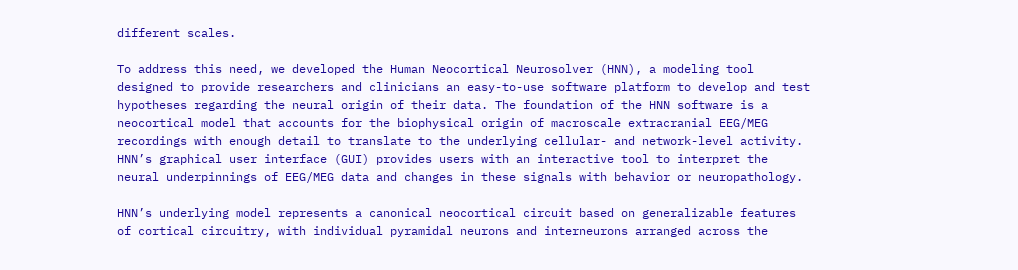different scales.

To address this need, we developed the Human Neocortical Neurosolver (HNN), a modeling tool designed to provide researchers and clinicians an easy-to-use software platform to develop and test hypotheses regarding the neural origin of their data. The foundation of the HNN software is a neocortical model that accounts for the biophysical origin of macroscale extracranial EEG/MEG recordings with enough detail to translate to the underlying cellular- and network-level activity. HNN’s graphical user interface (GUI) provides users with an interactive tool to interpret the neural underpinnings of EEG/MEG data and changes in these signals with behavior or neuropathology.

HNN’s underlying model represents a canonical neocortical circuit based on generalizable features of cortical circuitry, with individual pyramidal neurons and interneurons arranged across the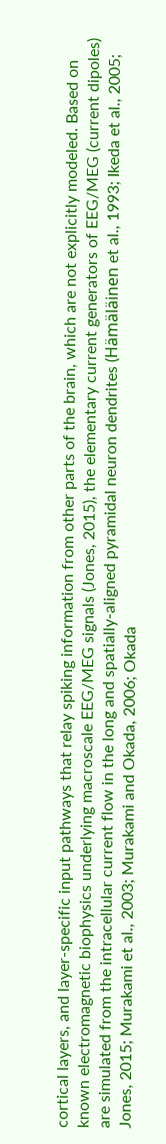cortical layers, and layer-specific input pathways that relay spiking information from other parts of the brain, which are not explicitly modeled. Based on known electromagnetic biophysics underlying macroscale EEG/MEG signals (Jones, 2015), the elementary current generators of EEG/MEG (current dipoles) are simulated from the intracellular current flow in the long and spatially-aligned pyramidal neuron dendrites (Hämäläinen et al., 1993; Ikeda et al., 2005; Jones, 2015; Murakami et al., 2003; Murakami and Okada, 2006; Okada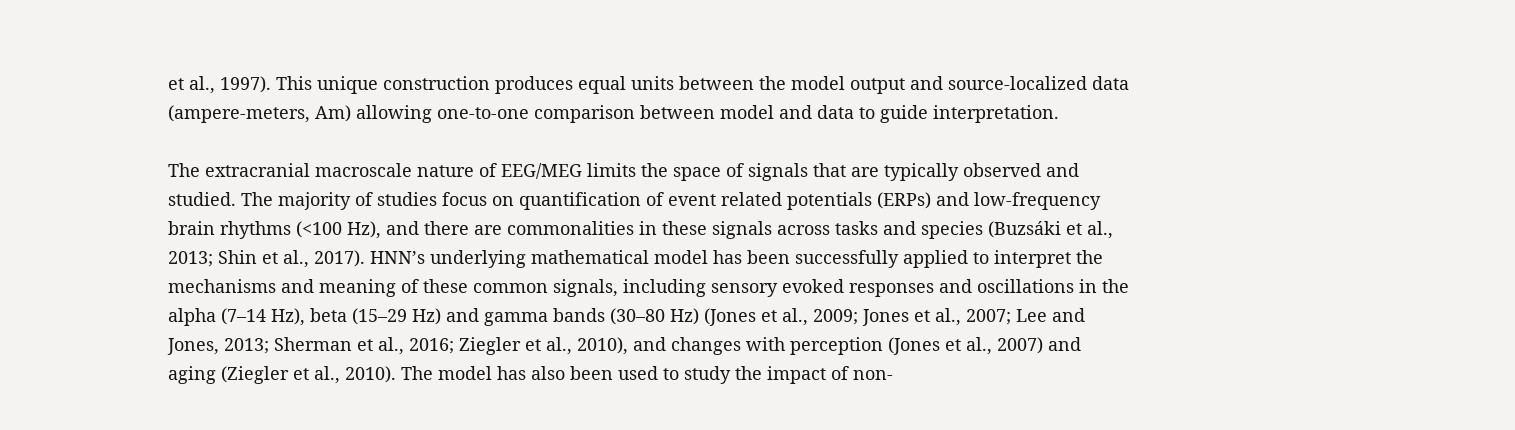et al., 1997). This unique construction produces equal units between the model output and source-localized data (ampere-meters, Am) allowing one-to-one comparison between model and data to guide interpretation.

The extracranial macroscale nature of EEG/MEG limits the space of signals that are typically observed and studied. The majority of studies focus on quantification of event related potentials (ERPs) and low-frequency brain rhythms (<100 Hz), and there are commonalities in these signals across tasks and species (Buzsáki et al., 2013; Shin et al., 2017). HNN’s underlying mathematical model has been successfully applied to interpret the mechanisms and meaning of these common signals, including sensory evoked responses and oscillations in the alpha (7–14 Hz), beta (15–29 Hz) and gamma bands (30–80 Hz) (Jones et al., 2009; Jones et al., 2007; Lee and Jones, 2013; Sherman et al., 2016; Ziegler et al., 2010), and changes with perception (Jones et al., 2007) and aging (Ziegler et al., 2010). The model has also been used to study the impact of non-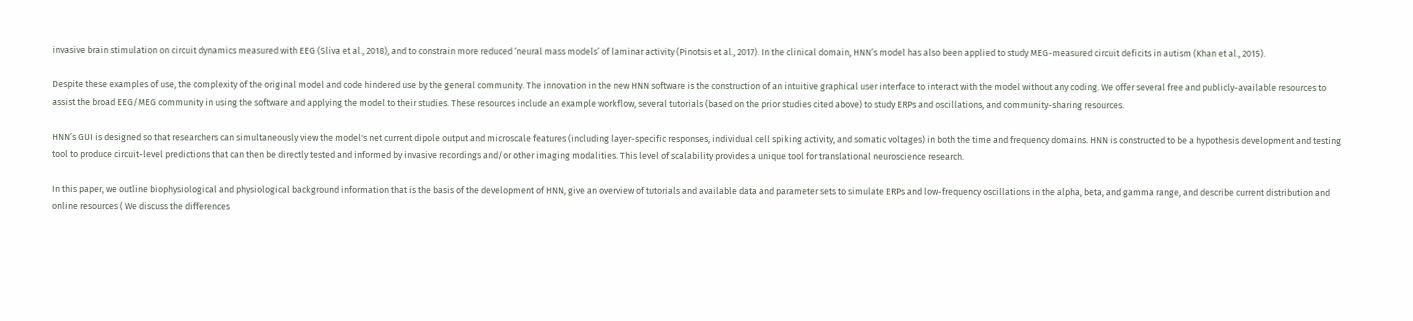invasive brain stimulation on circuit dynamics measured with EEG (Sliva et al., 2018), and to constrain more reduced ‘neural mass models’ of laminar activity (Pinotsis et al., 2017). In the clinical domain, HNN’s model has also been applied to study MEG-measured circuit deficits in autism (Khan et al., 2015).

Despite these examples of use, the complexity of the original model and code hindered use by the general community. The innovation in the new HNN software is the construction of an intuitive graphical user interface to interact with the model without any coding. We offer several free and publicly-available resources to assist the broad EEG/MEG community in using the software and applying the model to their studies. These resources include an example workflow, several tutorials (based on the prior studies cited above) to study ERPs and oscillations, and community-sharing resources.

HNN’s GUI is designed so that researchers can simultaneously view the model's net current dipole output and microscale features (including layer-specific responses, individual cell spiking activity, and somatic voltages) in both the time and frequency domains. HNN is constructed to be a hypothesis development and testing tool to produce circuit-level predictions that can then be directly tested and informed by invasive recordings and/or other imaging modalities. This level of scalability provides a unique tool for translational neuroscience research.

In this paper, we outline biophysiological and physiological background information that is the basis of the development of HNN, give an overview of tutorials and available data and parameter sets to simulate ERPs and low-frequency oscillations in the alpha, beta, and gamma range, and describe current distribution and online resources ( We discuss the differences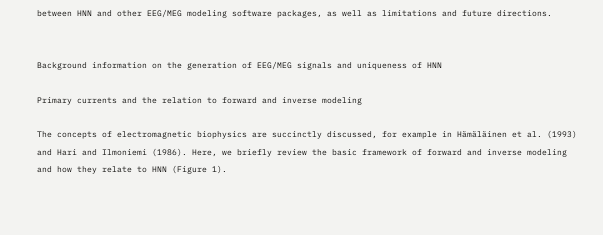between HNN and other EEG/MEG modeling software packages, as well as limitations and future directions.


Background information on the generation of EEG/MEG signals and uniqueness of HNN

Primary currents and the relation to forward and inverse modeling

The concepts of electromagnetic biophysics are succinctly discussed, for example in Hämäläinen et al. (1993) and Hari and Ilmoniemi (1986). Here, we briefly review the basic framework of forward and inverse modeling and how they relate to HNN (Figure 1).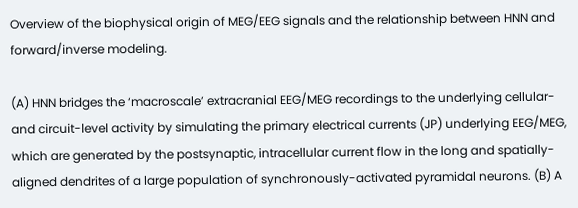Overview of the biophysical origin of MEG/EEG signals and the relationship between HNN and forward/inverse modeling.

(A) HNN bridges the ‘macroscale’ extracranial EEG/MEG recordings to the underlying cellular- and circuit-level activity by simulating the primary electrical currents (JP) underlying EEG/MEG, which are generated by the postsynaptic, intracellular current flow in the long and spatially-aligned dendrites of a large population of synchronously-activated pyramidal neurons. (B) A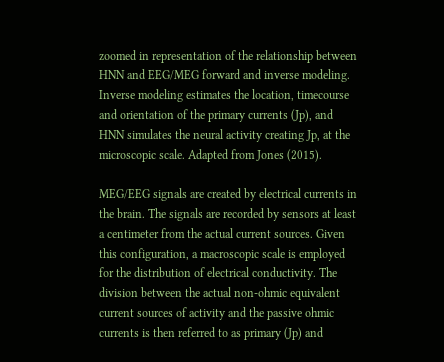zoomed in representation of the relationship between HNN and EEG/MEG forward and inverse modeling. Inverse modeling estimates the location, timecourse and orientation of the primary currents (Jp), and HNN simulates the neural activity creating Jp, at the microscopic scale. Adapted from Jones (2015).

MEG/EEG signals are created by electrical currents in the brain. The signals are recorded by sensors at least a centimeter from the actual current sources. Given this configuration, a macroscopic scale is employed for the distribution of electrical conductivity. The division between the actual non-ohmic equivalent current sources of activity and the passive ohmic currents is then referred to as primary (Jp) and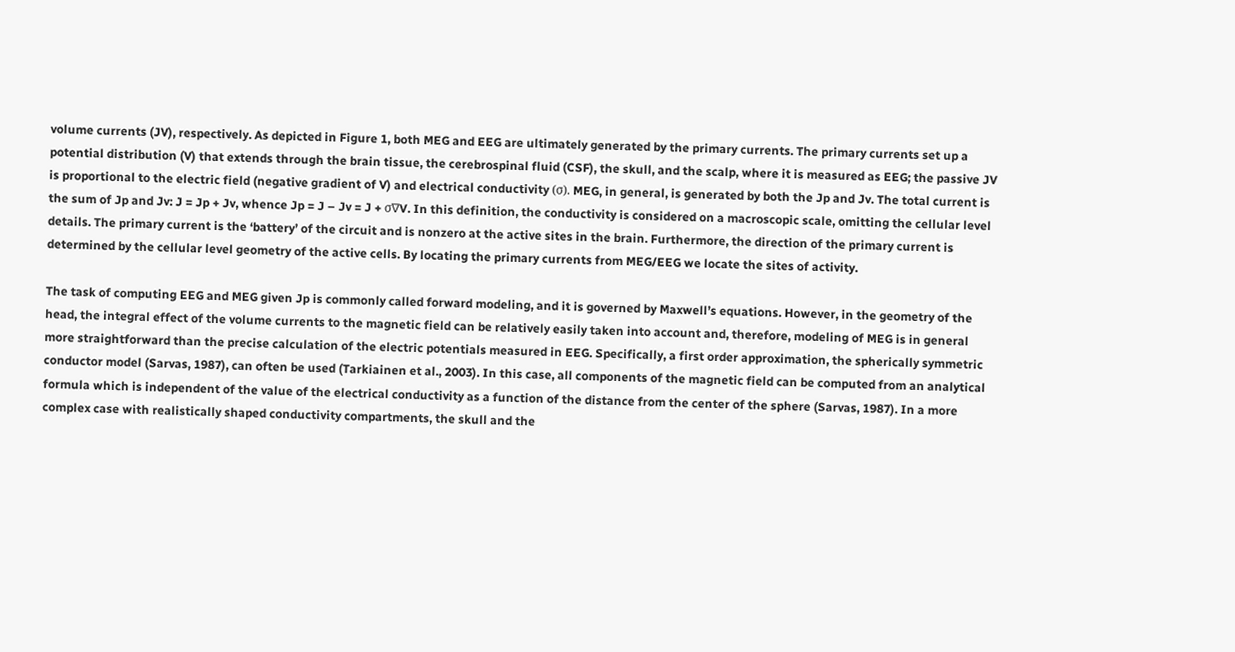volume currents (JV), respectively. As depicted in Figure 1, both MEG and EEG are ultimately generated by the primary currents. The primary currents set up a potential distribution (V) that extends through the brain tissue, the cerebrospinal fluid (CSF), the skull, and the scalp, where it is measured as EEG; the passive JV is proportional to the electric field (negative gradient of V) and electrical conductivity (σ). MEG, in general, is generated by both the Jp and Jv. The total current is the sum of Jp and Jv: J = Jp + Jv, whence Jp = J – Jv = J + σ∇V. In this definition, the conductivity is considered on a macroscopic scale, omitting the cellular level details. The primary current is the ‘battery’ of the circuit and is nonzero at the active sites in the brain. Furthermore, the direction of the primary current is determined by the cellular level geometry of the active cells. By locating the primary currents from MEG/EEG we locate the sites of activity.

The task of computing EEG and MEG given Jp is commonly called forward modeling, and it is governed by Maxwell’s equations. However, in the geometry of the head, the integral effect of the volume currents to the magnetic field can be relatively easily taken into account and, therefore, modeling of MEG is in general more straightforward than the precise calculation of the electric potentials measured in EEG. Specifically, a first order approximation, the spherically symmetric conductor model (Sarvas, 1987), can often be used (Tarkiainen et al., 2003). In this case, all components of the magnetic field can be computed from an analytical formula which is independent of the value of the electrical conductivity as a function of the distance from the center of the sphere (Sarvas, 1987). In a more complex case with realistically shaped conductivity compartments, the skull and the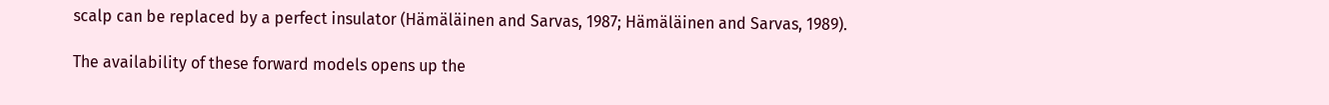scalp can be replaced by a perfect insulator (Hämäläinen and Sarvas, 1987; Hämäläinen and Sarvas, 1989).

The availability of these forward models opens up the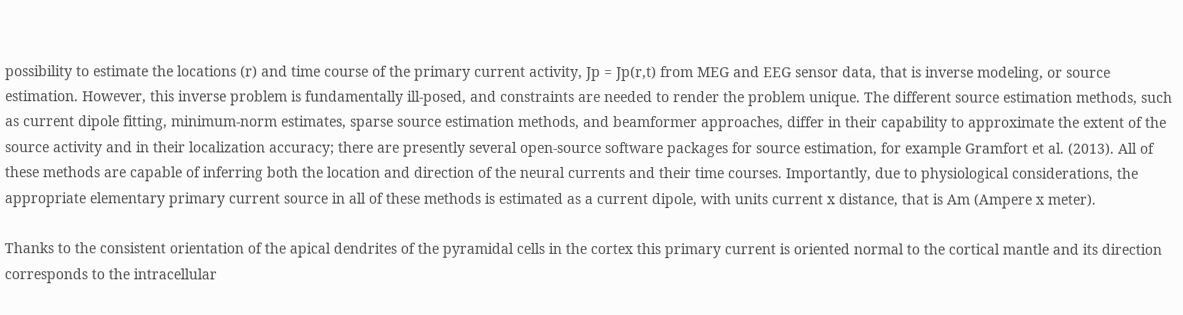possibility to estimate the locations (r) and time course of the primary current activity, Jp = Jp(r,t) from MEG and EEG sensor data, that is inverse modeling, or source estimation. However, this inverse problem is fundamentally ill-posed, and constraints are needed to render the problem unique. The different source estimation methods, such as current dipole fitting, minimum-norm estimates, sparse source estimation methods, and beamformer approaches, differ in their capability to approximate the extent of the source activity and in their localization accuracy; there are presently several open-source software packages for source estimation, for example Gramfort et al. (2013). All of these methods are capable of inferring both the location and direction of the neural currents and their time courses. Importantly, due to physiological considerations, the appropriate elementary primary current source in all of these methods is estimated as a current dipole, with units current x distance, that is Am (Ampere x meter).

Thanks to the consistent orientation of the apical dendrites of the pyramidal cells in the cortex this primary current is oriented normal to the cortical mantle and its direction corresponds to the intracellular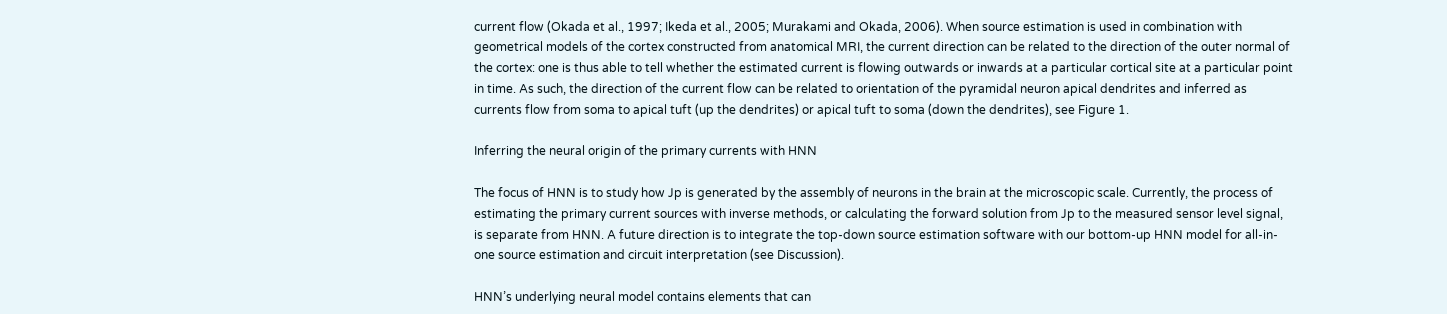current flow (Okada et al., 1997; Ikeda et al., 2005; Murakami and Okada, 2006). When source estimation is used in combination with geometrical models of the cortex constructed from anatomical MRI, the current direction can be related to the direction of the outer normal of the cortex: one is thus able to tell whether the estimated current is flowing outwards or inwards at a particular cortical site at a particular point in time. As such, the direction of the current flow can be related to orientation of the pyramidal neuron apical dendrites and inferred as currents flow from soma to apical tuft (up the dendrites) or apical tuft to soma (down the dendrites), see Figure 1.

Inferring the neural origin of the primary currents with HNN

The focus of HNN is to study how Jp is generated by the assembly of neurons in the brain at the microscopic scale. Currently, the process of estimating the primary current sources with inverse methods, or calculating the forward solution from Jp to the measured sensor level signal, is separate from HNN. A future direction is to integrate the top-down source estimation software with our bottom-up HNN model for all-in-one source estimation and circuit interpretation (see Discussion).

HNN’s underlying neural model contains elements that can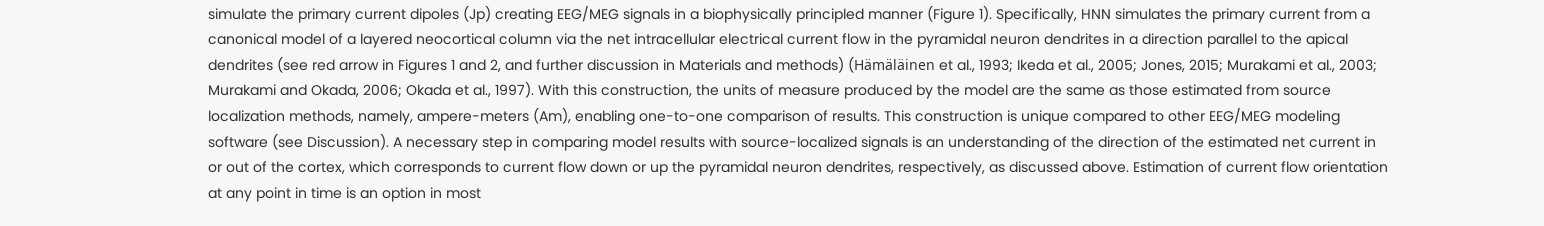simulate the primary current dipoles (Jp) creating EEG/MEG signals in a biophysically principled manner (Figure 1). Specifically, HNN simulates the primary current from a canonical model of a layered neocortical column via the net intracellular electrical current flow in the pyramidal neuron dendrites in a direction parallel to the apical dendrites (see red arrow in Figures 1 and 2, and further discussion in Materials and methods) (Hämäläinen et al., 1993; Ikeda et al., 2005; Jones, 2015; Murakami et al., 2003; Murakami and Okada, 2006; Okada et al., 1997). With this construction, the units of measure produced by the model are the same as those estimated from source localization methods, namely, ampere-meters (Am), enabling one-to-one comparison of results. This construction is unique compared to other EEG/MEG modeling software (see Discussion). A necessary step in comparing model results with source-localized signals is an understanding of the direction of the estimated net current in or out of the cortex, which corresponds to current flow down or up the pyramidal neuron dendrites, respectively, as discussed above. Estimation of current flow orientation at any point in time is an option in most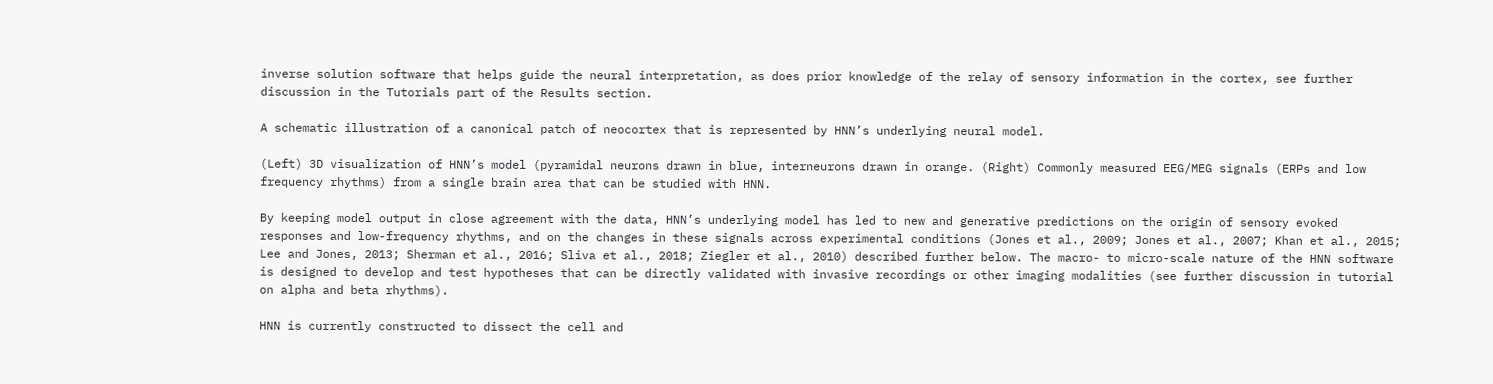inverse solution software that helps guide the neural interpretation, as does prior knowledge of the relay of sensory information in the cortex, see further discussion in the Tutorials part of the Results section.

A schematic illustration of a canonical patch of neocortex that is represented by HNN’s underlying neural model.

(Left) 3D visualization of HNN’s model (pyramidal neurons drawn in blue, interneurons drawn in orange. (Right) Commonly measured EEG/MEG signals (ERPs and low frequency rhythms) from a single brain area that can be studied with HNN.

By keeping model output in close agreement with the data, HNN’s underlying model has led to new and generative predictions on the origin of sensory evoked responses and low-frequency rhythms, and on the changes in these signals across experimental conditions (Jones et al., 2009; Jones et al., 2007; Khan et al., 2015; Lee and Jones, 2013; Sherman et al., 2016; Sliva et al., 2018; Ziegler et al., 2010) described further below. The macro- to micro-scale nature of the HNN software is designed to develop and test hypotheses that can be directly validated with invasive recordings or other imaging modalities (see further discussion in tutorial on alpha and beta rhythms).

HNN is currently constructed to dissect the cell and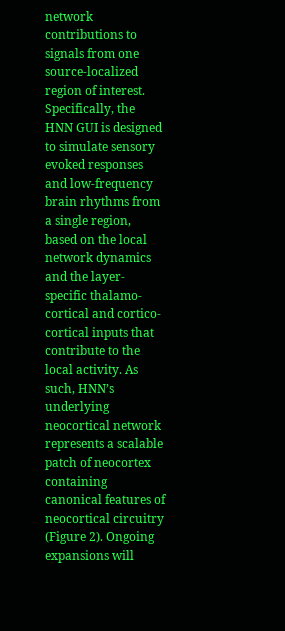network contributions to signals from one source-localized region of interest. Specifically, the HNN GUI is designed to simulate sensory evoked responses and low-frequency brain rhythms from a single region, based on the local network dynamics and the layer-specific thalamo-cortical and cortico-cortical inputs that contribute to the local activity. As such, HNN’s underlying neocortical network represents a scalable patch of neocortex containing canonical features of neocortical circuitry (Figure 2). Ongoing expansions will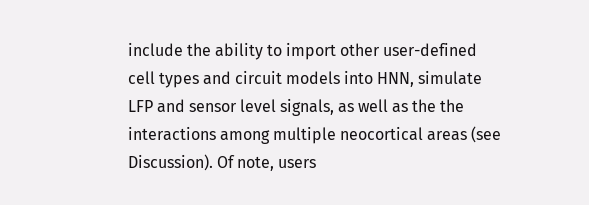include the ability to import other user-defined cell types and circuit models into HNN, simulate LFP and sensor level signals, as well as the the interactions among multiple neocortical areas (see Discussion). Of note, users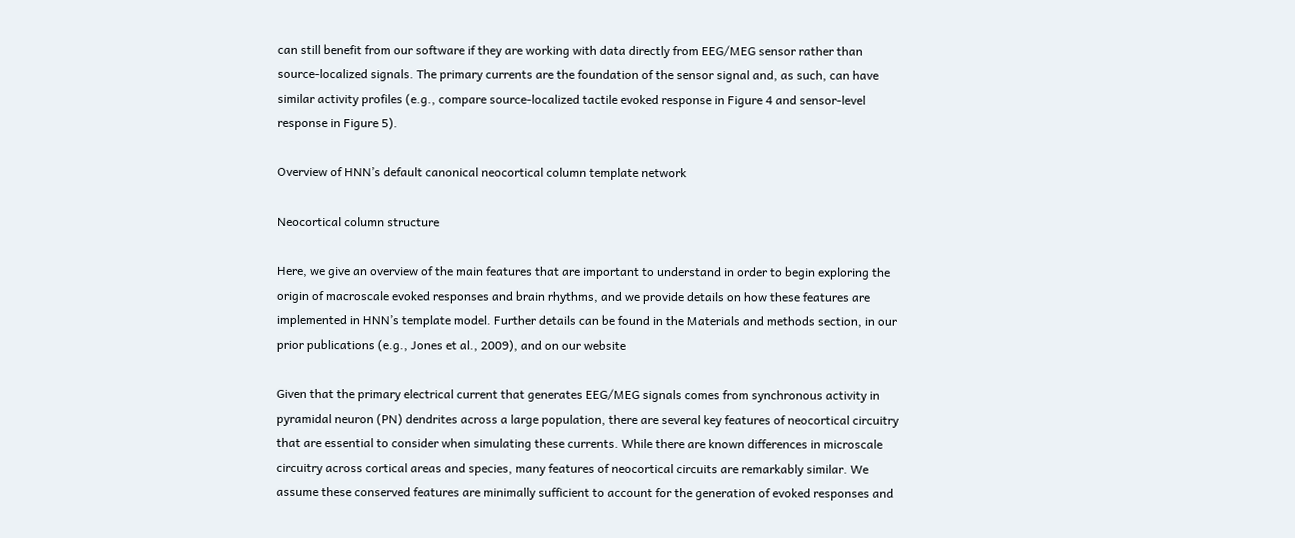can still benefit from our software if they are working with data directly from EEG/MEG sensor rather than source-localized signals. The primary currents are the foundation of the sensor signal and, as such, can have similar activity profiles (e.g., compare source-localized tactile evoked response in Figure 4 and sensor-level response in Figure 5).

Overview of HNN’s default canonical neocortical column template network

Neocortical column structure

Here, we give an overview of the main features that are important to understand in order to begin exploring the origin of macroscale evoked responses and brain rhythms, and we provide details on how these features are implemented in HNN’s template model. Further details can be found in the Materials and methods section, in our prior publications (e.g., Jones et al., 2009), and on our website

Given that the primary electrical current that generates EEG/MEG signals comes from synchronous activity in pyramidal neuron (PN) dendrites across a large population, there are several key features of neocortical circuitry that are essential to consider when simulating these currents. While there are known differences in microscale circuitry across cortical areas and species, many features of neocortical circuits are remarkably similar. We assume these conserved features are minimally sufficient to account for the generation of evoked responses and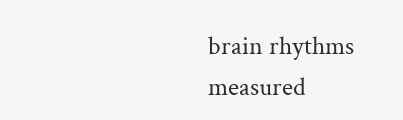brain rhythms measured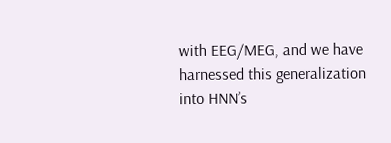with EEG/MEG, and we have harnessed this generalization into HNN’s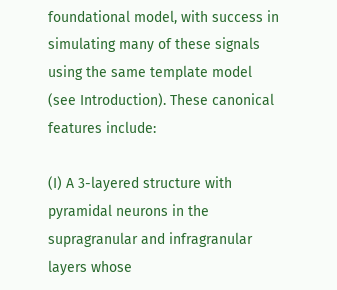foundational model, with success in simulating many of these signals using the same template model (see Introduction). These canonical features include:

(I) A 3-layered structure with pyramidal neurons in the supragranular and infragranular layers whose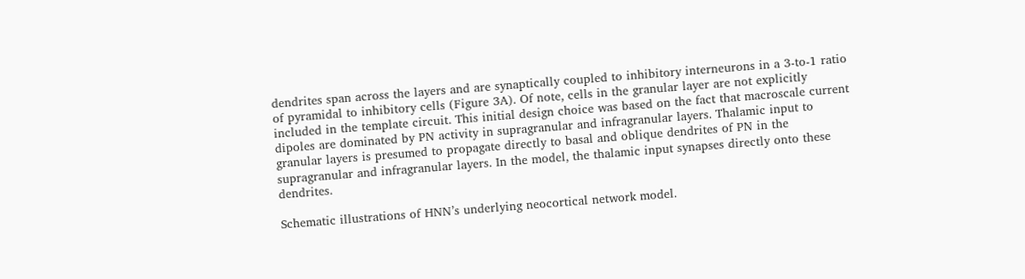dendrites span across the layers and are synaptically coupled to inhibitory interneurons in a 3-to-1 ratio of pyramidal to inhibitory cells (Figure 3A). Of note, cells in the granular layer are not explicitly included in the template circuit. This initial design choice was based on the fact that macroscale current dipoles are dominated by PN activity in supragranular and infragranular layers. Thalamic input to granular layers is presumed to propagate directly to basal and oblique dendrites of PN in the supragranular and infragranular layers. In the model, the thalamic input synapses directly onto these dendrites.

Schematic illustrations of HNN’s underlying neocortical network model.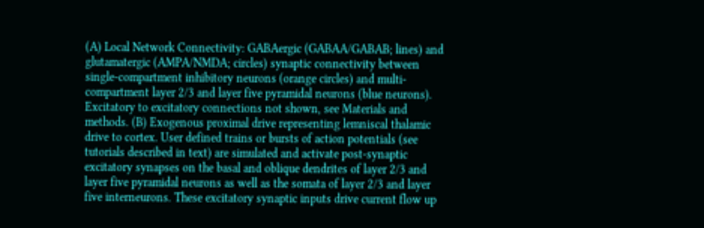(A) Local Network Connectivity: GABAergic (GABAA/GABAB; lines) and glutamatergic (AMPA/NMDA; circles) synaptic connectivity between single-compartment inhibitory neurons (orange circles) and multi-compartment layer 2/3 and layer five pyramidal neurons (blue neurons). Excitatory to excitatory connections not shown, see Materials and methods. (B) Exogenous proximal drive representing lemniscal thalamic drive to cortex. User defined trains or bursts of action potentials (see tutorials described in text) are simulated and activate post-synaptic excitatory synapses on the basal and oblique dendrites of layer 2/3 and layer five pyramidal neurons as well as the somata of layer 2/3 and layer five interneurons. These excitatory synaptic inputs drive current flow up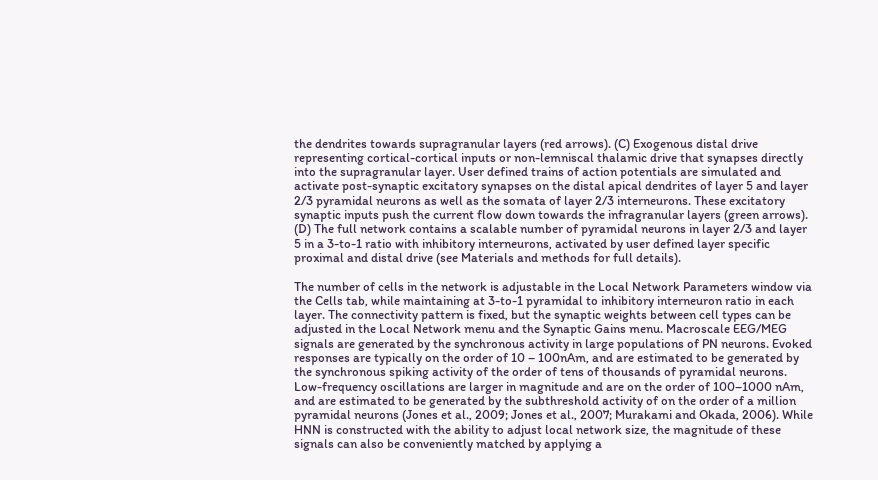the dendrites towards supragranular layers (red arrows). (C) Exogenous distal drive representing cortical-cortical inputs or non-lemniscal thalamic drive that synapses directly into the supragranular layer. User defined trains of action potentials are simulated and activate post-synaptic excitatory synapses on the distal apical dendrites of layer 5 and layer 2/3 pyramidal neurons as well as the somata of layer 2/3 interneurons. These excitatory synaptic inputs push the current flow down towards the infragranular layers (green arrows). (D) The full network contains a scalable number of pyramidal neurons in layer 2/3 and layer 5 in a 3-to-1 ratio with inhibitory interneurons, activated by user defined layer specific proximal and distal drive (see Materials and methods for full details).

The number of cells in the network is adjustable in the Local Network Parameters window via the Cells tab, while maintaining at 3-to-1 pyramidal to inhibitory interneuron ratio in each layer. The connectivity pattern is fixed, but the synaptic weights between cell types can be adjusted in the Local Network menu and the Synaptic Gains menu. Macroscale EEG/MEG signals are generated by the synchronous activity in large populations of PN neurons. Evoked responses are typically on the order of 10 – 100nAm, and are estimated to be generated by the synchronous spiking activity of the order of tens of thousands of pyramidal neurons. Low-frequency oscillations are larger in magnitude and are on the order of 100–1000 nAm, and are estimated to be generated by the subthreshold activity of on the order of a million pyramidal neurons (Jones et al., 2009; Jones et al., 2007; Murakami and Okada, 2006). While HNN is constructed with the ability to adjust local network size, the magnitude of these signals can also be conveniently matched by applying a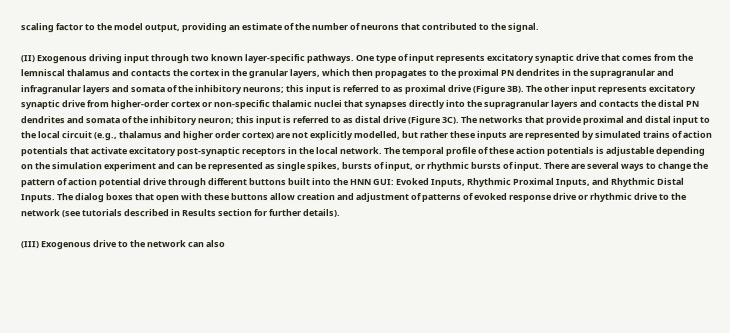scaling factor to the model output, providing an estimate of the number of neurons that contributed to the signal.

(II) Exogenous driving input through two known layer-specific pathways. One type of input represents excitatory synaptic drive that comes from the lemniscal thalamus and contacts the cortex in the granular layers, which then propagates to the proximal PN dendrites in the supragranular and infragranular layers and somata of the inhibitory neurons; this input is referred to as proximal drive (Figure 3B). The other input represents excitatory synaptic drive from higher-order cortex or non-specific thalamic nuclei that synapses directly into the supragranular layers and contacts the distal PN dendrites and somata of the inhibitory neuron; this input is referred to as distal drive (Figure 3C). The networks that provide proximal and distal input to the local circuit (e.g., thalamus and higher order cortex) are not explicitly modelled, but rather these inputs are represented by simulated trains of action potentials that activate excitatory post-synaptic receptors in the local network. The temporal profile of these action potentials is adjustable depending on the simulation experiment and can be represented as single spikes, bursts of input, or rhythmic bursts of input. There are several ways to change the pattern of action potential drive through different buttons built into the HNN GUI: Evoked Inputs, Rhythmic Proximal Inputs, and Rhythmic Distal Inputs. The dialog boxes that open with these buttons allow creation and adjustment of patterns of evoked response drive or rhythmic drive to the network (see tutorials described in Results section for further details).

(III) Exogenous drive to the network can also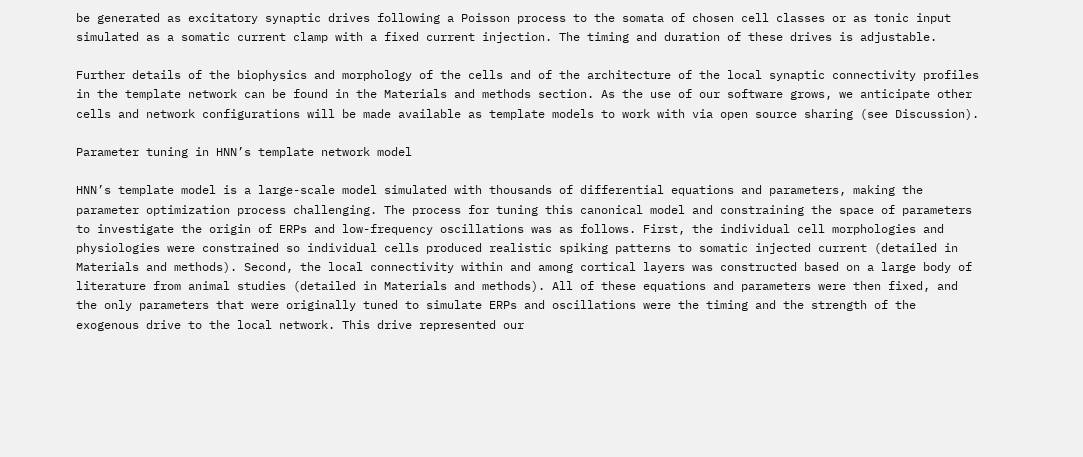be generated as excitatory synaptic drives following a Poisson process to the somata of chosen cell classes or as tonic input simulated as a somatic current clamp with a fixed current injection. The timing and duration of these drives is adjustable.

Further details of the biophysics and morphology of the cells and of the architecture of the local synaptic connectivity profiles in the template network can be found in the Materials and methods section. As the use of our software grows, we anticipate other cells and network configurations will be made available as template models to work with via open source sharing (see Discussion).

Parameter tuning in HNN’s template network model

HNN’s template model is a large-scale model simulated with thousands of differential equations and parameters, making the parameter optimization process challenging. The process for tuning this canonical model and constraining the space of parameters to investigate the origin of ERPs and low-frequency oscillations was as follows. First, the individual cell morphologies and physiologies were constrained so individual cells produced realistic spiking patterns to somatic injected current (detailed in Materials and methods). Second, the local connectivity within and among cortical layers was constructed based on a large body of literature from animal studies (detailed in Materials and methods). All of these equations and parameters were then fixed, and the only parameters that were originally tuned to simulate ERPs and oscillations were the timing and the strength of the exogenous drive to the local network. This drive represented our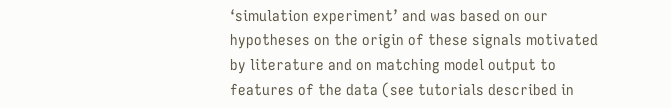‘simulation experiment’ and was based on our hypotheses on the origin of these signals motivated by literature and on matching model output to features of the data (see tutorials described in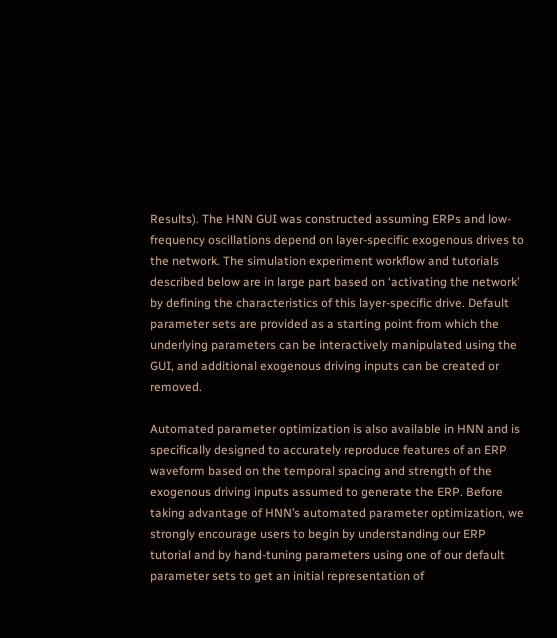Results). The HNN GUI was constructed assuming ERPs and low-frequency oscillations depend on layer-specific exogenous drives to the network. The simulation experiment workflow and tutorials described below are in large part based on ‘activating the network’ by defining the characteristics of this layer-specific drive. Default parameter sets are provided as a starting point from which the underlying parameters can be interactively manipulated using the GUI, and additional exogenous driving inputs can be created or removed.

Automated parameter optimization is also available in HNN and is specifically designed to accurately reproduce features of an ERP waveform based on the temporal spacing and strength of the exogenous driving inputs assumed to generate the ERP. Before taking advantage of HNN’s automated parameter optimization, we strongly encourage users to begin by understanding our ERP tutorial and by hand-tuning parameters using one of our default parameter sets to get an initial representation of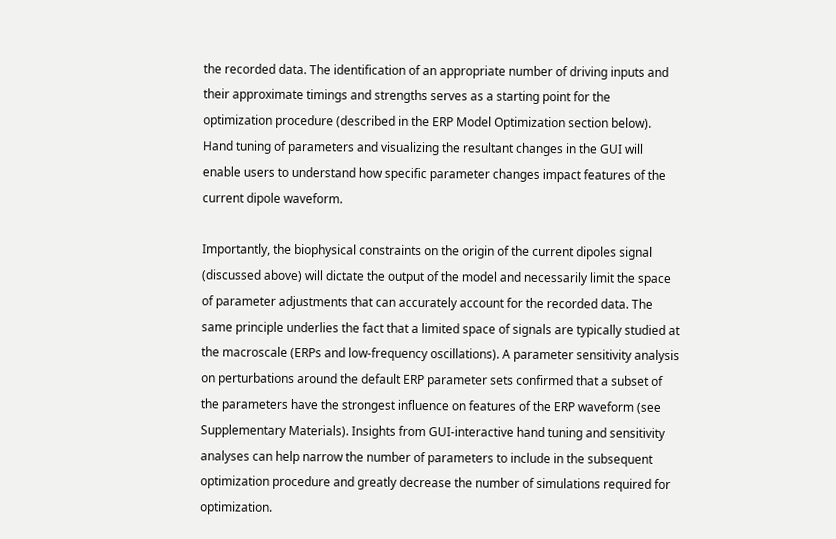the recorded data. The identification of an appropriate number of driving inputs and their approximate timings and strengths serves as a starting point for the optimization procedure (described in the ERP Model Optimization section below). Hand tuning of parameters and visualizing the resultant changes in the GUI will enable users to understand how specific parameter changes impact features of the current dipole waveform.

Importantly, the biophysical constraints on the origin of the current dipoles signal (discussed above) will dictate the output of the model and necessarily limit the space of parameter adjustments that can accurately account for the recorded data. The same principle underlies the fact that a limited space of signals are typically studied at the macroscale (ERPs and low-frequency oscillations). A parameter sensitivity analysis on perturbations around the default ERP parameter sets confirmed that a subset of the parameters have the strongest influence on features of the ERP waveform (see Supplementary Materials). Insights from GUI-interactive hand tuning and sensitivity analyses can help narrow the number of parameters to include in the subsequent optimization procedure and greatly decrease the number of simulations required for optimization.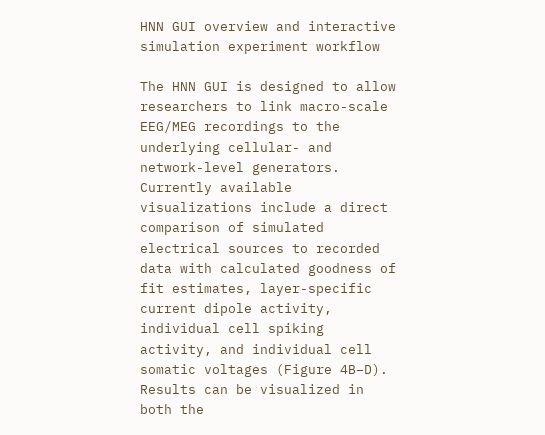HNN GUI overview and interactive simulation experiment workflow

The HNN GUI is designed to allow researchers to link macro-scale EEG/MEG recordings to the underlying cellular- and network-level generators. Currently available visualizations include a direct comparison of simulated electrical sources to recorded data with calculated goodness of fit estimates, layer-specific current dipole activity, individual cell spiking activity, and individual cell somatic voltages (Figure 4B–D). Results can be visualized in both the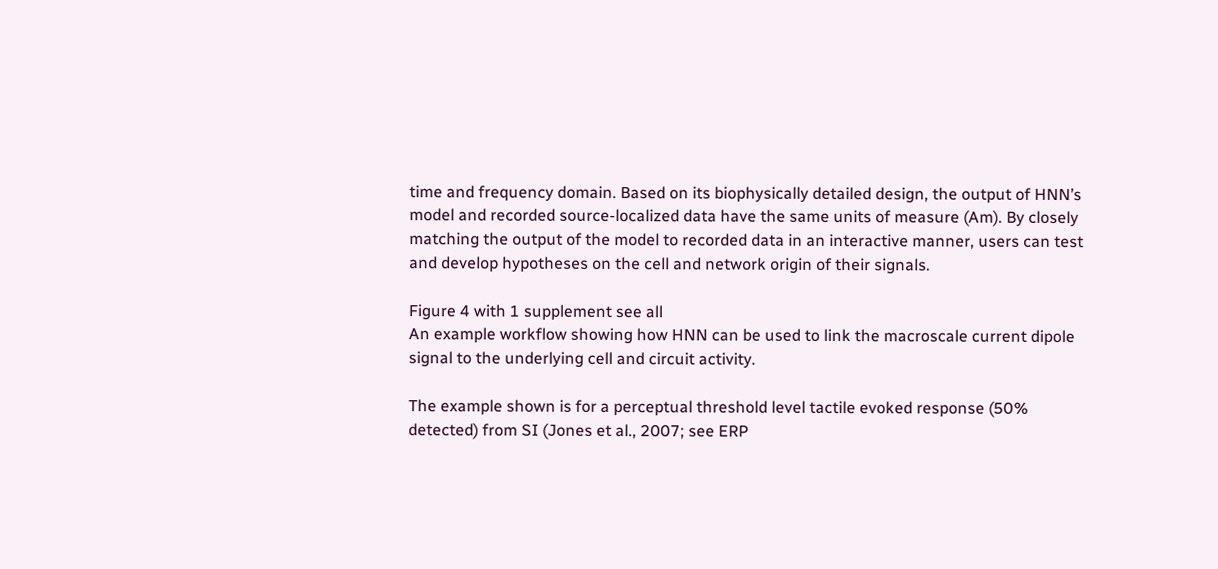time and frequency domain. Based on its biophysically detailed design, the output of HNN’s model and recorded source-localized data have the same units of measure (Am). By closely matching the output of the model to recorded data in an interactive manner, users can test and develop hypotheses on the cell and network origin of their signals.

Figure 4 with 1 supplement see all
An example workflow showing how HNN can be used to link the macroscale current dipole signal to the underlying cell and circuit activity.

The example shown is for a perceptual threshold level tactile evoked response (50% detected) from SI (Jones et al., 2007; see ERP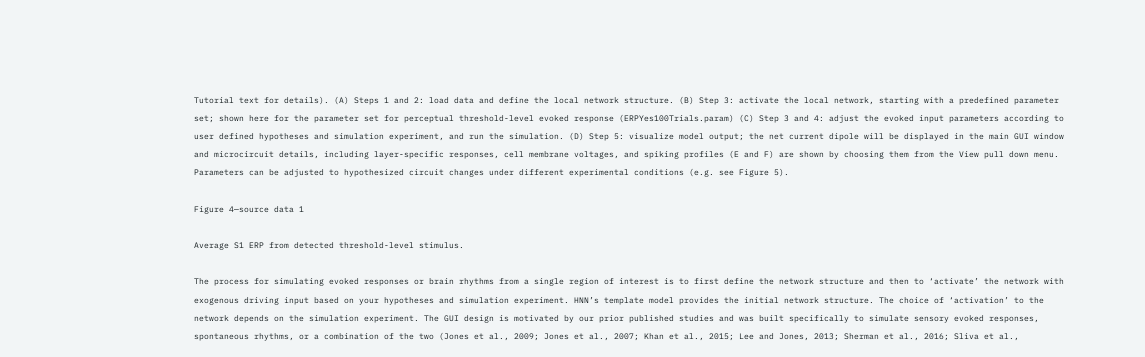Tutorial text for details). (A) Steps 1 and 2: load data and define the local network structure. (B) Step 3: activate the local network, starting with a predefined parameter set; shown here for the parameter set for perceptual threshold-level evoked response (ERPYes100Trials.param) (C) Step 3 and 4: adjust the evoked input parameters according to user defined hypotheses and simulation experiment, and run the simulation. (D) Step 5: visualize model output; the net current dipole will be displayed in the main GUI window and microcircuit details, including layer-specific responses, cell membrane voltages, and spiking profiles (E and F) are shown by choosing them from the View pull down menu. Parameters can be adjusted to hypothesized circuit changes under different experimental conditions (e.g. see Figure 5).

Figure 4—source data 1

Average S1 ERP from detected threshold-level stimulus.

The process for simulating evoked responses or brain rhythms from a single region of interest is to first define the network structure and then to ‘activate’ the network with exogenous driving input based on your hypotheses and simulation experiment. HNN’s template model provides the initial network structure. The choice of ‘activation’ to the network depends on the simulation experiment. The GUI design is motivated by our prior published studies and was built specifically to simulate sensory evoked responses, spontaneous rhythms, or a combination of the two (Jones et al., 2009; Jones et al., 2007; Khan et al., 2015; Lee and Jones, 2013; Sherman et al., 2016; Sliva et al.,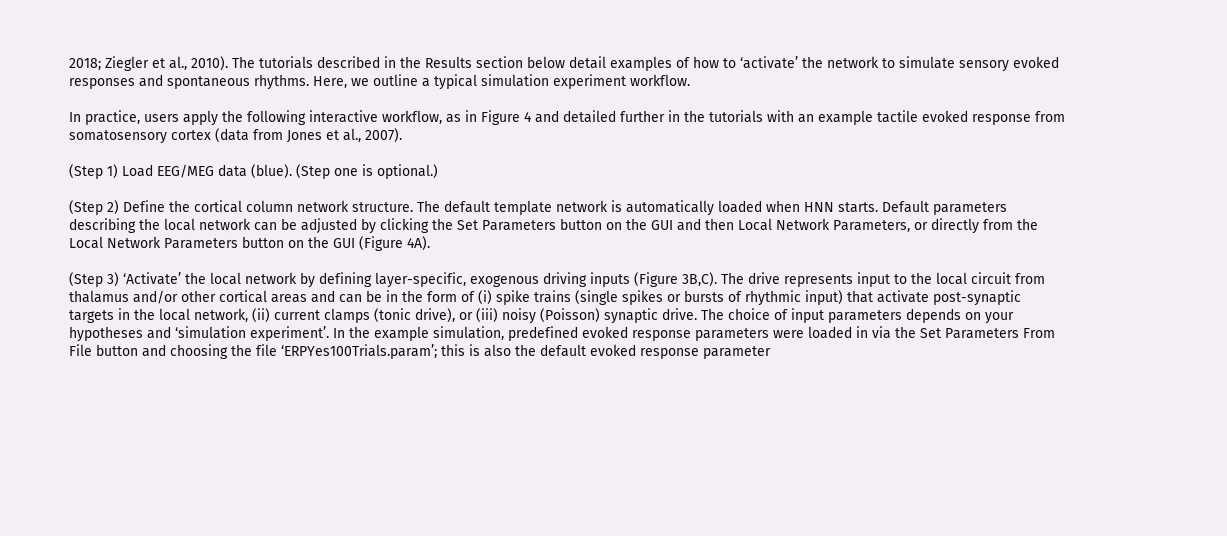2018; Ziegler et al., 2010). The tutorials described in the Results section below detail examples of how to ‘activate’ the network to simulate sensory evoked responses and spontaneous rhythms. Here, we outline a typical simulation experiment workflow.

In practice, users apply the following interactive workflow, as in Figure 4 and detailed further in the tutorials with an example tactile evoked response from somatosensory cortex (data from Jones et al., 2007).

(Step 1) Load EEG/MEG data (blue). (Step one is optional.)

(Step 2) Define the cortical column network structure. The default template network is automatically loaded when HNN starts. Default parameters describing the local network can be adjusted by clicking the Set Parameters button on the GUI and then Local Network Parameters, or directly from the Local Network Parameters button on the GUI (Figure 4A).

(Step 3) ‘Activate’ the local network by defining layer-specific, exogenous driving inputs (Figure 3B,C). The drive represents input to the local circuit from thalamus and/or other cortical areas and can be in the form of (i) spike trains (single spikes or bursts of rhythmic input) that activate post-synaptic targets in the local network, (ii) current clamps (tonic drive), or (iii) noisy (Poisson) synaptic drive. The choice of input parameters depends on your hypotheses and ‘simulation experiment’. In the example simulation, predefined evoked response parameters were loaded in via the Set Parameters From File button and choosing the file ‘ERPYes100Trials.param’; this is also the default evoked response parameter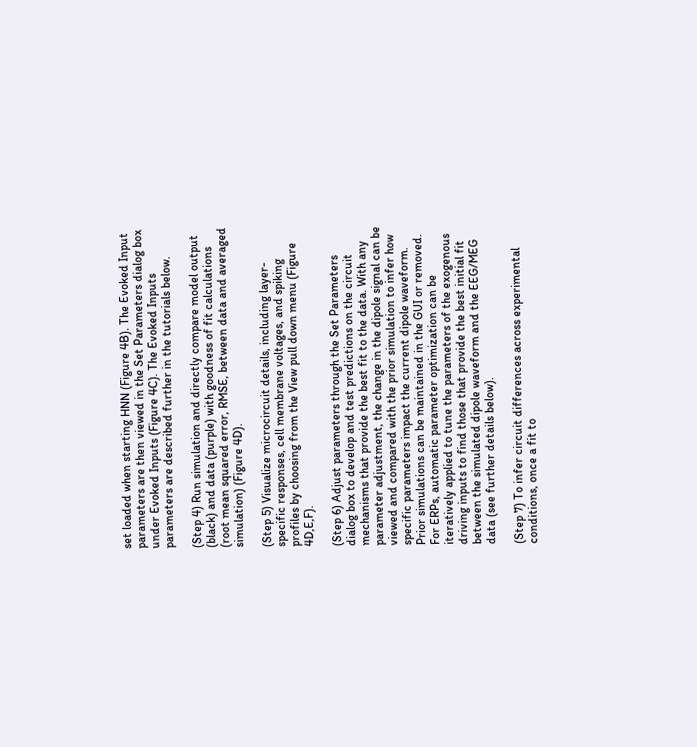set loaded when starting HNN (Figure 4B). The Evoked Input parameters are then viewed in the Set Parameters dialog box under Evoked Inputs (Figure 4C). The Evoked Inputs parameters are described further in the tutorials below.

(Step 4) Run simulation and directly compare model output (black) and data (purple) with goodness of fit calculations (root mean squared error, RMSE, between data and averaged simulation) (Figure 4D).

(Step 5) Visualize microcircuit details, including layer-specific responses, cell membrane voltages, and spiking profiles by choosing from the View pull down menu (Figure 4D,E,F).

(Step 6) Adjust parameters through the Set Parameters dialog box to develop and test predictions on the circuit mechanisms that provide the best fit to the data. With any parameter adjustment, the change in the dipole signal can be viewed and compared with the prior simulation to infer how specific parameters impact the current dipole waveform. Prior simulations can be maintained in the GUI or removed. For ERPs, automatic parameter optimization can be iteratively applied to tune the parameters of the exogenous driving inputs to find those that provide the best initial fit between the simulated dipole waveform and the EEG/MEG data (see further details below).

(Step 7) To infer circuit differences across experimental conditions, once a fit to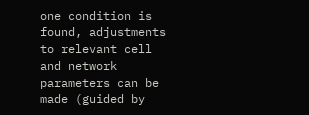one condition is found, adjustments to relevant cell and network parameters can be made (guided by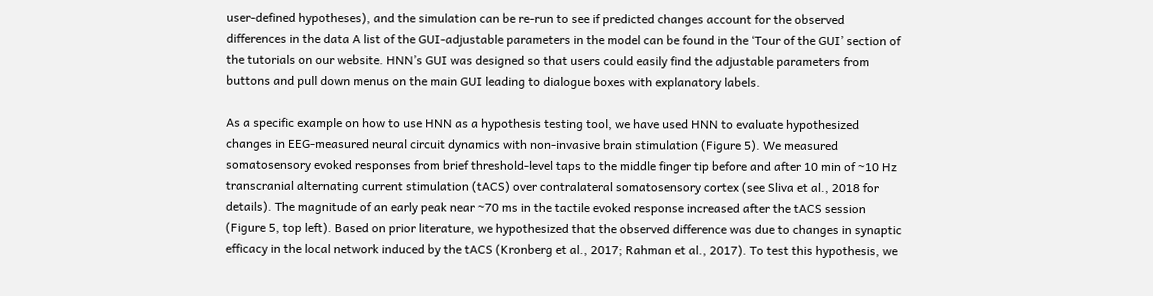user-defined hypotheses), and the simulation can be re-run to see if predicted changes account for the observed differences in the data A list of the GUI-adjustable parameters in the model can be found in the ‘Tour of the GUI’ section of the tutorials on our website. HNN’s GUI was designed so that users could easily find the adjustable parameters from buttons and pull down menus on the main GUI leading to dialogue boxes with explanatory labels.

As a specific example on how to use HNN as a hypothesis testing tool, we have used HNN to evaluate hypothesized changes in EEG-measured neural circuit dynamics with non-invasive brain stimulation (Figure 5). We measured somatosensory evoked responses from brief threshold-level taps to the middle finger tip before and after 10 min of ~10 Hz transcranial alternating current stimulation (tACS) over contralateral somatosensory cortex (see Sliva et al., 2018 for details). The magnitude of an early peak near ~70 ms in the tactile evoked response increased after the tACS session (Figure 5, top left). Based on prior literature, we hypothesized that the observed difference was due to changes in synaptic efficacy in the local network induced by the tACS (Kronberg et al., 2017; Rahman et al., 2017). To test this hypothesis, we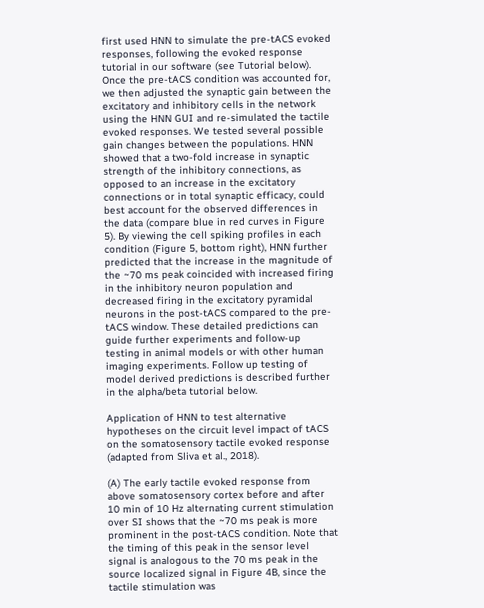first used HNN to simulate the pre-tACS evoked responses, following the evoked response tutorial in our software (see Tutorial below). Once the pre-tACS condition was accounted for, we then adjusted the synaptic gain between the excitatory and inhibitory cells in the network using the HNN GUI and re-simulated the tactile evoked responses. We tested several possible gain changes between the populations. HNN showed that a two-fold increase in synaptic strength of the inhibitory connections, as opposed to an increase in the excitatory connections or in total synaptic efficacy, could best account for the observed differences in the data (compare blue in red curves in Figure 5). By viewing the cell spiking profiles in each condition (Figure 5, bottom right), HNN further predicted that the increase in the magnitude of the ~70 ms peak coincided with increased firing in the inhibitory neuron population and decreased firing in the excitatory pyramidal neurons in the post-tACS compared to the pre-tACS window. These detailed predictions can guide further experiments and follow-up testing in animal models or with other human imaging experiments. Follow up testing of model derived predictions is described further in the alpha/beta tutorial below.

Application of HNN to test alternative hypotheses on the circuit level impact of tACS on the somatosensory tactile evoked response (adapted from Sliva et al., 2018).

(A) The early tactile evoked response from above somatosensory cortex before and after 10 min of 10 Hz alternating current stimulation over SI shows that the ~70 ms peak is more prominent in the post-tACS condition. Note that the timing of this peak in the sensor level signal is analogous to the 70 ms peak in the source localized signal in Figure 4B, since the tactile stimulation was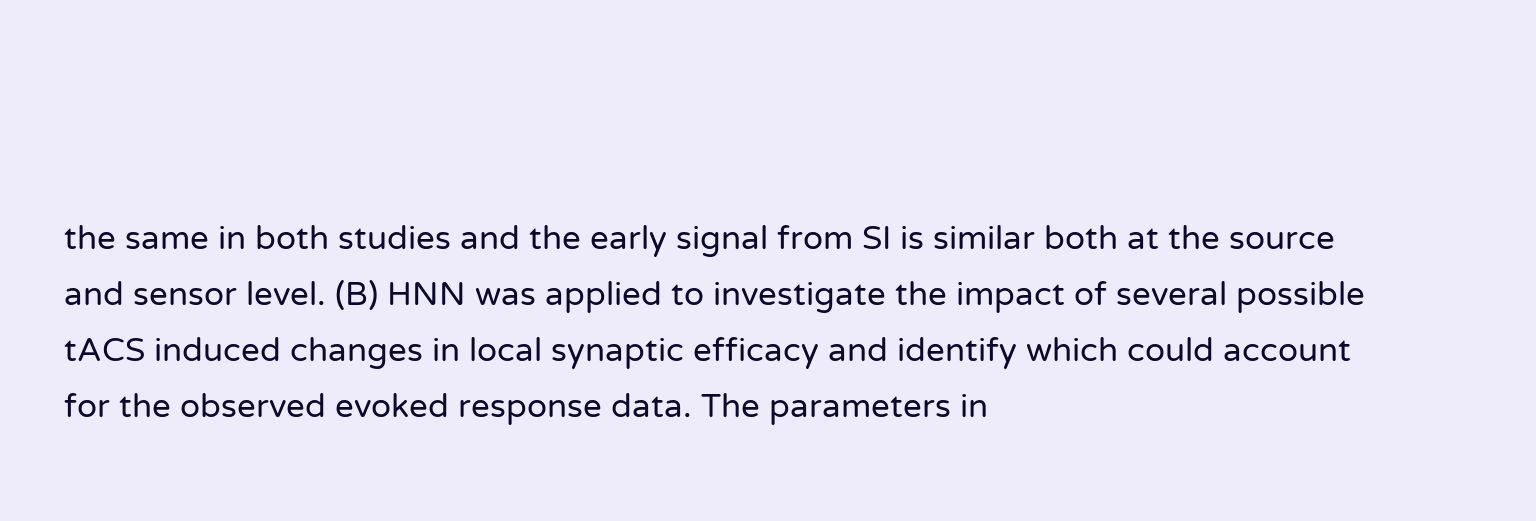the same in both studies and the early signal from SI is similar both at the source and sensor level. (B) HNN was applied to investigate the impact of several possible tACS induced changes in local synaptic efficacy and identify which could account for the observed evoked response data. The parameters in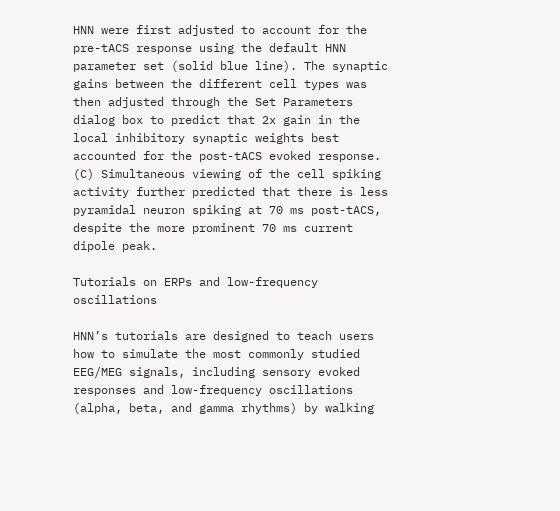HNN were first adjusted to account for the pre-tACS response using the default HNN parameter set (solid blue line). The synaptic gains between the different cell types was then adjusted through the Set Parameters dialog box to predict that 2x gain in the local inhibitory synaptic weights best accounted for the post-tACS evoked response. (C) Simultaneous viewing of the cell spiking activity further predicted that there is less pyramidal neuron spiking at 70 ms post-tACS, despite the more prominent 70 ms current dipole peak.

Tutorials on ERPs and low-frequency oscillations

HNN’s tutorials are designed to teach users how to simulate the most commonly studied EEG/MEG signals, including sensory evoked responses and low-frequency oscillations (alpha, beta, and gamma rhythms) by walking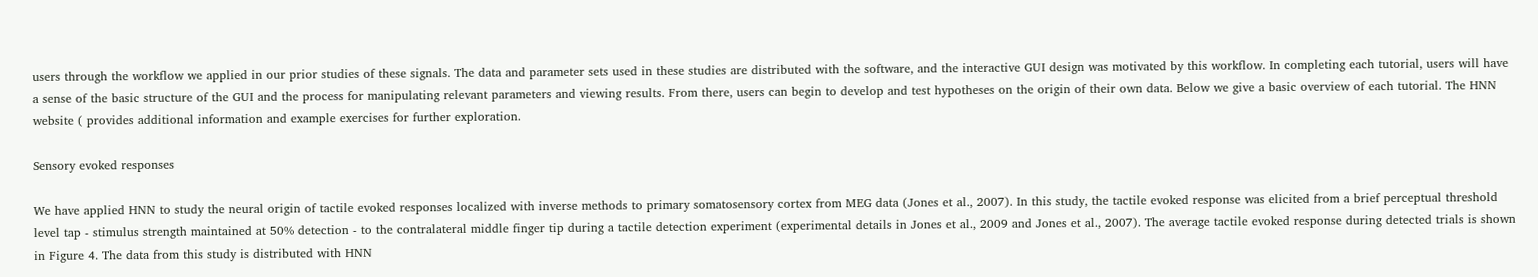users through the workflow we applied in our prior studies of these signals. The data and parameter sets used in these studies are distributed with the software, and the interactive GUI design was motivated by this workflow. In completing each tutorial, users will have a sense of the basic structure of the GUI and the process for manipulating relevant parameters and viewing results. From there, users can begin to develop and test hypotheses on the origin of their own data. Below we give a basic overview of each tutorial. The HNN website ( provides additional information and example exercises for further exploration.

Sensory evoked responses

We have applied HNN to study the neural origin of tactile evoked responses localized with inverse methods to primary somatosensory cortex from MEG data (Jones et al., 2007). In this study, the tactile evoked response was elicited from a brief perceptual threshold level tap - stimulus strength maintained at 50% detection - to the contralateral middle finger tip during a tactile detection experiment (experimental details in Jones et al., 2009 and Jones et al., 2007). The average tactile evoked response during detected trials is shown in Figure 4. The data from this study is distributed with HNN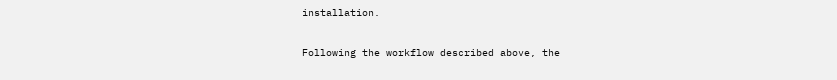installation.

Following the workflow described above, the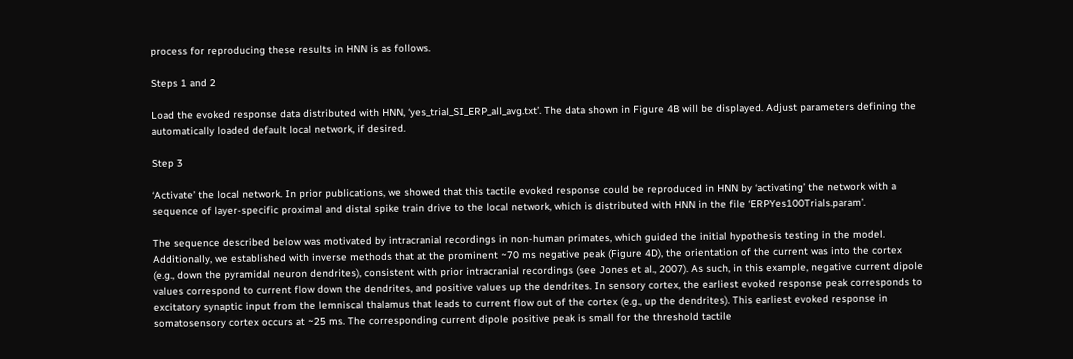process for reproducing these results in HNN is as follows.

Steps 1 and 2

Load the evoked response data distributed with HNN, ‘yes_trial_SI_ERP_all_avg.txt’. The data shown in Figure 4B will be displayed. Adjust parameters defining the automatically loaded default local network, if desired.

Step 3

‘Activate’ the local network. In prior publications, we showed that this tactile evoked response could be reproduced in HNN by ‘activating’ the network with a sequence of layer-specific proximal and distal spike train drive to the local network, which is distributed with HNN in the file ‘ERPYes100Trials.param’.

The sequence described below was motivated by intracranial recordings in non-human primates, which guided the initial hypothesis testing in the model. Additionally, we established with inverse methods that at the prominent ~70 ms negative peak (Figure 4D), the orientation of the current was into the cortex (e.g., down the pyramidal neuron dendrites), consistent with prior intracranial recordings (see Jones et al., 2007). As such, in this example, negative current dipole values correspond to current flow down the dendrites, and positive values up the dendrites. In sensory cortex, the earliest evoked response peak corresponds to excitatory synaptic input from the lemniscal thalamus that leads to current flow out of the cortex (e.g., up the dendrites). This earliest evoked response in somatosensory cortex occurs at ~25 ms. The corresponding current dipole positive peak is small for the threshold tactile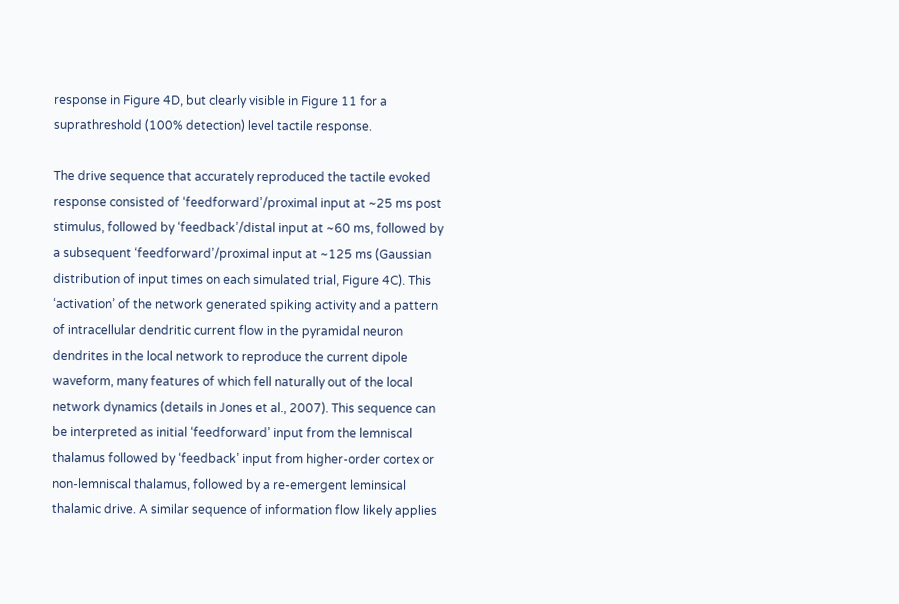response in Figure 4D, but clearly visible in Figure 11 for a suprathreshold (100% detection) level tactile response.

The drive sequence that accurately reproduced the tactile evoked response consisted of ‘feedforward’/proximal input at ~25 ms post stimulus, followed by ‘feedback’/distal input at ~60 ms, followed by a subsequent ‘feedforward’/proximal input at ~125 ms (Gaussian distribution of input times on each simulated trial, Figure 4C). This ‘activation’ of the network generated spiking activity and a pattern of intracellular dendritic current flow in the pyramidal neuron dendrites in the local network to reproduce the current dipole waveform, many features of which fell naturally out of the local network dynamics (details in Jones et al., 2007). This sequence can be interpreted as initial ‘feedforward’ input from the lemniscal thalamus followed by ‘feedback’ input from higher-order cortex or non-lemniscal thalamus, followed by a re-emergent leminsical thalamic drive. A similar sequence of information flow likely applies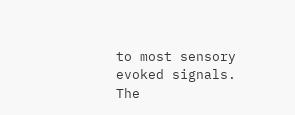to most sensory evoked signals. The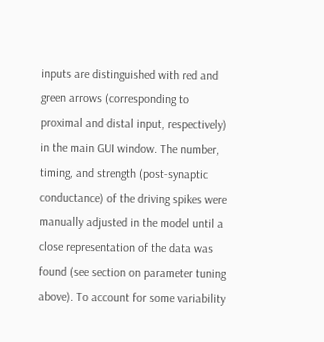inputs are distinguished with red and green arrows (corresponding to proximal and distal input, respectively) in the main GUI window. The number, timing, and strength (post-synaptic conductance) of the driving spikes were manually adjusted in the model until a close representation of the data was found (see section on parameter tuning above). To account for some variability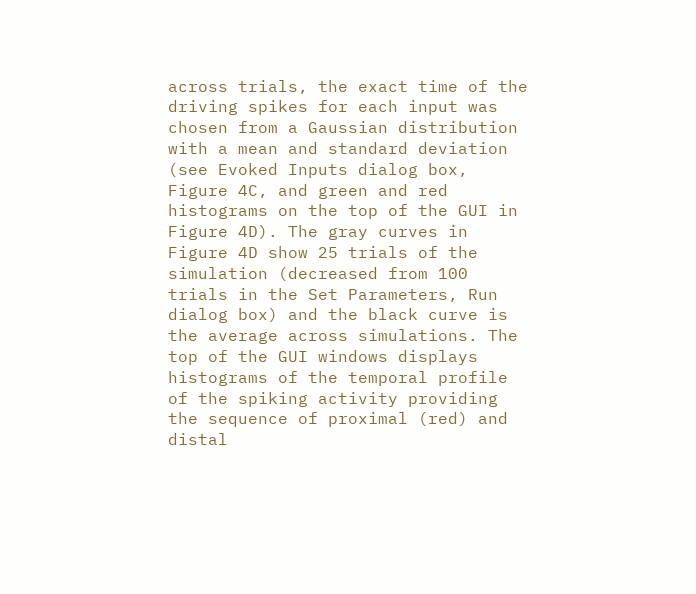across trials, the exact time of the driving spikes for each input was chosen from a Gaussian distribution with a mean and standard deviation (see Evoked Inputs dialog box, Figure 4C, and green and red histograms on the top of the GUI in Figure 4D). The gray curves in Figure 4D show 25 trials of the simulation (decreased from 100 trials in the Set Parameters, Run dialog box) and the black curve is the average across simulations. The top of the GUI windows displays histograms of the temporal profile of the spiking activity providing the sequence of proximal (red) and distal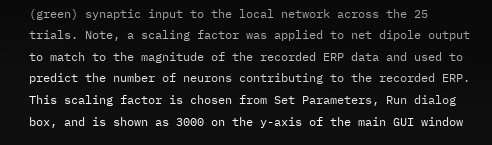(green) synaptic input to the local network across the 25 trials. Note, a scaling factor was applied to net dipole output to match to the magnitude of the recorded ERP data and used to predict the number of neurons contributing to the recorded ERP. This scaling factor is chosen from Set Parameters, Run dialog box, and is shown as 3000 on the y-axis of the main GUI window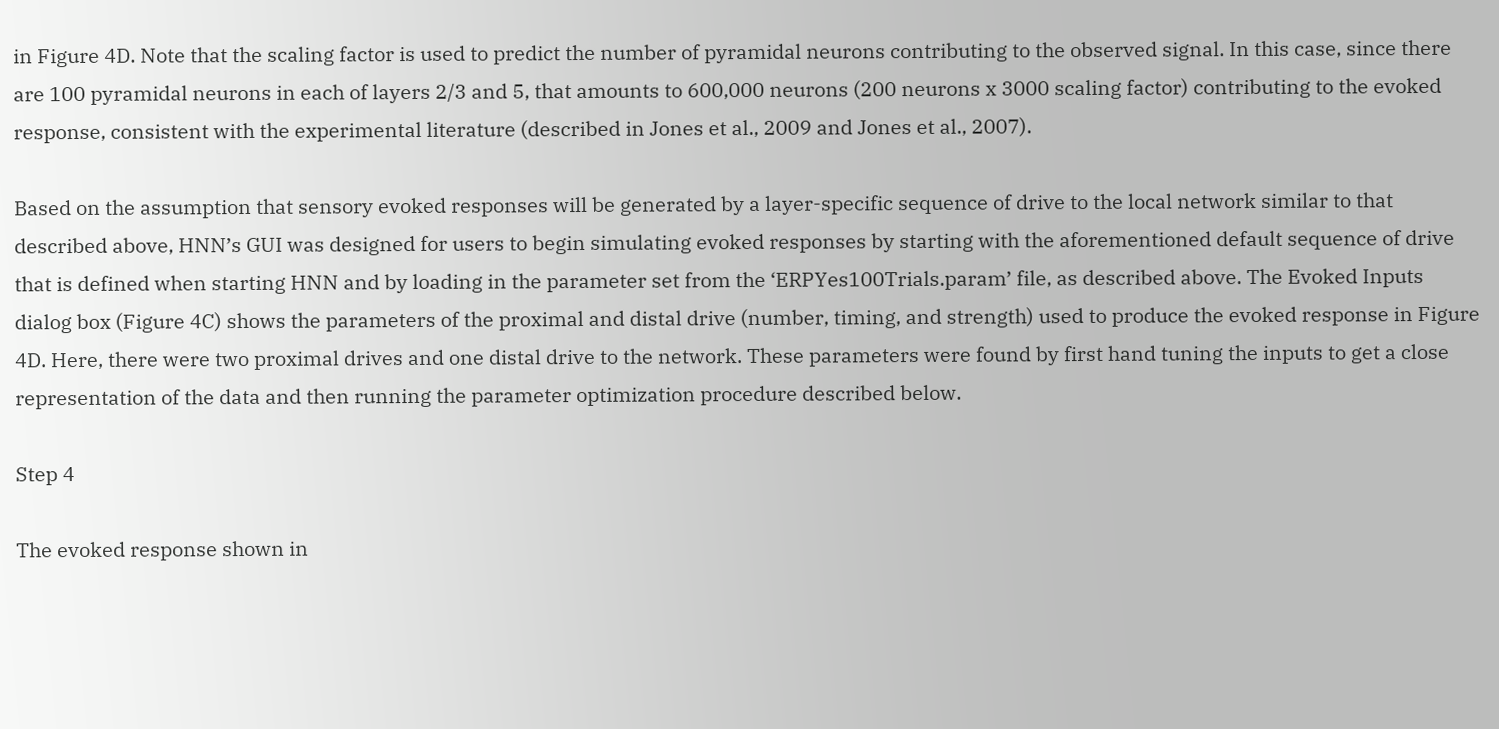in Figure 4D. Note that the scaling factor is used to predict the number of pyramidal neurons contributing to the observed signal. In this case, since there are 100 pyramidal neurons in each of layers 2/3 and 5, that amounts to 600,000 neurons (200 neurons x 3000 scaling factor) contributing to the evoked response, consistent with the experimental literature (described in Jones et al., 2009 and Jones et al., 2007).

Based on the assumption that sensory evoked responses will be generated by a layer-specific sequence of drive to the local network similar to that described above, HNN’s GUI was designed for users to begin simulating evoked responses by starting with the aforementioned default sequence of drive that is defined when starting HNN and by loading in the parameter set from the ‘ERPYes100Trials.param’ file, as described above. The Evoked Inputs dialog box (Figure 4C) shows the parameters of the proximal and distal drive (number, timing, and strength) used to produce the evoked response in Figure 4D. Here, there were two proximal drives and one distal drive to the network. These parameters were found by first hand tuning the inputs to get a close representation of the data and then running the parameter optimization procedure described below.

Step 4

The evoked response shown in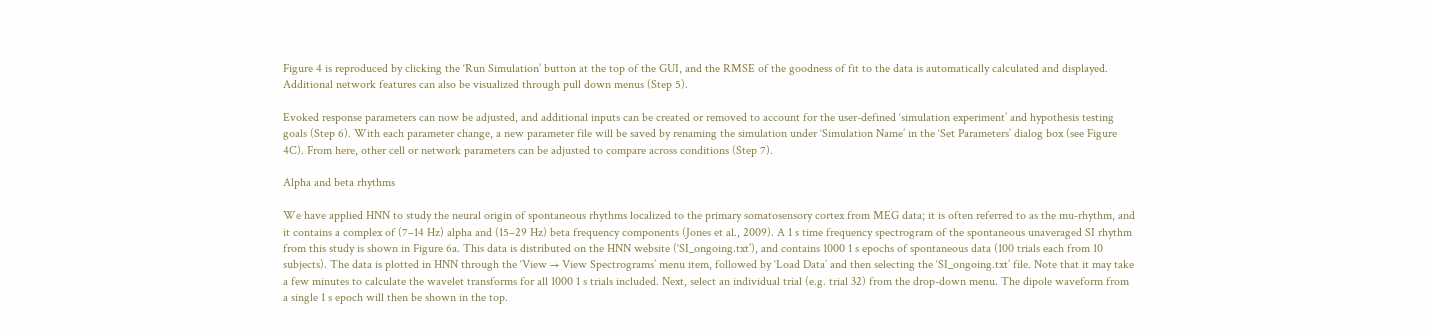Figure 4 is reproduced by clicking the ‘Run Simulation’ button at the top of the GUI, and the RMSE of the goodness of fit to the data is automatically calculated and displayed. Additional network features can also be visualized through pull down menus (Step 5).

Evoked response parameters can now be adjusted, and additional inputs can be created or removed to account for the user-defined ‘simulation experiment’ and hypothesis testing goals (Step 6). With each parameter change, a new parameter file will be saved by renaming the simulation under ‘Simulation Name’ in the ‘Set Parameters’ dialog box (see Figure 4C). From here, other cell or network parameters can be adjusted to compare across conditions (Step 7).

Alpha and beta rhythms

We have applied HNN to study the neural origin of spontaneous rhythms localized to the primary somatosensory cortex from MEG data; it is often referred to as the mu-rhythm, and it contains a complex of (7–14 Hz) alpha and (15–29 Hz) beta frequency components (Jones et al., 2009). A 1 s time frequency spectrogram of the spontaneous unaveraged SI rhythm from this study is shown in Figure 6a. This data is distributed on the HNN website (‘SI_ongoing.txt’), and contains 1000 1 s epochs of spontaneous data (100 trials each from 10 subjects). The data is plotted in HNN through the ‘View → View Spectrograms’ menu item, followed by ‘Load Data’ and then selecting the ‘SI_ongoing.txt’ file. Note that it may take a few minutes to calculate the wavelet transforms for all 1000 1 s trials included. Next, select an individual trial (e.g. trial 32) from the drop-down menu. The dipole waveform from a single 1 s epoch will then be shown in the top.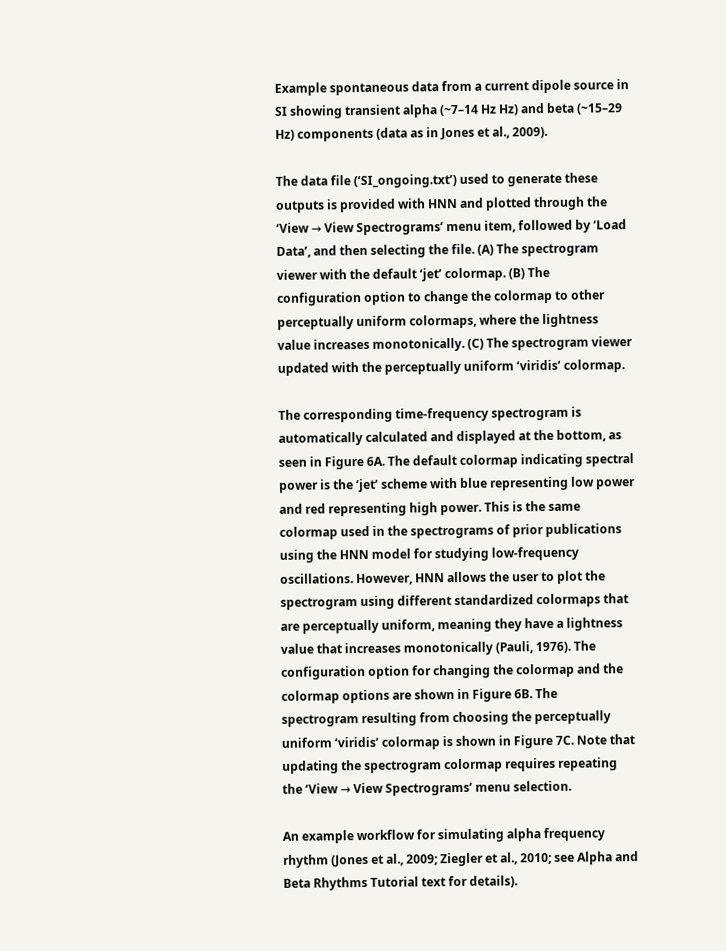Example spontaneous data from a current dipole source in SI showing transient alpha (~7–14 Hz Hz) and beta (~15–29 Hz) components (data as in Jones et al., 2009).

The data file (‘SI_ongoing.txt’) used to generate these outputs is provided with HNN and plotted through the ‘View → View Spectrograms’ menu item, followed by ‘Load Data’, and then selecting the file. (A) The spectrogram viewer with the default ‘jet’ colormap. (B) The configuration option to change the colormap to other perceptually uniform colormaps, where the lightness value increases monotonically. (C) The spectrogram viewer updated with the perceptually uniform ‘viridis’ colormap.

The corresponding time-frequency spectrogram is automatically calculated and displayed at the bottom, as seen in Figure 6A. The default colormap indicating spectral power is the ‘jet’ scheme with blue representing low power and red representing high power. This is the same colormap used in the spectrograms of prior publications using the HNN model for studying low-frequency oscillations. However, HNN allows the user to plot the spectrogram using different standardized colormaps that are perceptually uniform, meaning they have a lightness value that increases monotonically (Pauli, 1976). The configuration option for changing the colormap and the colormap options are shown in Figure 6B. The spectrogram resulting from choosing the perceptually uniform ‘viridis’ colormap is shown in Figure 7C. Note that updating the spectrogram colormap requires repeating the ‘View → View Spectrograms’ menu selection.

An example workflow for simulating alpha frequency rhythm (Jones et al., 2009; Ziegler et al., 2010; see Alpha and Beta Rhythms Tutorial text for details).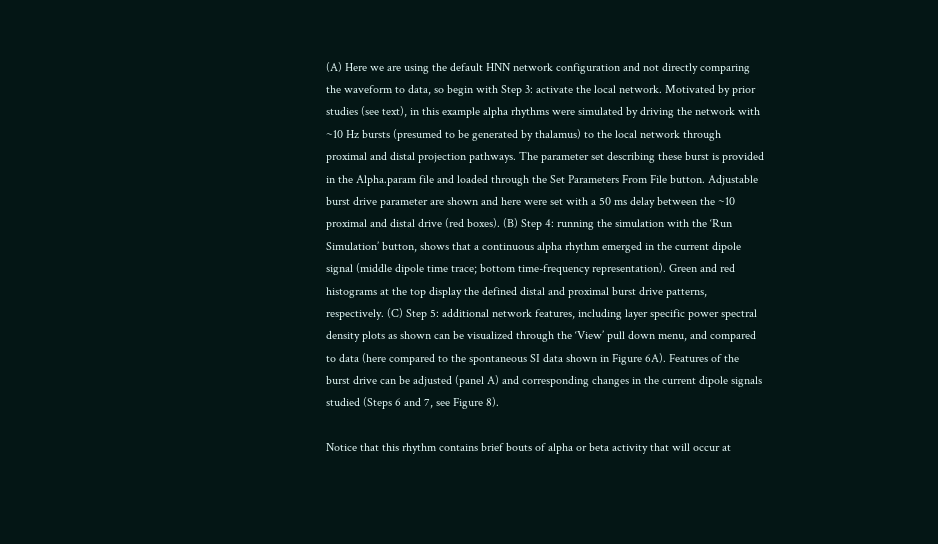(A) Here we are using the default HNN network configuration and not directly comparing the waveform to data, so begin with Step 3: activate the local network. Motivated by prior studies (see text), in this example alpha rhythms were simulated by driving the network with ~10 Hz bursts (presumed to be generated by thalamus) to the local network through proximal and distal projection pathways. The parameter set describing these burst is provided in the Alpha.param file and loaded through the Set Parameters From File button. Adjustable burst drive parameter are shown and here were set with a 50 ms delay between the ~10 proximal and distal drive (red boxes). (B) Step 4: running the simulation with the ‘Run Simulation’ button, shows that a continuous alpha rhythm emerged in the current dipole signal (middle dipole time trace; bottom time-frequency representation). Green and red histograms at the top display the defined distal and proximal burst drive patterns, respectively. (C) Step 5: additional network features, including layer specific power spectral density plots as shown can be visualized through the ‘View’ pull down menu, and compared to data (here compared to the spontaneous SI data shown in Figure 6A). Features of the burst drive can be adjusted (panel A) and corresponding changes in the current dipole signals studied (Steps 6 and 7, see Figure 8).

Notice that this rhythm contains brief bouts of alpha or beta activity that will occur at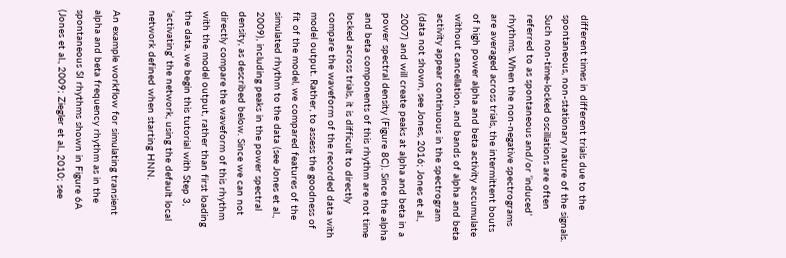different times in different trials due to the spontaneous, non-stationary nature of the signals. Such non-time-locked oscillations are often referred to as spontaneous and/or ‘induced’ rhythms. When the non-negative spectrograms are averaged across trials, the intermittent bouts of high power alpha and beta activity accumulate without cancellation, and bands of alpha and beta activity appear continuous in the spectrogram (data not shown, see Jones, 2016; Jones et al., 2007) and will create peaks at alpha and beta in a power spectral density (Figure 8C). Since the alpha and beta components of this rhythm are not time locked across trials, it is difficult to directly compare the waveform of the recorded data with model output. Rather, to assess the goodness of fit of the model, we compared features of the simulated rhythm to the data (see Jones et al., 2009), including peaks in the power spectral density, as described below. Since we can not directly compare the waveform of this rhythm with the model output, rather than first loading the data, we begin this tutorial with Step 3, ‘activating’ the network, using the default local network defined when starting HNN.

An example workflow for simulating transient alpha and beta frequency rhythm as in the spontaneous SI rhythms shown in Figure 6A (Jones et al., 2009; Ziegler et al., 2010; see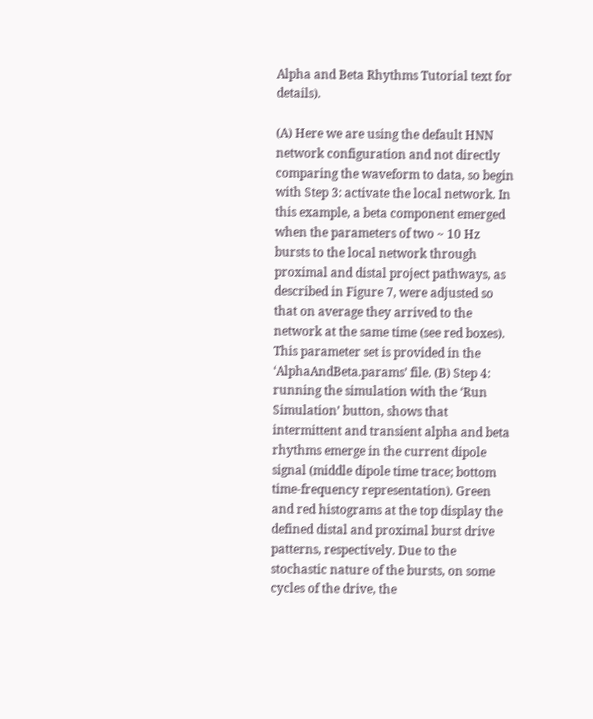Alpha and Beta Rhythms Tutorial text for details).

(A) Here we are using the default HNN network configuration and not directly comparing the waveform to data, so begin with Step 3: activate the local network. In this example, a beta component emerged when the parameters of two ~ 10 Hz bursts to the local network through proximal and distal project pathways, as described in Figure 7, were adjusted so that on average they arrived to the network at the same time (see red boxes). This parameter set is provided in the ‘AlphaAndBeta.params’ file. (B) Step 4: running the simulation with the ‘Run Simulation’ button, shows that intermittent and transient alpha and beta rhythms emerge in the current dipole signal (middle dipole time trace; bottom time-frequency representation). Green and red histograms at the top display the defined distal and proximal burst drive patterns, respectively. Due to the stochastic nature of the bursts, on some cycles of the drive, the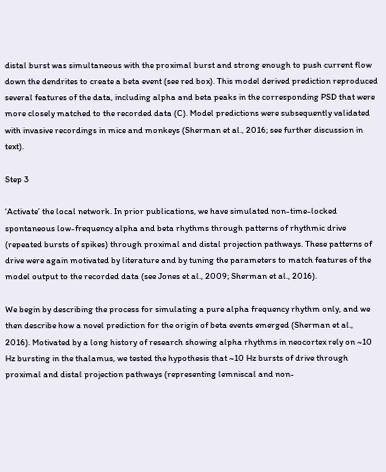distal burst was simultaneous with the proximal burst and strong enough to push current flow down the dendrites to create a beta event (see red box). This model derived prediction reproduced several features of the data, including alpha and beta peaks in the corresponding PSD that were more closely matched to the recorded data (C). Model predictions were subsequently validated with invasive recordings in mice and monkeys (Sherman et al., 2016; see further discussion in text).

Step 3

‘Activate’ the local network. In prior publications, we have simulated non-time-locked spontaneous low-frequency alpha and beta rhythms through patterns of rhythmic drive (repeated bursts of spikes) through proximal and distal projection pathways. These patterns of drive were again motivated by literature and by tuning the parameters to match features of the model output to the recorded data (see Jones et al., 2009; Sherman et al., 2016).

We begin by describing the process for simulating a pure alpha frequency rhythm only, and we then describe how a novel prediction for the origin of beta events emerged (Sherman et al., 2016). Motivated by a long history of research showing alpha rhythms in neocortex rely on ~10 Hz bursting in the thalamus, we tested the hypothesis that ~10 Hz bursts of drive through proximal and distal projection pathways (representing lemniscal and non-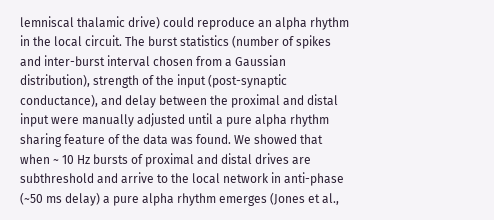lemniscal thalamic drive) could reproduce an alpha rhythm in the local circuit. The burst statistics (number of spikes and inter-burst interval chosen from a Gaussian distribution), strength of the input (post-synaptic conductance), and delay between the proximal and distal input were manually adjusted until a pure alpha rhythm sharing feature of the data was found. We showed that when ~ 10 Hz bursts of proximal and distal drives are subthreshold and arrive to the local network in anti-phase (~50 ms delay) a pure alpha rhythm emerges (Jones et al.,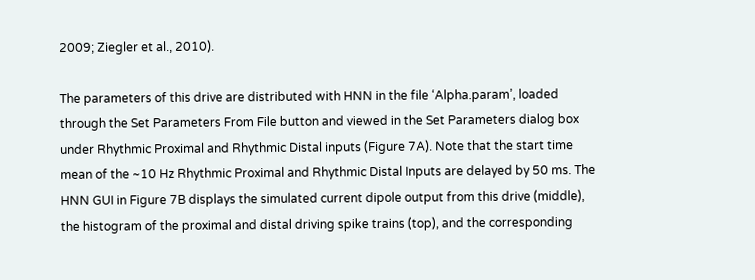2009; Ziegler et al., 2010).

The parameters of this drive are distributed with HNN in the file ‘Alpha.param’, loaded through the Set Parameters From File button and viewed in the Set Parameters dialog box under Rhythmic Proximal and Rhythmic Distal inputs (Figure 7A). Note that the start time mean of the ~10 Hz Rhythmic Proximal and Rhythmic Distal Inputs are delayed by 50 ms. The HNN GUI in Figure 7B displays the simulated current dipole output from this drive (middle), the histogram of the proximal and distal driving spike trains (top), and the corresponding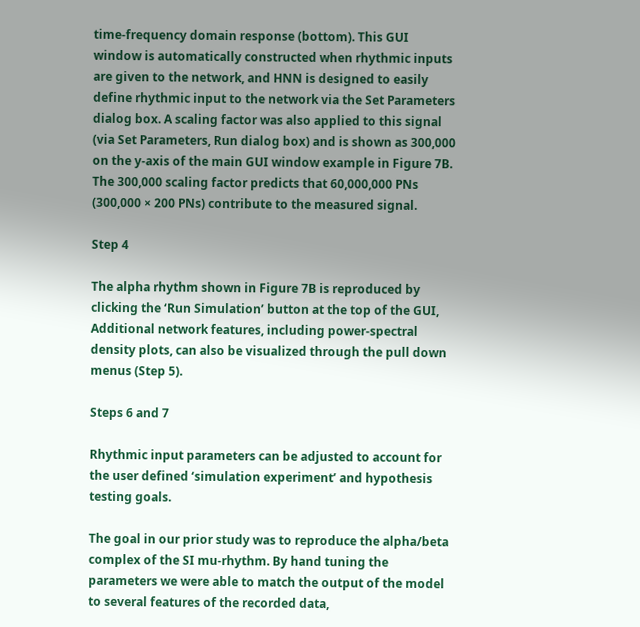time-frequency domain response (bottom). This GUI window is automatically constructed when rhythmic inputs are given to the network, and HNN is designed to easily define rhythmic input to the network via the Set Parameters dialog box. A scaling factor was also applied to this signal (via Set Parameters, Run dialog box) and is shown as 300,000 on the y-axis of the main GUI window example in Figure 7B. The 300,000 scaling factor predicts that 60,000,000 PNs (300,000 × 200 PNs) contribute to the measured signal.

Step 4

The alpha rhythm shown in Figure 7B is reproduced by clicking the ‘Run Simulation’ button at the top of the GUI, Additional network features, including power-spectral density plots, can also be visualized through the pull down menus (Step 5).

Steps 6 and 7

Rhythmic input parameters can be adjusted to account for the user defined ‘simulation experiment’ and hypothesis testing goals.

The goal in our prior study was to reproduce the alpha/beta complex of the SI mu-rhythm. By hand tuning the parameters we were able to match the output of the model to several features of the recorded data,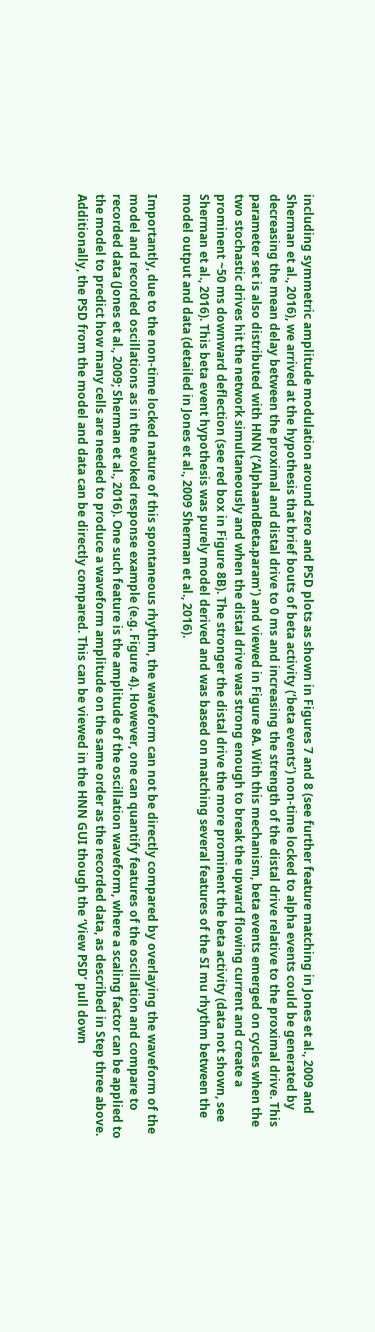including symmetric amplitude modulation around zero and PSD plots as shown in Figures 7 and 8 (see further feature matching in Jones et al., 2009 and Sherman et al., 2016), we arrived at the hypothesis that brief bouts of beta activity (‘beta events’) non-time locked to alpha events could be generated by decreasing the mean delay between the proximal and distal drive to 0 ms and increasing the strength of the distal drive relative to the proximal drive. This parameter set is also distributed with HNN (‘AlphaandBeta.param’) and viewed in Figure 8A. With this mechanism, beta events emerged on cycles when the two stochastic drives hit the network simultaneously and when the distal drive was strong enough to break the upward flowing current and create a prominent ~50 ms downward deflection (see red box in Figure 8B). The stronger the distal drive the more prominent the beta activity (data not shown, see Sherman et al., 2016). This beta event hypothesis was purely model derived and was based on matching several features of the SI mu rhythm between the model output and data (detailed in Jones et al., 2009 Sherman et al., 2016).

Importantly, due to the non-time locked nature of this spontaneous rhythm, the waveform can not be directly compared by overlaying the waveform of the model and recorded oscillations as in the evoked response example (e.g. Figure 4). However, one can quantify features of the oscillation and compare to recorded data (Jones et al., 2009; Sherman et al., 2016). One such feature is the amplitude of the oscillation waveform, where a scaling factor can be applied to the model to predict how many cells are needed to produce a waveform amplitude on the same order as the recorded data, as described in Step three above. Additionally, the PSD from the model and data can be directly compared. This can be viewed in the HNN GUI though the ‘View PSD’ pull down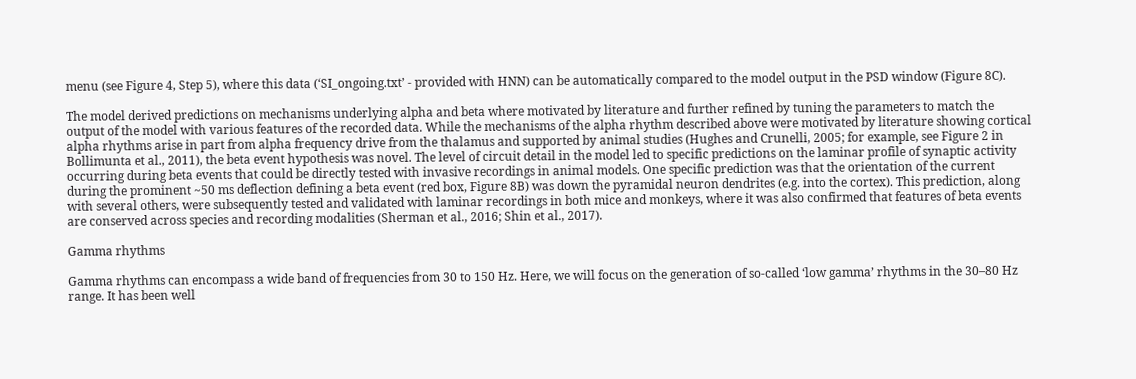menu (see Figure 4, Step 5), where this data (‘SI_ongoing.txt’ - provided with HNN) can be automatically compared to the model output in the PSD window (Figure 8C).

The model derived predictions on mechanisms underlying alpha and beta where motivated by literature and further refined by tuning the parameters to match the output of the model with various features of the recorded data. While the mechanisms of the alpha rhythm described above were motivated by literature showing cortical alpha rhythms arise in part from alpha frequency drive from the thalamus and supported by animal studies (Hughes and Crunelli, 2005; for example, see Figure 2 in Bollimunta et al., 2011), the beta event hypothesis was novel. The level of circuit detail in the model led to specific predictions on the laminar profile of synaptic activity occurring during beta events that could be directly tested with invasive recordings in animal models. One specific prediction was that the orientation of the current during the prominent ~50 ms deflection defining a beta event (red box, Figure 8B) was down the pyramidal neuron dendrites (e.g. into the cortex). This prediction, along with several others, were subsequently tested and validated with laminar recordings in both mice and monkeys, where it was also confirmed that features of beta events are conserved across species and recording modalities (Sherman et al., 2016; Shin et al., 2017).

Gamma rhythms

Gamma rhythms can encompass a wide band of frequencies from 30 to 150 Hz. Here, we will focus on the generation of so-called ‘low gamma’ rhythms in the 30–80 Hz range. It has been well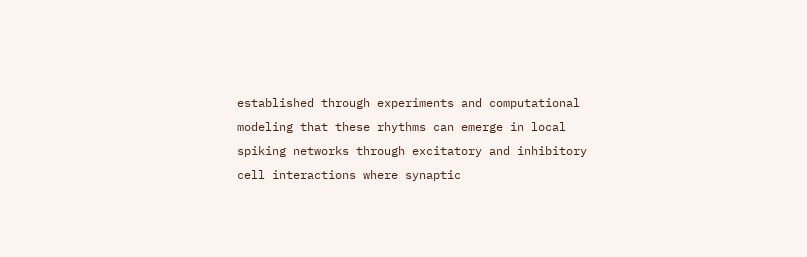established through experiments and computational modeling that these rhythms can emerge in local spiking networks through excitatory and inhibitory cell interactions where synaptic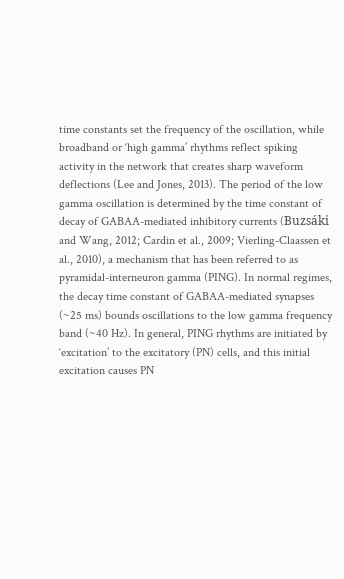time constants set the frequency of the oscillation, while broadband or ‘high gamma’ rhythms reflect spiking activity in the network that creates sharp waveform deflections (Lee and Jones, 2013). The period of the low gamma oscillation is determined by the time constant of decay of GABAA-mediated inhibitory currents (Buzsáki and Wang, 2012; Cardin et al., 2009; Vierling-Claassen et al., 2010), a mechanism that has been referred to as pyramidal-interneuron gamma (PING). In normal regimes, the decay time constant of GABAA-mediated synapses (~25 ms) bounds oscillations to the low gamma frequency band (~40 Hz). In general, PING rhythms are initiated by ‘excitation’ to the excitatory (PN) cells, and this initial excitation causes PN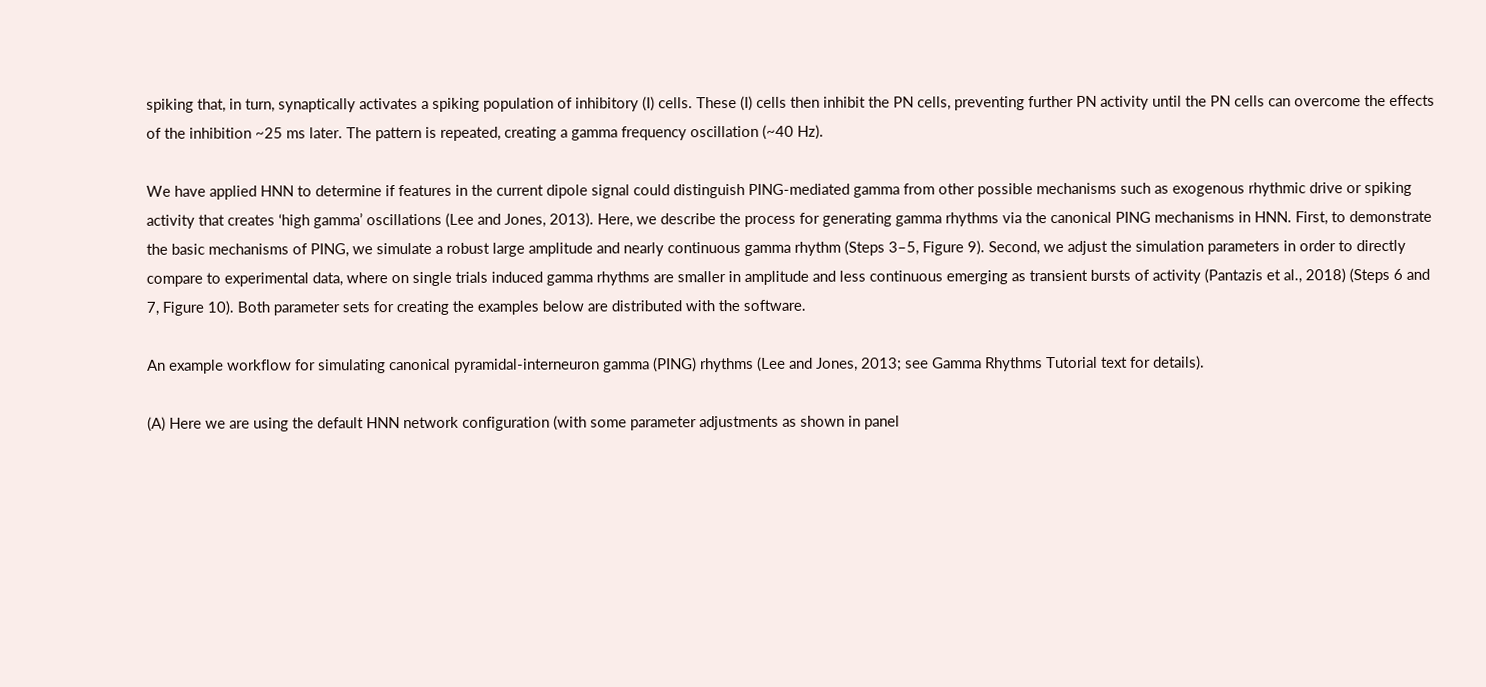spiking that, in turn, synaptically activates a spiking population of inhibitory (I) cells. These (I) cells then inhibit the PN cells, preventing further PN activity until the PN cells can overcome the effects of the inhibition ~25 ms later. The pattern is repeated, creating a gamma frequency oscillation (~40 Hz).

We have applied HNN to determine if features in the current dipole signal could distinguish PING-mediated gamma from other possible mechanisms such as exogenous rhythmic drive or spiking activity that creates ‘high gamma’ oscillations (Lee and Jones, 2013). Here, we describe the process for generating gamma rhythms via the canonical PING mechanisms in HNN. First, to demonstrate the basic mechanisms of PING, we simulate a robust large amplitude and nearly continuous gamma rhythm (Steps 3–5, Figure 9). Second, we adjust the simulation parameters in order to directly compare to experimental data, where on single trials induced gamma rhythms are smaller in amplitude and less continuous emerging as transient bursts of activity (Pantazis et al., 2018) (Steps 6 and 7, Figure 10). Both parameter sets for creating the examples below are distributed with the software.

An example workflow for simulating canonical pyramidal-interneuron gamma (PING) rhythms (Lee and Jones, 2013; see Gamma Rhythms Tutorial text for details).

(A) Here we are using the default HNN network configuration (with some parameter adjustments as shown in panel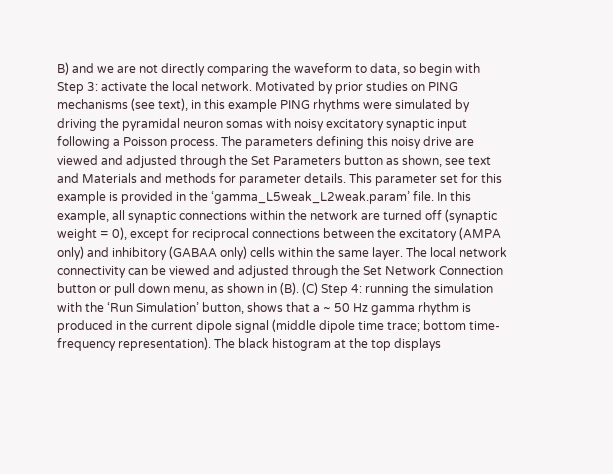B) and we are not directly comparing the waveform to data, so begin with Step 3: activate the local network. Motivated by prior studies on PING mechanisms (see text), in this example PING rhythms were simulated by driving the pyramidal neuron somas with noisy excitatory synaptic input following a Poisson process. The parameters defining this noisy drive are viewed and adjusted through the Set Parameters button as shown, see text and Materials and methods for parameter details. This parameter set for this example is provided in the ‘gamma_L5weak_L2weak.param’ file. In this example, all synaptic connections within the network are turned off (synaptic weight = 0), except for reciprocal connections between the excitatory (AMPA only) and inhibitory (GABAA only) cells within the same layer. The local network connectivity can be viewed and adjusted through the Set Network Connection button or pull down menu, as shown in (B). (C) Step 4: running the simulation with the ‘Run Simulation’ button, shows that a ~ 50 Hz gamma rhythm is produced in the current dipole signal (middle dipole time trace; bottom time-frequency representation). The black histogram at the top displays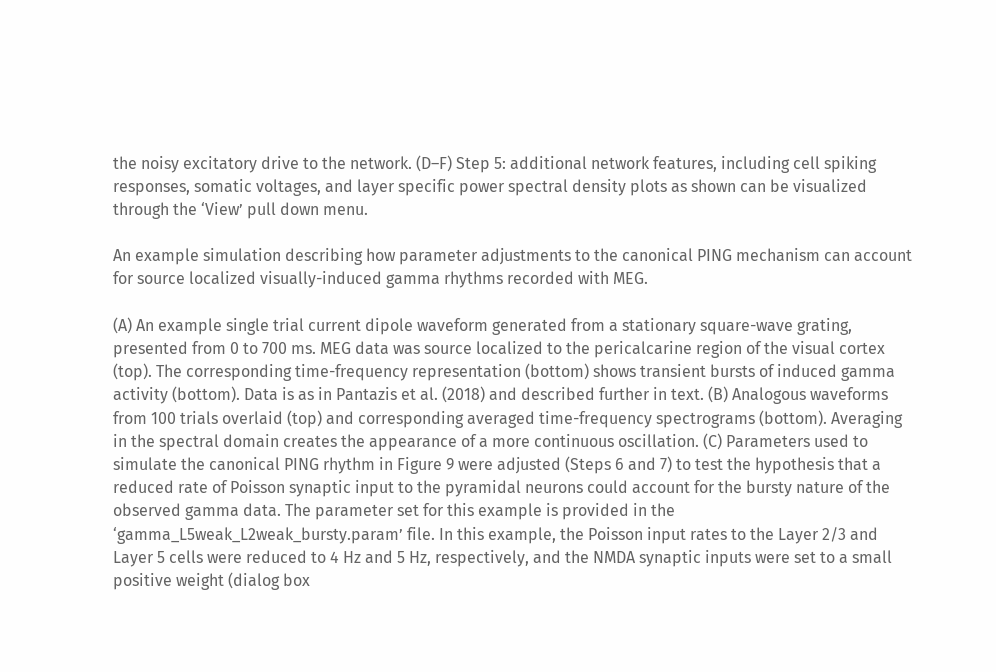the noisy excitatory drive to the network. (D–F) Step 5: additional network features, including cell spiking responses, somatic voltages, and layer specific power spectral density plots as shown can be visualized through the ‘View’ pull down menu.

An example simulation describing how parameter adjustments to the canonical PING mechanism can account for source localized visually-induced gamma rhythms recorded with MEG.

(A) An example single trial current dipole waveform generated from a stationary square-wave grating, presented from 0 to 700 ms. MEG data was source localized to the pericalcarine region of the visual cortex (top). The corresponding time-frequency representation (bottom) shows transient bursts of induced gamma activity (bottom). Data is as in Pantazis et al. (2018) and described further in text. (B) Analogous waveforms from 100 trials overlaid (top) and corresponding averaged time-frequency spectrograms (bottom). Averaging in the spectral domain creates the appearance of a more continuous oscillation. (C) Parameters used to simulate the canonical PING rhythm in Figure 9 were adjusted (Steps 6 and 7) to test the hypothesis that a reduced rate of Poisson synaptic input to the pyramidal neurons could account for the bursty nature of the observed gamma data. The parameter set for this example is provided in the ‘gamma_L5weak_L2weak_bursty.param’ file. In this example, the Poisson input rates to the Layer 2/3 and Layer 5 cells were reduced to 4 Hz and 5 Hz, respectively, and the NMDA synaptic inputs were set to a small positive weight (dialog box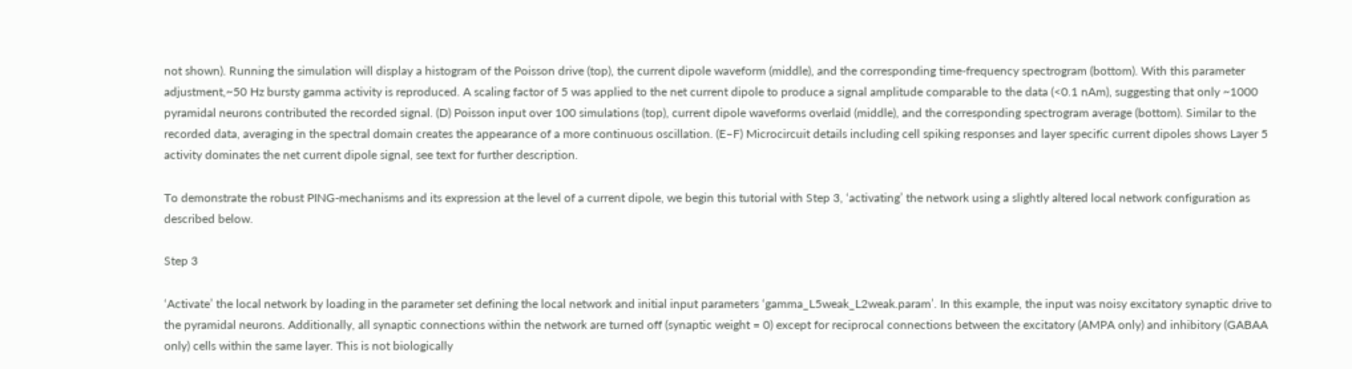not shown). Running the simulation will display a histogram of the Poisson drive (top), the current dipole waveform (middle), and the corresponding time-frequency spectrogram (bottom). With this parameter adjustment,~50 Hz bursty gamma activity is reproduced. A scaling factor of 5 was applied to the net current dipole to produce a signal amplitude comparable to the data (<0.1 nAm), suggesting that only ~1000 pyramidal neurons contributed the recorded signal. (D) Poisson input over 100 simulations (top), current dipole waveforms overlaid (middle), and the corresponding spectrogram average (bottom). Similar to the recorded data, averaging in the spectral domain creates the appearance of a more continuous oscillation. (E–F) Microcircuit details including cell spiking responses and layer specific current dipoles shows Layer 5 activity dominates the net current dipole signal, see text for further description.

To demonstrate the robust PING-mechanisms and its expression at the level of a current dipole, we begin this tutorial with Step 3, ‘activating’ the network using a slightly altered local network configuration as described below.

Step 3

‘Activate’ the local network by loading in the parameter set defining the local network and initial input parameters ‘gamma_L5weak_L2weak.param’. In this example, the input was noisy excitatory synaptic drive to the pyramidal neurons. Additionally, all synaptic connections within the network are turned off (synaptic weight = 0) except for reciprocal connections between the excitatory (AMPA only) and inhibitory (GABAA only) cells within the same layer. This is not biologically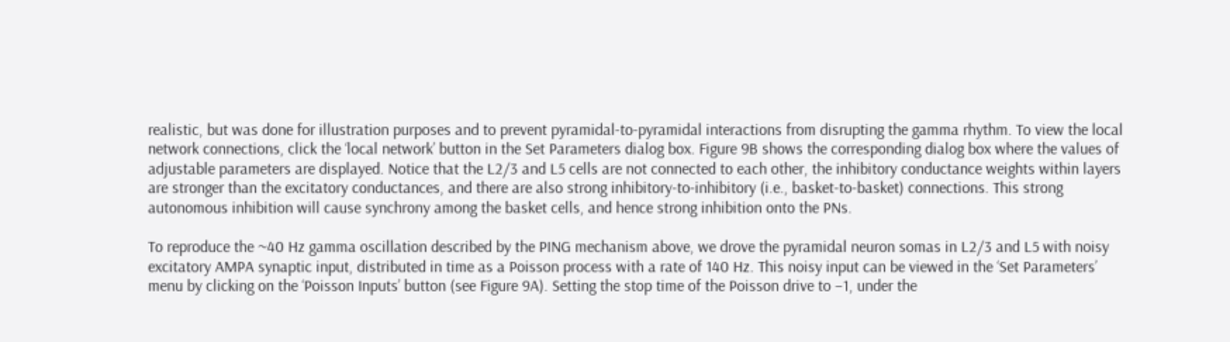realistic, but was done for illustration purposes and to prevent pyramidal-to-pyramidal interactions from disrupting the gamma rhythm. To view the local network connections, click the ‘local network’ button in the Set Parameters dialog box. Figure 9B shows the corresponding dialog box where the values of adjustable parameters are displayed. Notice that the L2/3 and L5 cells are not connected to each other, the inhibitory conductance weights within layers are stronger than the excitatory conductances, and there are also strong inhibitory-to-inhibitory (i.e., basket-to-basket) connections. This strong autonomous inhibition will cause synchrony among the basket cells, and hence strong inhibition onto the PNs.

To reproduce the ~40 Hz gamma oscillation described by the PING mechanism above, we drove the pyramidal neuron somas in L2/3 and L5 with noisy excitatory AMPA synaptic input, distributed in time as a Poisson process with a rate of 140 Hz. This noisy input can be viewed in the ‘Set Parameters’ menu by clicking on the ‘Poisson Inputs’ button (see Figure 9A). Setting the stop time of the Poisson drive to −1, under the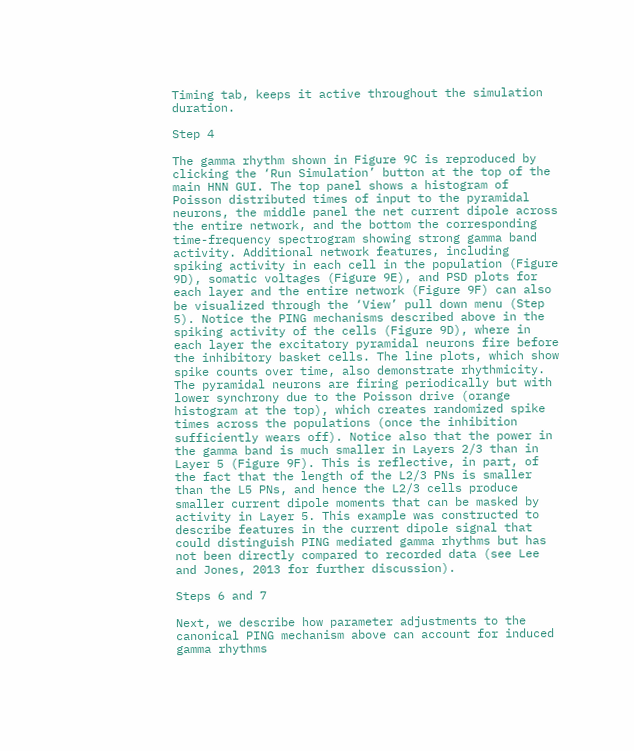Timing tab, keeps it active throughout the simulation duration.

Step 4

The gamma rhythm shown in Figure 9C is reproduced by clicking the ‘Run Simulation’ button at the top of the main HNN GUI. The top panel shows a histogram of Poisson distributed times of input to the pyramidal neurons, the middle panel the net current dipole across the entire network, and the bottom the corresponding time-frequency spectrogram showing strong gamma band activity. Additional network features, including spiking activity in each cell in the population (Figure 9D), somatic voltages (Figure 9E), and PSD plots for each layer and the entire network (Figure 9F) can also be visualized through the ‘View’ pull down menu (Step 5). Notice the PING mechanisms described above in the spiking activity of the cells (Figure 9D), where in each layer the excitatory pyramidal neurons fire before the inhibitory basket cells. The line plots, which show spike counts over time, also demonstrate rhythmicity. The pyramidal neurons are firing periodically but with lower synchrony due to the Poisson drive (orange histogram at the top), which creates randomized spike times across the populations (once the inhibition sufficiently wears off). Notice also that the power in the gamma band is much smaller in Layers 2/3 than in Layer 5 (Figure 9F). This is reflective, in part, of the fact that the length of the L2/3 PNs is smaller than the L5 PNs, and hence the L2/3 cells produce smaller current dipole moments that can be masked by activity in Layer 5. This example was constructed to describe features in the current dipole signal that could distinguish PING mediated gamma rhythms but has not been directly compared to recorded data (see Lee and Jones, 2013 for further discussion).

Steps 6 and 7

Next, we describe how parameter adjustments to the canonical PING mechanism above can account for induced gamma rhythms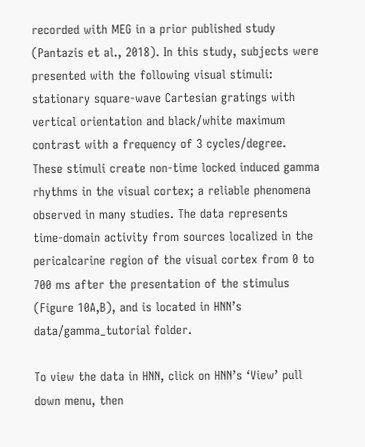recorded with MEG in a prior published study (Pantazis et al., 2018). In this study, subjects were presented with the following visual stimuli: stationary square-wave Cartesian gratings with vertical orientation and black/white maximum contrast with a frequency of 3 cycles/degree. These stimuli create non-time locked induced gamma rhythms in the visual cortex; a reliable phenomena observed in many studies. The data represents time-domain activity from sources localized in the pericalcarine region of the visual cortex from 0 to 700 ms after the presentation of the stimulus (Figure 10A,B), and is located in HNN’s data/gamma_tutorial folder.

To view the data in HNN, click on HNN’s ‘View’ pull down menu, then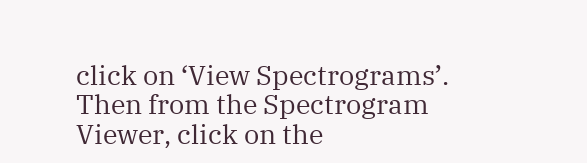click on ‘View Spectrograms’. Then from the Spectrogram Viewer, click on the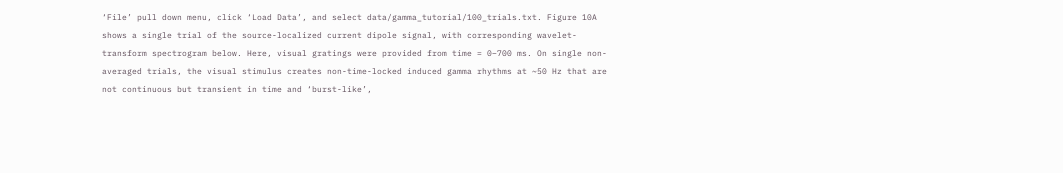‘File’ pull down menu, click ‘Load Data’, and select data/gamma_tutorial/100_trials.txt. Figure 10A shows a single trial of the source-localized current dipole signal, with corresponding wavelet-transform spectrogram below. Here, visual gratings were provided from time = 0–700 ms. On single non-averaged trials, the visual stimulus creates non-time-locked induced gamma rhythms at ~50 Hz that are not continuous but transient in time and ‘burst-like’,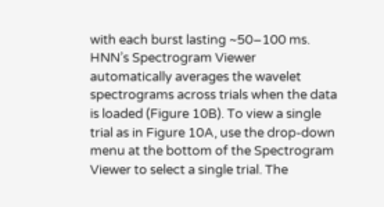with each burst lasting ~50–100 ms. HNN’s Spectrogram Viewer automatically averages the wavelet spectrograms across trials when the data is loaded (Figure 10B). To view a single trial as in Figure 10A, use the drop-down menu at the bottom of the Spectrogram Viewer to select a single trial. The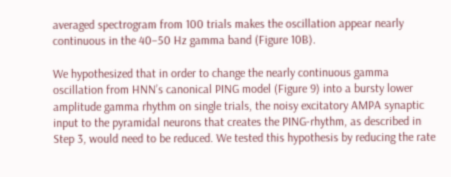averaged spectrogram from 100 trials makes the oscillation appear nearly continuous in the 40–50 Hz gamma band (Figure 10B).

We hypothesized that in order to change the nearly continuous gamma oscillation from HNN’s canonical PING model (Figure 9) into a bursty lower amplitude gamma rhythm on single trials, the noisy excitatory AMPA synaptic input to the pyramidal neurons that creates the PING-rhythm, as described in Step 3, would need to be reduced. We tested this hypothesis by reducing the rate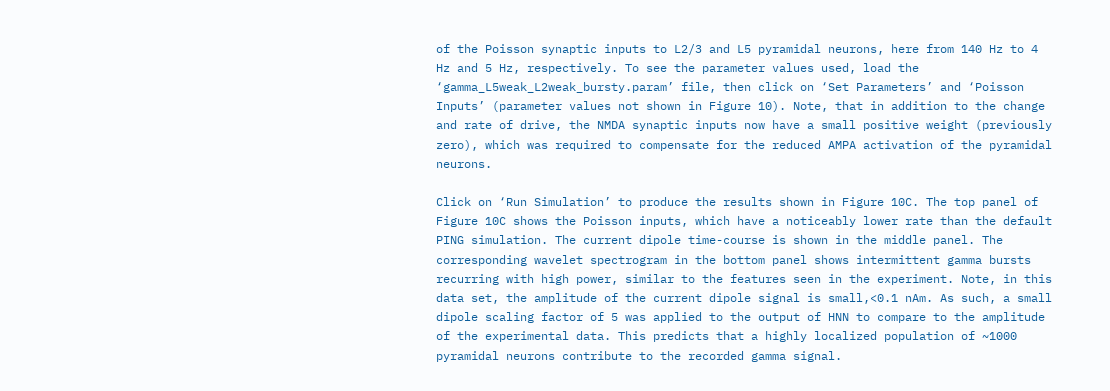of the Poisson synaptic inputs to L2/3 and L5 pyramidal neurons, here from 140 Hz to 4 Hz and 5 Hz, respectively. To see the parameter values used, load the ‘gamma_L5weak_L2weak_bursty.param’ file, then click on ‘Set Parameters’ and ‘Poisson Inputs’ (parameter values not shown in Figure 10). Note, that in addition to the change and rate of drive, the NMDA synaptic inputs now have a small positive weight (previously zero), which was required to compensate for the reduced AMPA activation of the pyramidal neurons.

Click on ‘Run Simulation’ to produce the results shown in Figure 10C. The top panel of Figure 10C shows the Poisson inputs, which have a noticeably lower rate than the default PING simulation. The current dipole time-course is shown in the middle panel. The corresponding wavelet spectrogram in the bottom panel shows intermittent gamma bursts recurring with high power, similar to the features seen in the experiment. Note, in this data set, the amplitude of the current dipole signal is small,<0.1 nAm. As such, a small dipole scaling factor of 5 was applied to the output of HNN to compare to the amplitude of the experimental data. This predicts that a highly localized population of ~1000 pyramidal neurons contribute to the recorded gamma signal.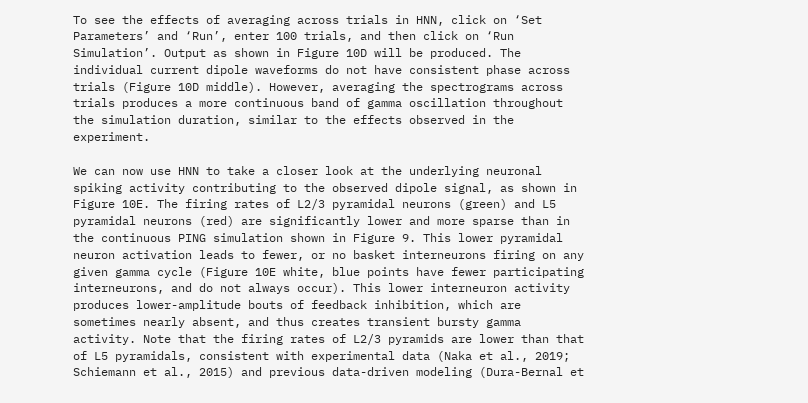To see the effects of averaging across trials in HNN, click on ‘Set Parameters’ and ‘Run’, enter 100 trials, and then click on ‘Run Simulation’. Output as shown in Figure 10D will be produced. The individual current dipole waveforms do not have consistent phase across trials (Figure 10D middle). However, averaging the spectrograms across trials produces a more continuous band of gamma oscillation throughout the simulation duration, similar to the effects observed in the experiment.

We can now use HNN to take a closer look at the underlying neuronal spiking activity contributing to the observed dipole signal, as shown in Figure 10E. The firing rates of L2/3 pyramidal neurons (green) and L5 pyramidal neurons (red) are significantly lower and more sparse than in the continuous PING simulation shown in Figure 9. This lower pyramidal neuron activation leads to fewer, or no basket interneurons firing on any given gamma cycle (Figure 10E white, blue points have fewer participating interneurons, and do not always occur). This lower interneuron activity produces lower-amplitude bouts of feedback inhibition, which are sometimes nearly absent, and thus creates transient bursty gamma activity. Note that the firing rates of L2/3 pyramids are lower than that of L5 pyramidals, consistent with experimental data (Naka et al., 2019; Schiemann et al., 2015) and previous data-driven modeling (Dura-Bernal et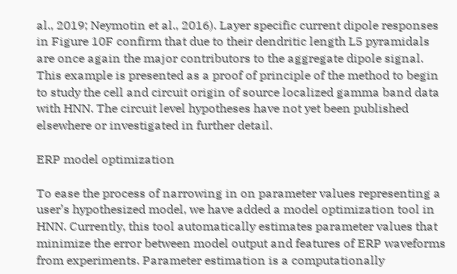al., 2019; Neymotin et al., 2016). Layer specific current dipole responses in Figure 10F confirm that due to their dendritic length L5 pyramidals are once again the major contributors to the aggregate dipole signal. This example is presented as a proof of principle of the method to begin to study the cell and circuit origin of source localized gamma band data with HNN. The circuit level hypotheses have not yet been published elsewhere or investigated in further detail.

ERP model optimization

To ease the process of narrowing in on parameter values representing a user’s hypothesized model, we have added a model optimization tool in HNN. Currently, this tool automatically estimates parameter values that minimize the error between model output and features of ERP waveforms from experiments. Parameter estimation is a computationally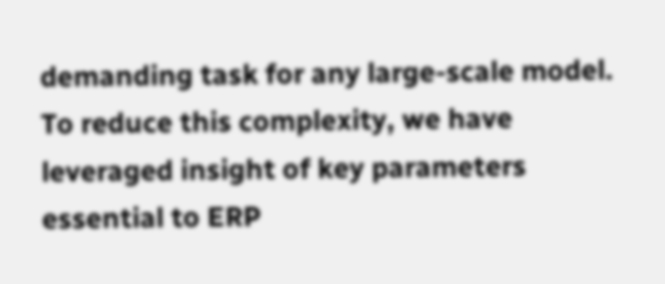demanding task for any large-scale model. To reduce this complexity, we have leveraged insight of key parameters essential to ERP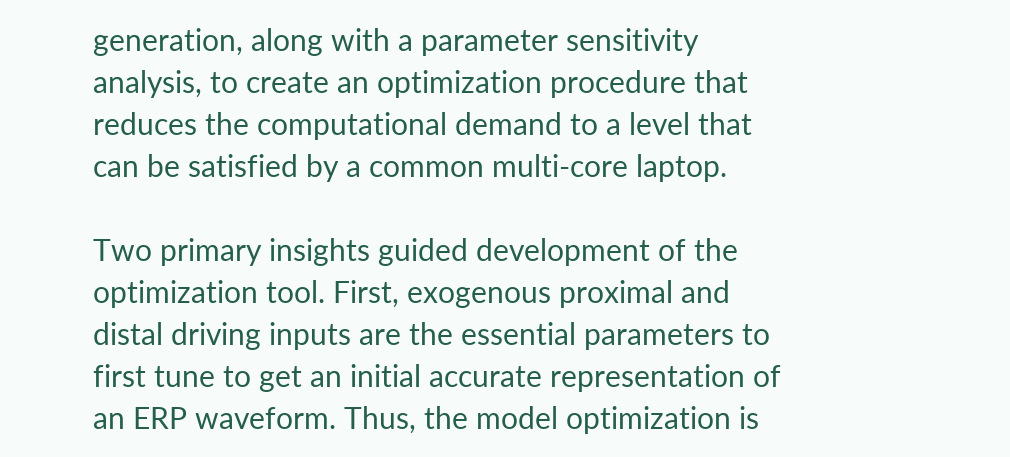generation, along with a parameter sensitivity analysis, to create an optimization procedure that reduces the computational demand to a level that can be satisfied by a common multi-core laptop.

Two primary insights guided development of the optimization tool. First, exogenous proximal and distal driving inputs are the essential parameters to first tune to get an initial accurate representation of an ERP waveform. Thus, the model optimization is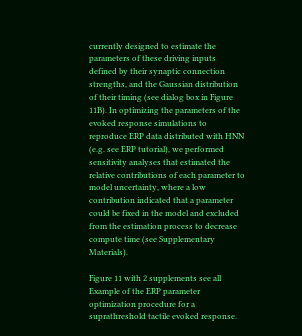currently designed to estimate the parameters of these driving inputs defined by their synaptic connection strengths, and the Gaussian distribution of their timing (see dialog box in Figure 11B). In optimizing the parameters of the evoked response simulations to reproduce ERP data distributed with HNN (e.g. see ERP tutorial), we performed sensitivity analyses that estimated the relative contributions of each parameter to model uncertainty, where a low contribution indicated that a parameter could be fixed in the model and excluded from the estimation process to decrease compute time (see Supplementary Materials).

Figure 11 with 2 supplements see all
Example of the ERP parameter optimization procedure for a suprathreshold tactile evoked response.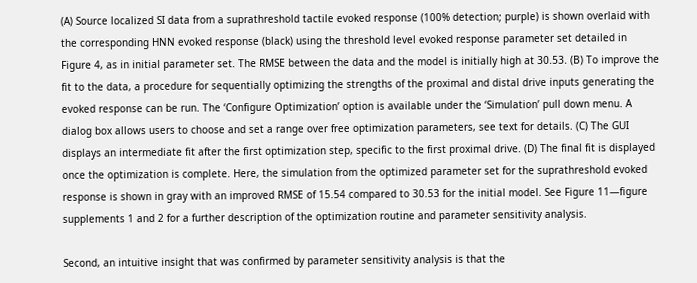(A) Source localized SI data from a suprathreshold tactile evoked response (100% detection; purple) is shown overlaid with the corresponding HNN evoked response (black) using the threshold level evoked response parameter set detailed in Figure 4, as in initial parameter set. The RMSE between the data and the model is initially high at 30.53. (B) To improve the fit to the data, a procedure for sequentially optimizing the strengths of the proximal and distal drive inputs generating the evoked response can be run. The ‘Configure Optimization’ option is available under the ‘Simulation’ pull down menu. A dialog box allows users to choose and set a range over free optimization parameters, see text for details. (C) The GUI displays an intermediate fit after the first optimization step, specific to the first proximal drive. (D) The final fit is displayed once the optimization is complete. Here, the simulation from the optimized parameter set for the suprathreshold evoked response is shown in gray with an improved RMSE of 15.54 compared to 30.53 for the initial model. See Figure 11—figure supplements 1 and 2 for a further description of the optimization routine and parameter sensitivity analysis.

Second, an intuitive insight that was confirmed by parameter sensitivity analysis is that the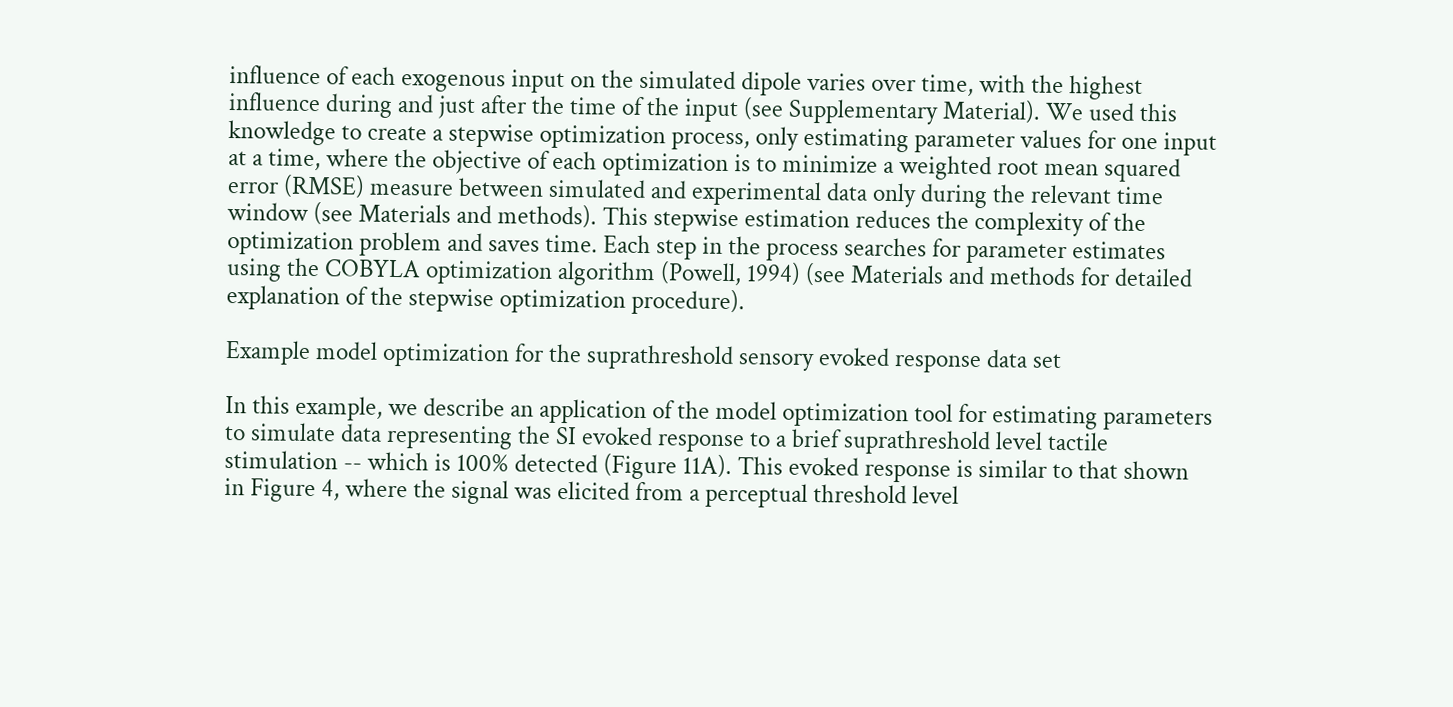influence of each exogenous input on the simulated dipole varies over time, with the highest influence during and just after the time of the input (see Supplementary Material). We used this knowledge to create a stepwise optimization process, only estimating parameter values for one input at a time, where the objective of each optimization is to minimize a weighted root mean squared error (RMSE) measure between simulated and experimental data only during the relevant time window (see Materials and methods). This stepwise estimation reduces the complexity of the optimization problem and saves time. Each step in the process searches for parameter estimates using the COBYLA optimization algorithm (Powell, 1994) (see Materials and methods for detailed explanation of the stepwise optimization procedure).

Example model optimization for the suprathreshold sensory evoked response data set

In this example, we describe an application of the model optimization tool for estimating parameters to simulate data representing the SI evoked response to a brief suprathreshold level tactile stimulation -- which is 100% detected (Figure 11A). This evoked response is similar to that shown in Figure 4, where the signal was elicited from a perceptual threshold level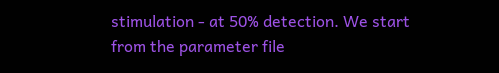stimulation - at 50% detection. We start from the parameter file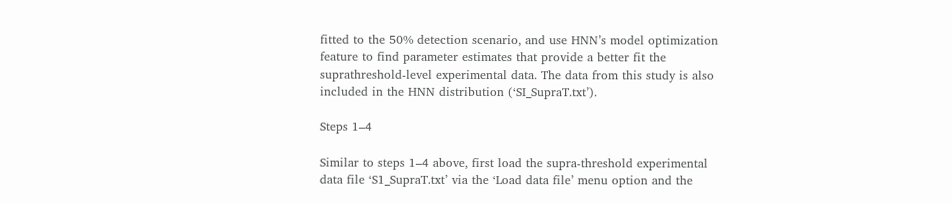fitted to the 50% detection scenario, and use HNN’s model optimization feature to find parameter estimates that provide a better fit the suprathreshold-level experimental data. The data from this study is also included in the HNN distribution (‘SI_SupraT.txt’).

Steps 1–4

Similar to steps 1–4 above, first load the supra-threshold experimental data file ‘S1_SupraT.txt’ via the ‘Load data file’ menu option and the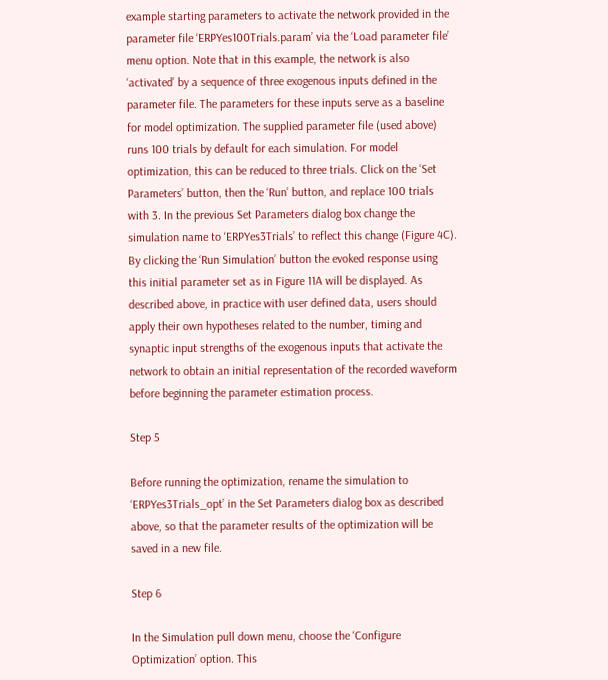example starting parameters to activate the network provided in the parameter file ‘ERPYes100Trials.param’ via the ‘Load parameter file’ menu option. Note that in this example, the network is also ‘activated’ by a sequence of three exogenous inputs defined in the parameter file. The parameters for these inputs serve as a baseline for model optimization. The supplied parameter file (used above) runs 100 trials by default for each simulation. For model optimization, this can be reduced to three trials. Click on the ‘Set Parameters’ button, then the ‘Run’ button, and replace 100 trials with 3. In the previous Set Parameters dialog box change the simulation name to ‘ERPYes3Trials’ to reflect this change (Figure 4C). By clicking the ‘Run Simulation’ button the evoked response using this initial parameter set as in Figure 11A will be displayed. As described above, in practice with user defined data, users should apply their own hypotheses related to the number, timing and synaptic input strengths of the exogenous inputs that activate the network to obtain an initial representation of the recorded waveform before beginning the parameter estimation process.

Step 5

Before running the optimization, rename the simulation to ‘ERPYes3Trials_opt’ in the Set Parameters dialog box as described above, so that the parameter results of the optimization will be saved in a new file.

Step 6

In the Simulation pull down menu, choose the ‘Configure Optimization’ option. This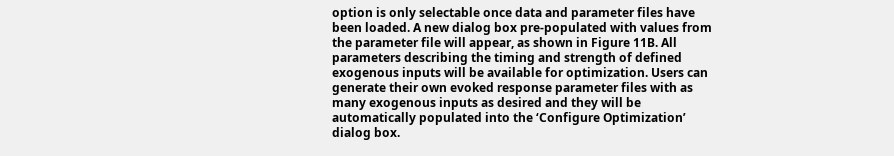option is only selectable once data and parameter files have been loaded. A new dialog box pre-populated with values from the parameter file will appear, as shown in Figure 11B. All parameters describing the timing and strength of defined exogenous inputs will be available for optimization. Users can generate their own evoked response parameter files with as many exogenous inputs as desired and they will be automatically populated into the ‘Configure Optimization’ dialog box.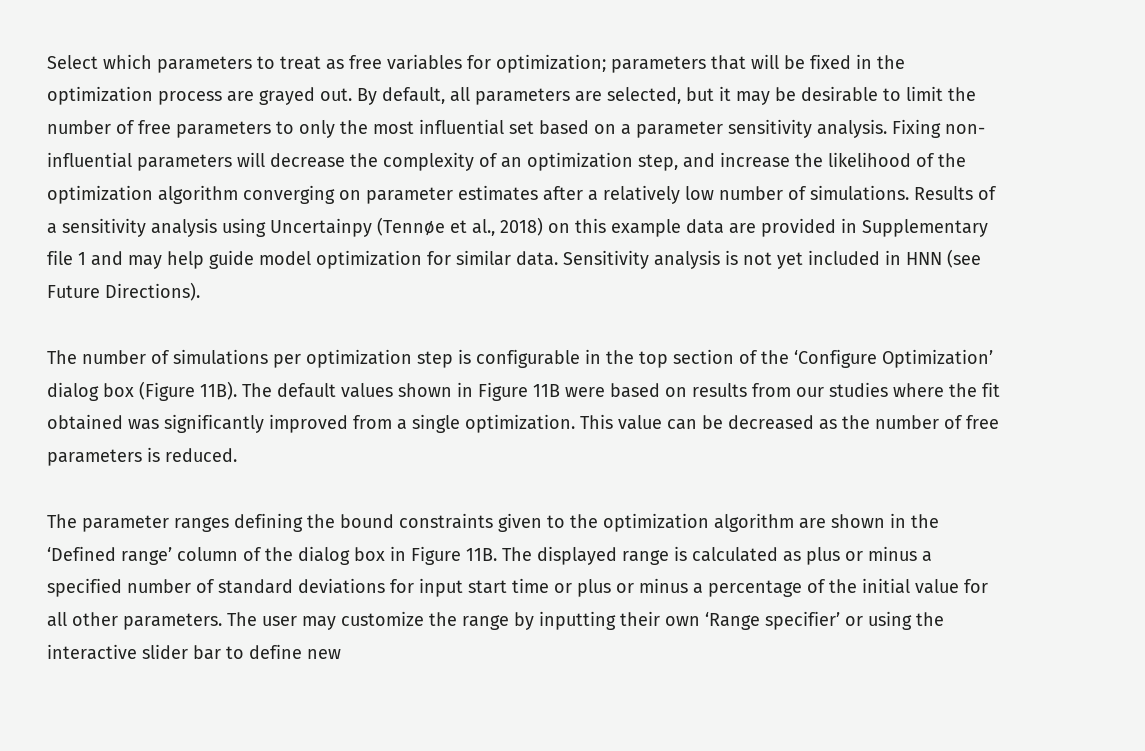Select which parameters to treat as free variables for optimization; parameters that will be fixed in the optimization process are grayed out. By default, all parameters are selected, but it may be desirable to limit the number of free parameters to only the most influential set based on a parameter sensitivity analysis. Fixing non-influential parameters will decrease the complexity of an optimization step, and increase the likelihood of the optimization algorithm converging on parameter estimates after a relatively low number of simulations. Results of a sensitivity analysis using Uncertainpy (Tennøe et al., 2018) on this example data are provided in Supplementary file 1 and may help guide model optimization for similar data. Sensitivity analysis is not yet included in HNN (see Future Directions).

The number of simulations per optimization step is configurable in the top section of the ‘Configure Optimization’ dialog box (Figure 11B). The default values shown in Figure 11B were based on results from our studies where the fit obtained was significantly improved from a single optimization. This value can be decreased as the number of free parameters is reduced.

The parameter ranges defining the bound constraints given to the optimization algorithm are shown in the ‘Defined range’ column of the dialog box in Figure 11B. The displayed range is calculated as plus or minus a specified number of standard deviations for input start time or plus or minus a percentage of the initial value for all other parameters. The user may customize the range by inputting their own ‘Range specifier’ or using the interactive slider bar to define new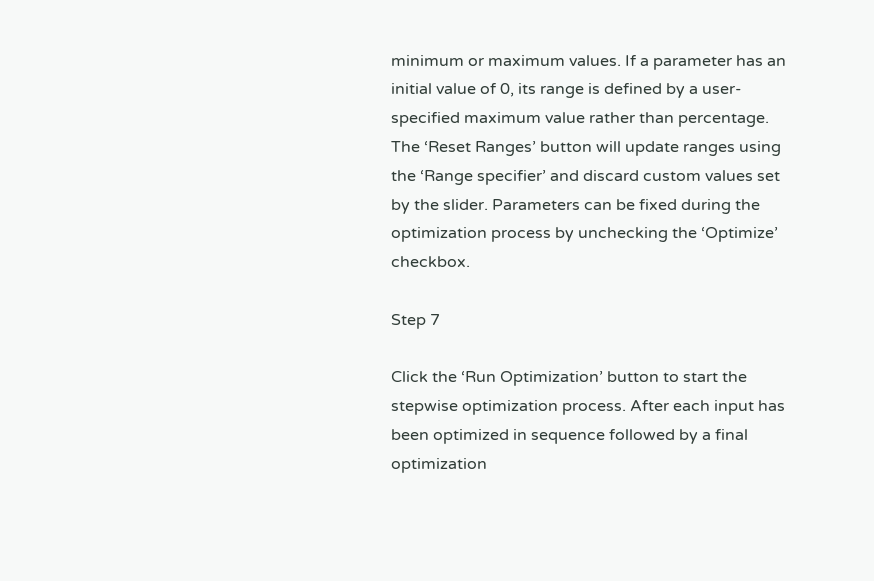minimum or maximum values. If a parameter has an initial value of 0, its range is defined by a user-specified maximum value rather than percentage. The ‘Reset Ranges’ button will update ranges using the ‘Range specifier’ and discard custom values set by the slider. Parameters can be fixed during the optimization process by unchecking the ‘Optimize’ checkbox.

Step 7

Click the ‘Run Optimization’ button to start the stepwise optimization process. After each input has been optimized in sequence followed by a final optimization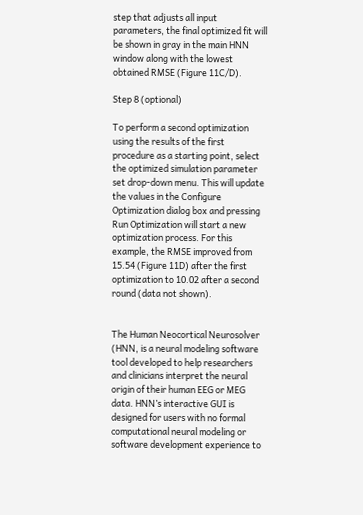step that adjusts all input parameters, the final optimized fit will be shown in gray in the main HNN window along with the lowest obtained RMSE (Figure 11C/D).

Step 8 (optional)

To perform a second optimization using the results of the first procedure as a starting point, select the optimized simulation parameter set drop-down menu. This will update the values in the Configure Optimization dialog box and pressing Run Optimization will start a new optimization process. For this example, the RMSE improved from 15.54 (Figure 11D) after the first optimization to 10.02 after a second round (data not shown).


The Human Neocortical Neurosolver (HNN, is a neural modeling software tool developed to help researchers and clinicians interpret the neural origin of their human EEG or MEG data. HNN’s interactive GUI is designed for users with no formal computational neural modeling or software development experience to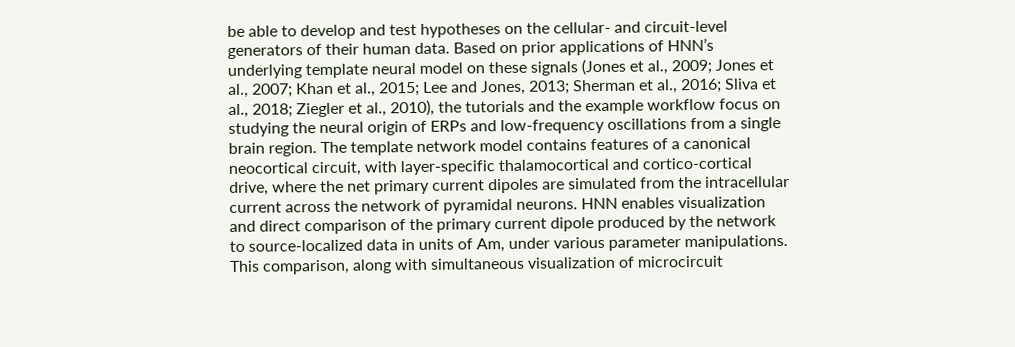be able to develop and test hypotheses on the cellular- and circuit-level generators of their human data. Based on prior applications of HNN’s underlying template neural model on these signals (Jones et al., 2009; Jones et al., 2007; Khan et al., 2015; Lee and Jones, 2013; Sherman et al., 2016; Sliva et al., 2018; Ziegler et al., 2010), the tutorials and the example workflow focus on studying the neural origin of ERPs and low-frequency oscillations from a single brain region. The template network model contains features of a canonical neocortical circuit, with layer-specific thalamocortical and cortico-cortical drive, where the net primary current dipoles are simulated from the intracellular current across the network of pyramidal neurons. HNN enables visualization and direct comparison of the primary current dipole produced by the network to source-localized data in units of Am, under various parameter manipulations. This comparison, along with simultaneous visualization of microcircuit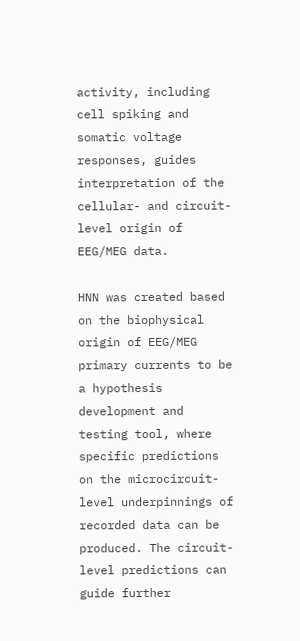activity, including cell spiking and somatic voltage responses, guides interpretation of the cellular- and circuit-level origin of EEG/MEG data.

HNN was created based on the biophysical origin of EEG/MEG primary currents to be a hypothesis development and testing tool, where specific predictions on the microcircuit-level underpinnings of recorded data can be produced. The circuit-level predictions can guide further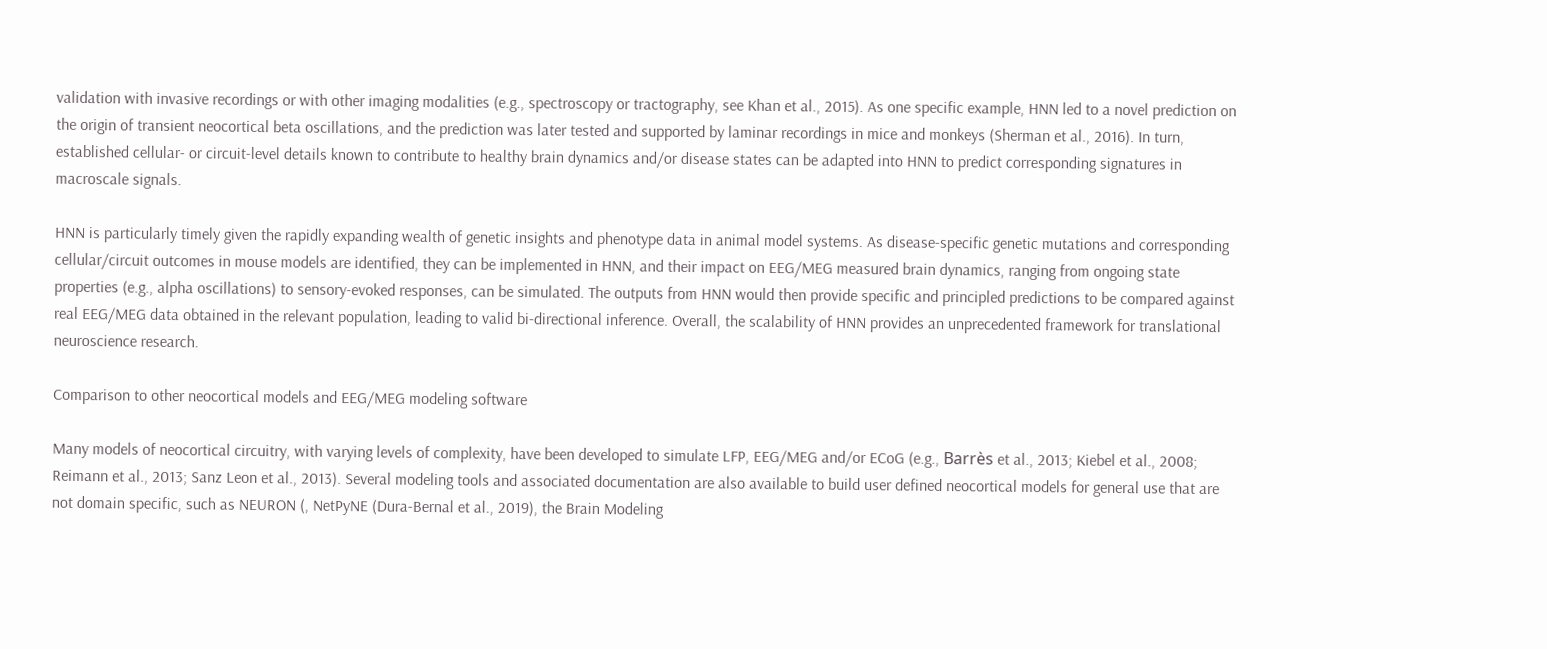validation with invasive recordings or with other imaging modalities (e.g., spectroscopy or tractography, see Khan et al., 2015). As one specific example, HNN led to a novel prediction on the origin of transient neocortical beta oscillations, and the prediction was later tested and supported by laminar recordings in mice and monkeys (Sherman et al., 2016). In turn, established cellular- or circuit-level details known to contribute to healthy brain dynamics and/or disease states can be adapted into HNN to predict corresponding signatures in macroscale signals.

HNN is particularly timely given the rapidly expanding wealth of genetic insights and phenotype data in animal model systems. As disease-specific genetic mutations and corresponding cellular/circuit outcomes in mouse models are identified, they can be implemented in HNN, and their impact on EEG/MEG measured brain dynamics, ranging from ongoing state properties (e.g., alpha oscillations) to sensory-evoked responses, can be simulated. The outputs from HNN would then provide specific and principled predictions to be compared against real EEG/MEG data obtained in the relevant population, leading to valid bi-directional inference. Overall, the scalability of HNN provides an unprecedented framework for translational neuroscience research.

Comparison to other neocortical models and EEG/MEG modeling software

Many models of neocortical circuitry, with varying levels of complexity, have been developed to simulate LFP, EEG/MEG and/or ECoG (e.g., Barrès et al., 2013; Kiebel et al., 2008; Reimann et al., 2013; Sanz Leon et al., 2013). Several modeling tools and associated documentation are also available to build user defined neocortical models for general use that are not domain specific, such as NEURON (, NetPyNE (Dura-Bernal et al., 2019), the Brain Modeling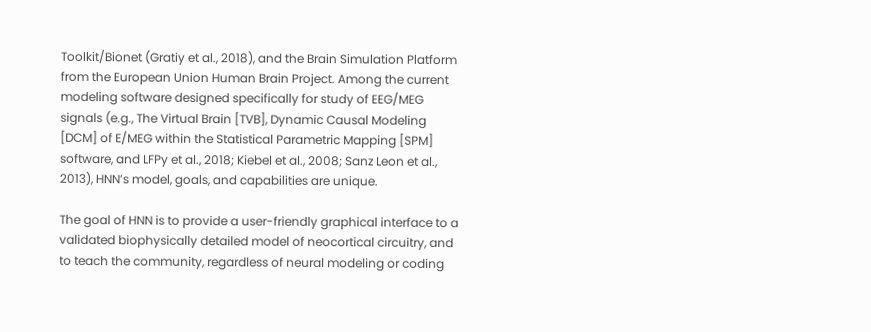Toolkit/Bionet (Gratiy et al., 2018), and the Brain Simulation Platform from the European Union Human Brain Project. Among the current modeling software designed specifically for study of EEG/MEG signals (e.g., The Virtual Brain [TVB], Dynamic Causal Modeling [DCM] of E/MEG within the Statistical Parametric Mapping [SPM] software, and LFPy et al., 2018; Kiebel et al., 2008; Sanz Leon et al., 2013), HNN’s model, goals, and capabilities are unique.

The goal of HNN is to provide a user-friendly graphical interface to a validated biophysically detailed model of neocortical circuitry, and to teach the community, regardless of neural modeling or coding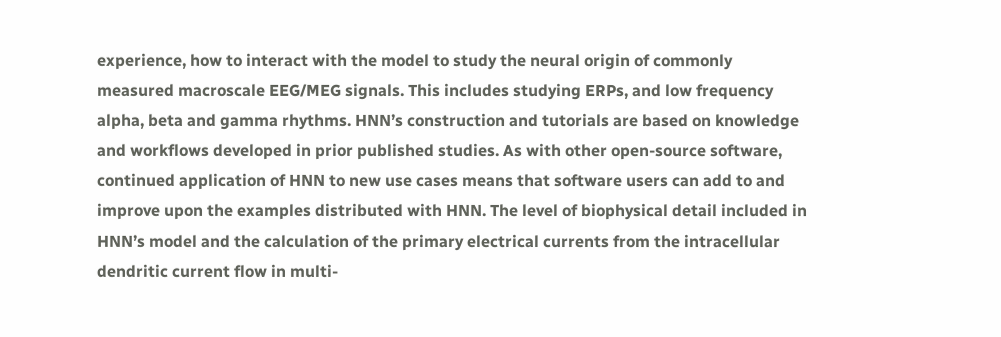experience, how to interact with the model to study the neural origin of commonly measured macroscale EEG/MEG signals. This includes studying ERPs, and low frequency alpha, beta and gamma rhythms. HNN’s construction and tutorials are based on knowledge and workflows developed in prior published studies. As with other open-source software, continued application of HNN to new use cases means that software users can add to and improve upon the examples distributed with HNN. The level of biophysical detail included in HNN’s model and the calculation of the primary electrical currents from the intracellular dendritic current flow in multi-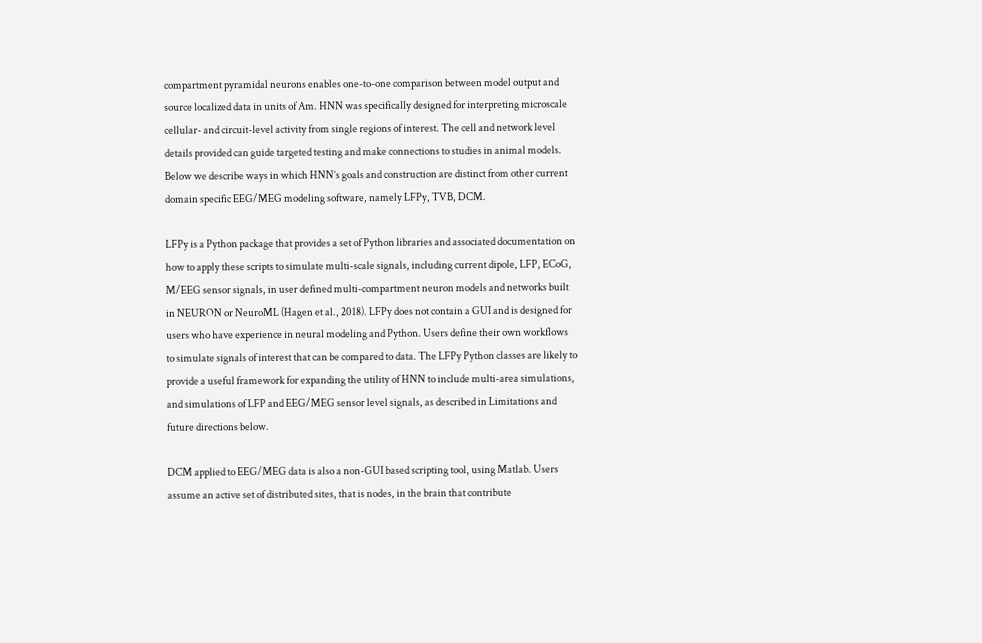compartment pyramidal neurons enables one-to-one comparison between model output and source localized data in units of Am. HNN was specifically designed for interpreting microscale cellular- and circuit-level activity from single regions of interest. The cell and network level details provided can guide targeted testing and make connections to studies in animal models. Below we describe ways in which HNN’s goals and construction are distinct from other current domain specific EEG/MEG modeling software, namely LFPy, TVB, DCM.

LFPy is a Python package that provides a set of Python libraries and associated documentation on how to apply these scripts to simulate multi-scale signals, including current dipole, LFP, ECoG, M/EEG sensor signals, in user defined multi-compartment neuron models and networks built in NEURON or NeuroML (Hagen et al., 2018). LFPy does not contain a GUI and is designed for users who have experience in neural modeling and Python. Users define their own workflows to simulate signals of interest that can be compared to data. The LFPy Python classes are likely to provide a useful framework for expanding the utility of HNN to include multi-area simulations, and simulations of LFP and EEG/MEG sensor level signals, as described in Limitations and future directions below.

DCM applied to EEG/MEG data is also a non-GUI based scripting tool, using Matlab. Users assume an active set of distributed sites, that is nodes, in the brain that contribute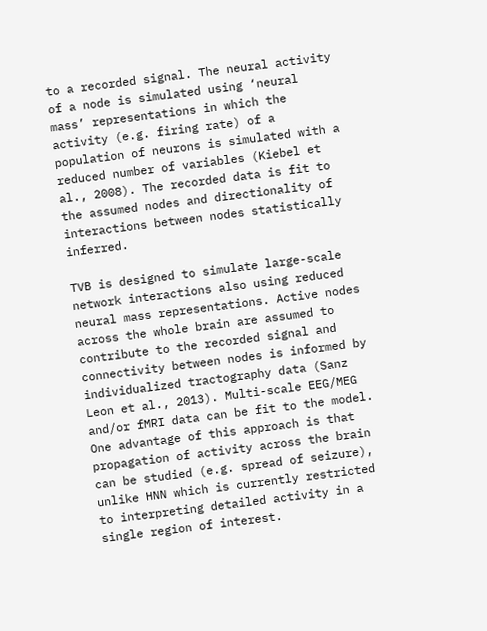to a recorded signal. The neural activity of a node is simulated using ‘neural mass’ representations in which the activity (e.g. firing rate) of a population of neurons is simulated with a reduced number of variables (Kiebel et al., 2008). The recorded data is fit to the assumed nodes and directionality of interactions between nodes statistically inferred.

TVB is designed to simulate large-scale network interactions also using reduced neural mass representations. Active nodes across the whole brain are assumed to contribute to the recorded signal and connectivity between nodes is informed by individualized tractography data (Sanz Leon et al., 2013). Multi-scale EEG/MEG and/or fMRI data can be fit to the model. One advantage of this approach is that propagation of activity across the brain can be studied (e.g. spread of seizure), unlike HNN which is currently restricted to interpreting detailed activity in a single region of interest.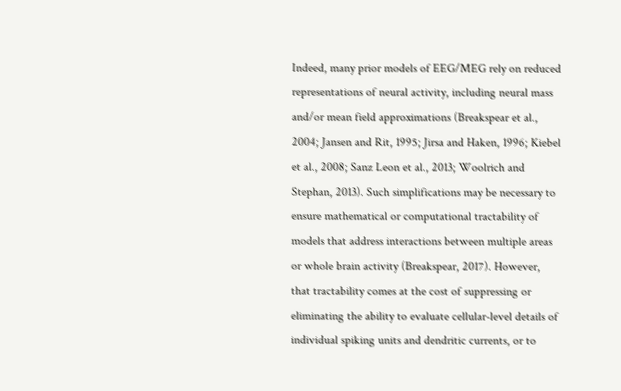Indeed, many prior models of EEG/MEG rely on reduced representations of neural activity, including neural mass and/or mean field approximations (Breakspear et al., 2004; Jansen and Rit, 1995; Jirsa and Haken, 1996; Kiebel et al., 2008; Sanz Leon et al., 2013; Woolrich and Stephan, 2013). Such simplifications may be necessary to ensure mathematical or computational tractability of models that address interactions between multiple areas or whole brain activity (Breakspear, 2017). However, that tractability comes at the cost of suppressing or eliminating the ability to evaluate cellular-level details of individual spiking units and dendritic currents, or to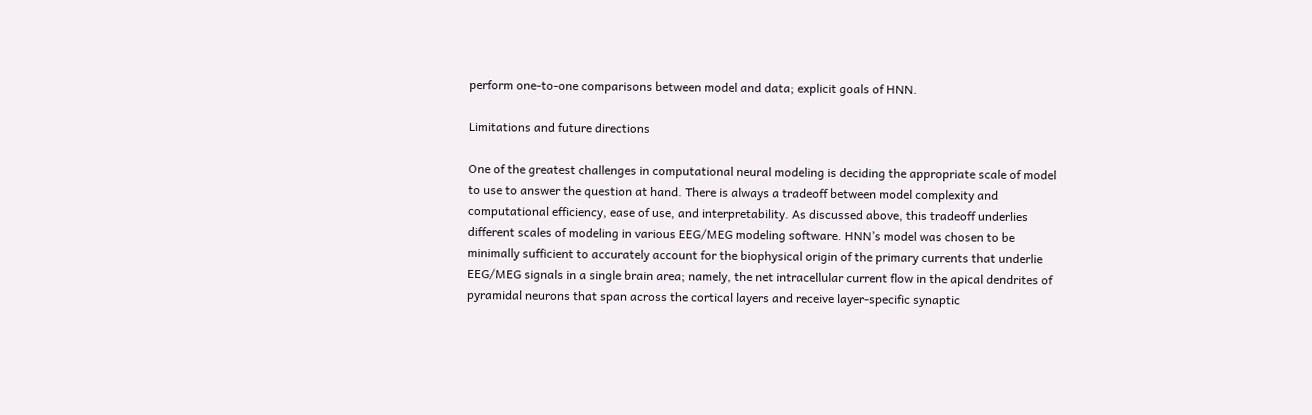perform one-to-one comparisons between model and data; explicit goals of HNN.

Limitations and future directions

One of the greatest challenges in computational neural modeling is deciding the appropriate scale of model to use to answer the question at hand. There is always a tradeoff between model complexity and computational efficiency, ease of use, and interpretability. As discussed above, this tradeoff underlies different scales of modeling in various EEG/MEG modeling software. HNN’s model was chosen to be minimally sufficient to accurately account for the biophysical origin of the primary currents that underlie EEG/MEG signals in a single brain area; namely, the net intracellular current flow in the apical dendrites of pyramidal neurons that span across the cortical layers and receive layer-specific synaptic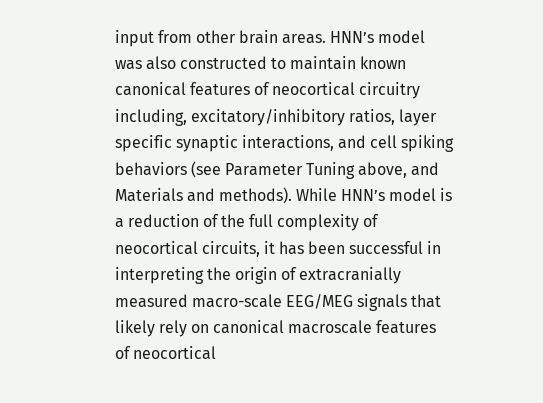input from other brain areas. HNN’s model was also constructed to maintain known canonical features of neocortical circuitry including, excitatory/inhibitory ratios, layer specific synaptic interactions, and cell spiking behaviors (see Parameter Tuning above, and Materials and methods). While HNN’s model is a reduction of the full complexity of neocortical circuits, it has been successful in interpreting the origin of extracranially measured macro-scale EEG/MEG signals that likely rely on canonical macroscale features of neocortical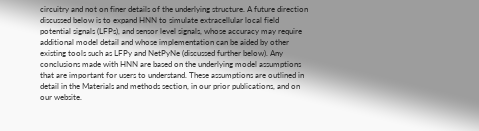circuitry and not on finer details of the underlying structure. A future direction discussed below is to expand HNN to simulate extracellular local field potential signals (LFPs), and sensor level signals, whose accuracy may require additional model detail and whose implementation can be aided by other existing tools such as LFPy and NetPyNe (discussed further below). Any conclusions made with HNN are based on the underlying model assumptions that are important for users to understand. These assumptions are outlined in detail in the Materials and methods section, in our prior publications, and on our website.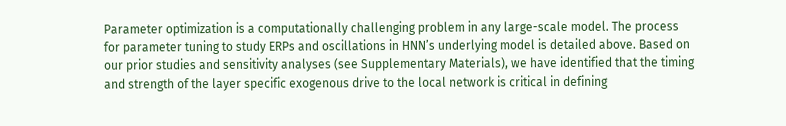Parameter optimization is a computationally challenging problem in any large-scale model. The process for parameter tuning to study ERPs and oscillations in HNN’s underlying model is detailed above. Based on our prior studies and sensitivity analyses (see Supplementary Materials), we have identified that the timing and strength of the layer specific exogenous drive to the local network is critical in defining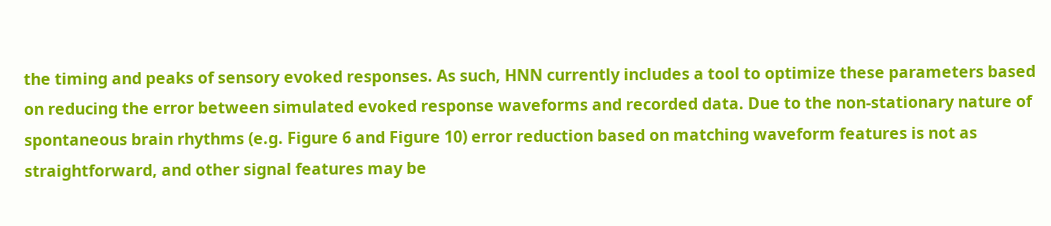the timing and peaks of sensory evoked responses. As such, HNN currently includes a tool to optimize these parameters based on reducing the error between simulated evoked response waveforms and recorded data. Due to the non-stationary nature of spontaneous brain rhythms (e.g. Figure 6 and Figure 10) error reduction based on matching waveform features is not as straightforward, and other signal features may be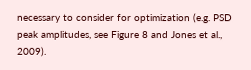necessary to consider for optimization (e.g. PSD peak amplitudes, see Figure 8 and Jones et al., 2009).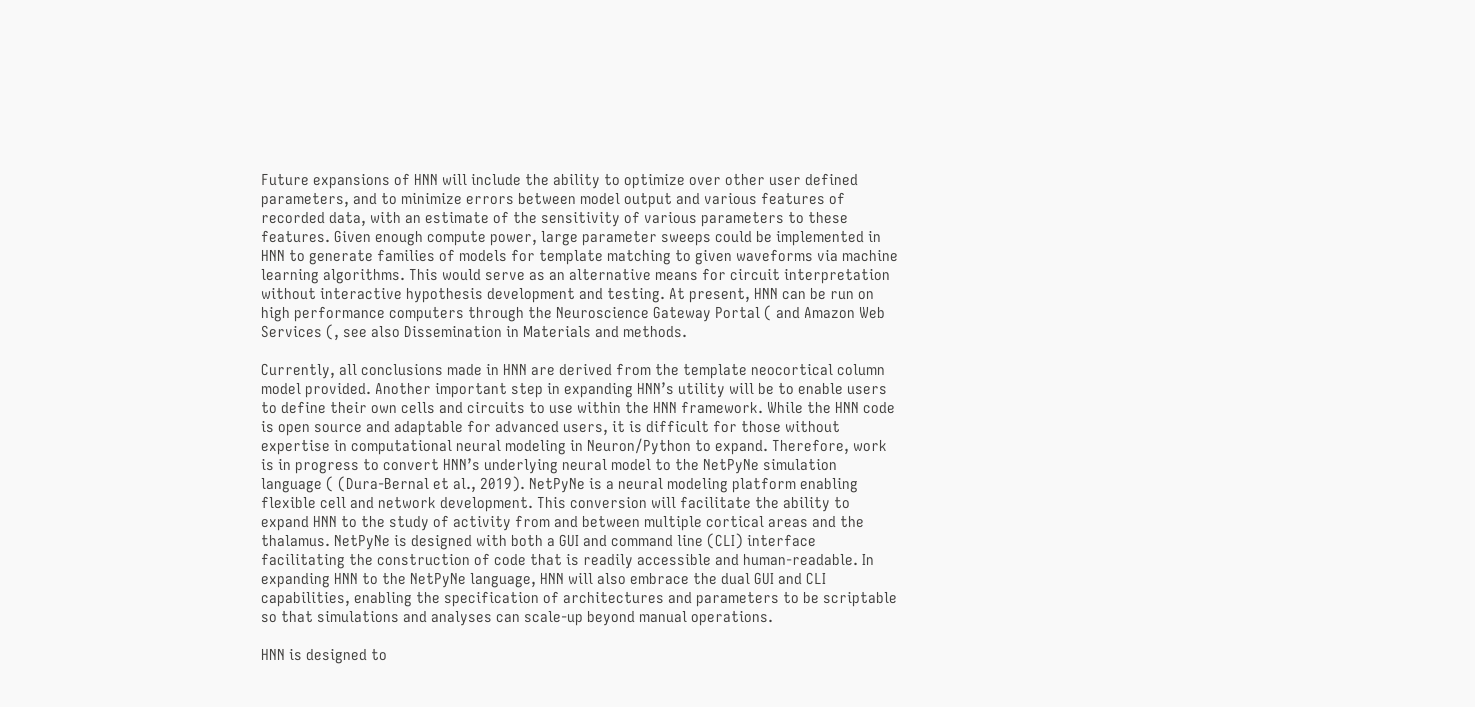Future expansions of HNN will include the ability to optimize over other user defined parameters, and to minimize errors between model output and various features of recorded data, with an estimate of the sensitivity of various parameters to these features. Given enough compute power, large parameter sweeps could be implemented in HNN to generate families of models for template matching to given waveforms via machine learning algorithms. This would serve as an alternative means for circuit interpretation without interactive hypothesis development and testing. At present, HNN can be run on high performance computers through the Neuroscience Gateway Portal ( and Amazon Web Services (, see also Dissemination in Materials and methods.

Currently, all conclusions made in HNN are derived from the template neocortical column model provided. Another important step in expanding HNN’s utility will be to enable users to define their own cells and circuits to use within the HNN framework. While the HNN code is open source and adaptable for advanced users, it is difficult for those without expertise in computational neural modeling in Neuron/Python to expand. Therefore, work is in progress to convert HNN’s underlying neural model to the NetPyNe simulation language ( (Dura-Bernal et al., 2019). NetPyNe is a neural modeling platform enabling flexible cell and network development. This conversion will facilitate the ability to expand HNN to the study of activity from and between multiple cortical areas and the thalamus. NetPyNe is designed with both a GUI and command line (CLI) interface facilitating the construction of code that is readily accessible and human-readable. In expanding HNN to the NetPyNe language, HNN will also embrace the dual GUI and CLI capabilities, enabling the specification of architectures and parameters to be scriptable so that simulations and analyses can scale-up beyond manual operations.

HNN is designed to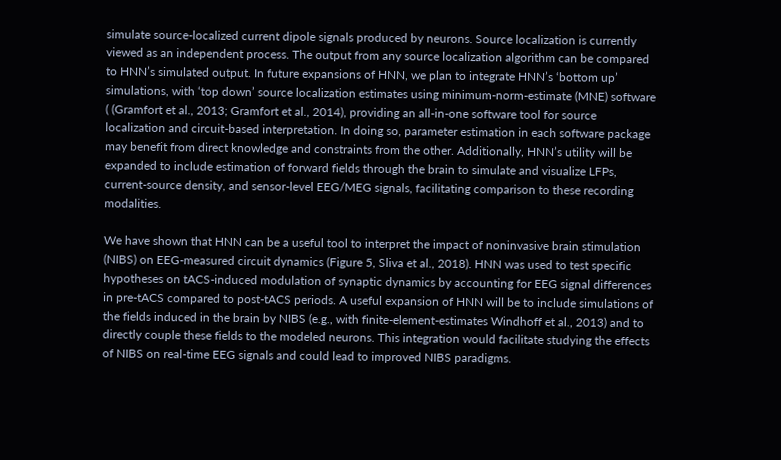simulate source-localized current dipole signals produced by neurons. Source localization is currently viewed as an independent process. The output from any source localization algorithm can be compared to HNN’s simulated output. In future expansions of HNN, we plan to integrate HNN’s ‘bottom up’ simulations, with ‘top down’ source localization estimates using minimum-norm-estimate (MNE) software ( (Gramfort et al., 2013; Gramfort et al., 2014), providing an all-in-one software tool for source localization and circuit-based interpretation. In doing so, parameter estimation in each software package may benefit from direct knowledge and constraints from the other. Additionally, HNN’s utility will be expanded to include estimation of forward fields through the brain to simulate and visualize LFPs, current-source density, and sensor-level EEG/MEG signals, facilitating comparison to these recording modalities.

We have shown that HNN can be a useful tool to interpret the impact of noninvasive brain stimulation (NIBS) on EEG-measured circuit dynamics (Figure 5, Sliva et al., 2018). HNN was used to test specific hypotheses on tACS-induced modulation of synaptic dynamics by accounting for EEG signal differences in pre-tACS compared to post-tACS periods. A useful expansion of HNN will be to include simulations of the fields induced in the brain by NIBS (e.g., with finite-element-estimates Windhoff et al., 2013) and to directly couple these fields to the modeled neurons. This integration would facilitate studying the effects of NIBS on real-time EEG signals and could lead to improved NIBS paradigms.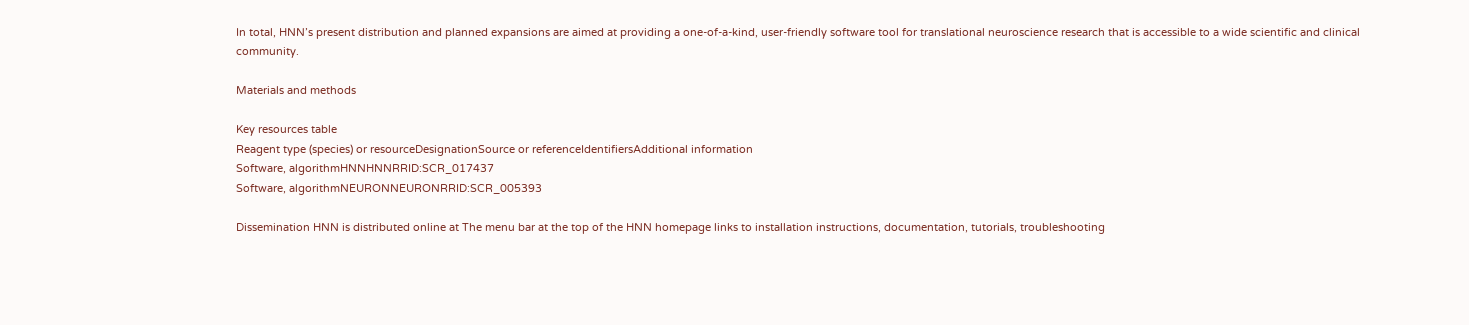In total, HNN’s present distribution and planned expansions are aimed at providing a one-of-a-kind, user-friendly software tool for translational neuroscience research that is accessible to a wide scientific and clinical community.

Materials and methods

Key resources table
Reagent type (species) or resourceDesignationSource or referenceIdentifiersAdditional information
Software, algorithmHNNHNNRRID:SCR_017437
Software, algorithmNEURONNEURONRRID:SCR_005393

Dissemination HNN is distributed online at The menu bar at the top of the HNN homepage links to installation instructions, documentation, tutorials, troubleshooting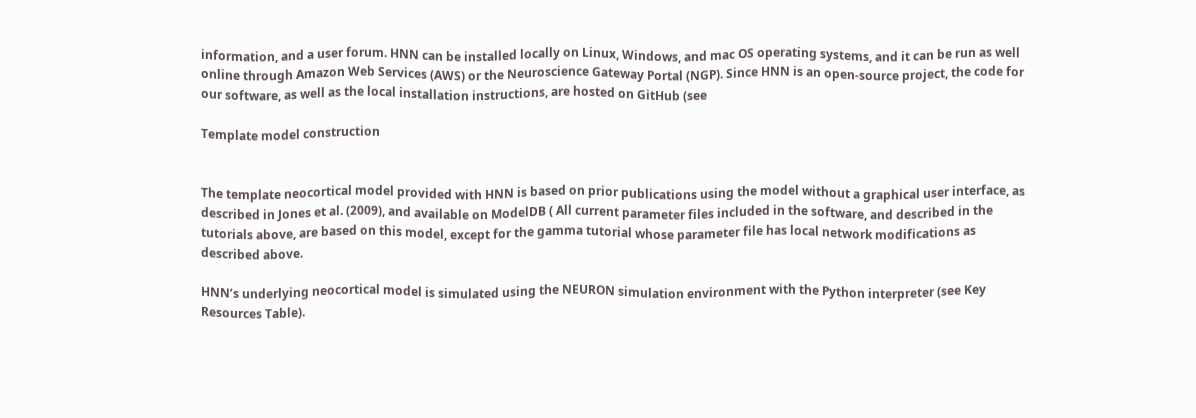information, and a user forum. HNN can be installed locally on Linux, Windows, and mac OS operating systems, and it can be run as well online through Amazon Web Services (AWS) or the Neuroscience Gateway Portal (NGP). Since HNN is an open-source project, the code for our software, as well as the local installation instructions, are hosted on GitHub (see

Template model construction


The template neocortical model provided with HNN is based on prior publications using the model without a graphical user interface, as described in Jones et al. (2009), and available on ModelDB ( All current parameter files included in the software, and described in the tutorials above, are based on this model, except for the gamma tutorial whose parameter file has local network modifications as described above.

HNN’s underlying neocortical model is simulated using the NEURON simulation environment with the Python interpreter (see Key Resources Table).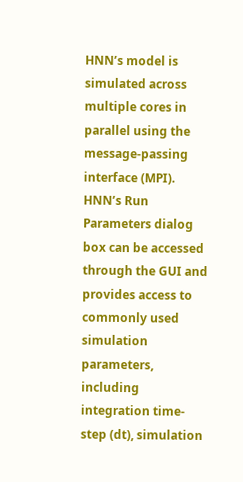HNN’s model is simulated across multiple cores in parallel using the message-passing interface (MPI). HNN’s Run Parameters dialog box can be accessed through the GUI and provides access to commonly used simulation parameters, including integration time-step (dt), simulation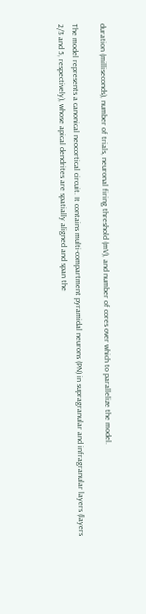duration (milliseconds), number of trials, neuronal firing threshold (mV), and number of cores over which to parallelize the model.

The model represents a canonical neocortical circuit. It contains multi-compartment pyramidal neurons (PN) in supragranular and infragranular layers (layers 2/3 and 5, respectively), whose apical dendrites are spatially aligned and span the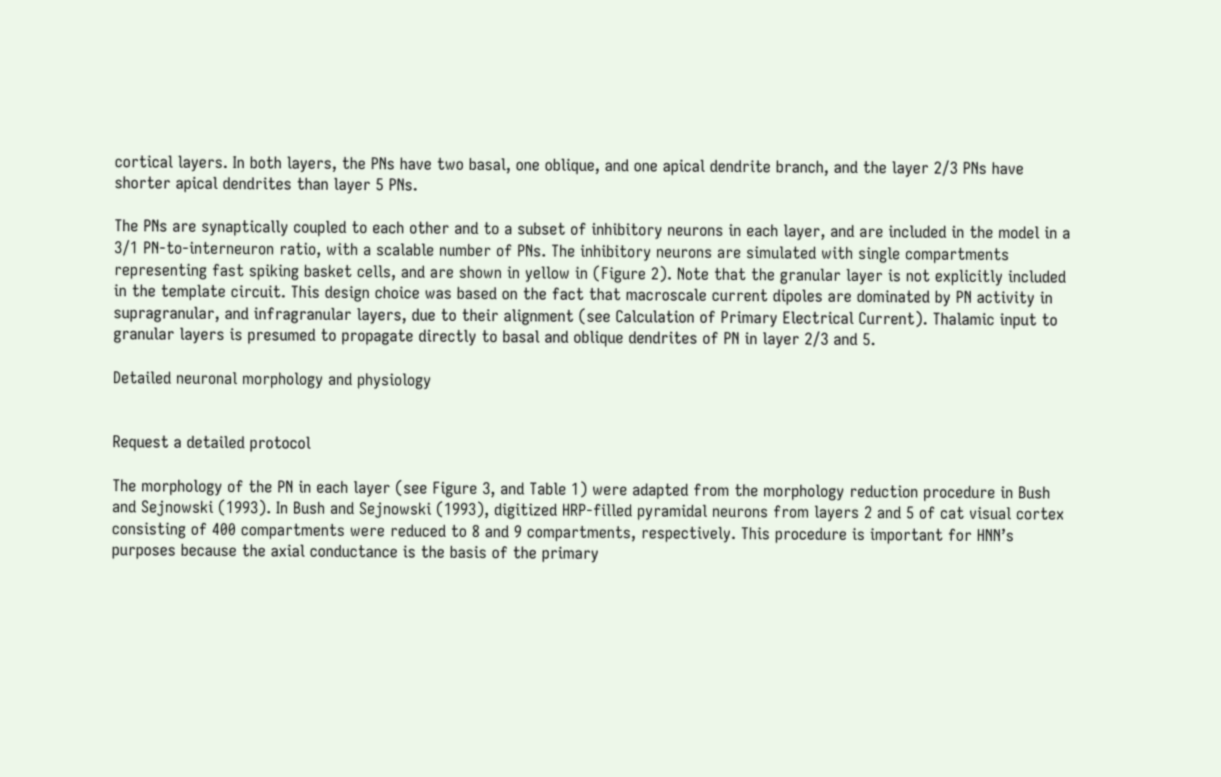cortical layers. In both layers, the PNs have two basal, one oblique, and one apical dendrite branch, and the layer 2/3 PNs have shorter apical dendrites than layer 5 PNs.

The PNs are synaptically coupled to each other and to a subset of inhibitory neurons in each layer, and are included in the model in a 3/1 PN-to-interneuron ratio, with a scalable number of PNs. The inhibitory neurons are simulated with single compartments representing fast spiking basket cells, and are shown in yellow in (Figure 2). Note that the granular layer is not explicitly included in the template circuit. This design choice was based on the fact that macroscale current dipoles are dominated by PN activity in supragranular, and infragranular layers, due to their alignment (see Calculation of Primary Electrical Current). Thalamic input to granular layers is presumed to propagate directly to basal and oblique dendrites of PN in layer 2/3 and 5.

Detailed neuronal morphology and physiology


Request a detailed protocol

The morphology of the PN in each layer (see Figure 3, and Table 1) were adapted from the morphology reduction procedure in Bush and Sejnowski (1993). In Bush and Sejnowski (1993), digitized HRP-filled pyramidal neurons from layers 2 and 5 of cat visual cortex consisting of 400 compartments were reduced to 8 and 9 compartments, respectively. This procedure is important for HNN’s purposes because the axial conductance is the basis of the primary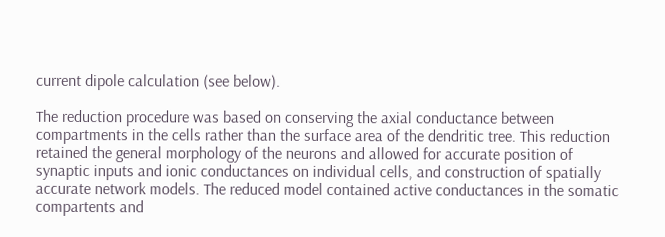current dipole calculation (see below).

The reduction procedure was based on conserving the axial conductance between compartments in the cells rather than the surface area of the dendritic tree. This reduction retained the general morphology of the neurons and allowed for accurate position of synaptic inputs and ionic conductances on individual cells, and construction of spatially accurate network models. The reduced model contained active conductances in the somatic compartents and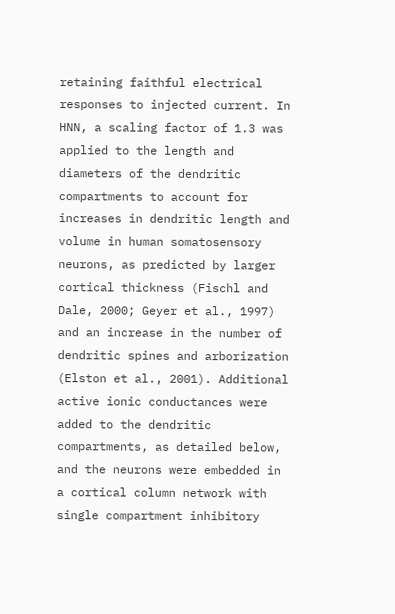retaining faithful electrical responses to injected current. In HNN, a scaling factor of 1.3 was applied to the length and diameters of the dendritic compartments to account for increases in dendritic length and volume in human somatosensory neurons, as predicted by larger cortical thickness (Fischl and Dale, 2000; Geyer et al., 1997) and an increase in the number of dendritic spines and arborization (Elston et al., 2001). Additional active ionic conductances were added to the dendritic compartments, as detailed below, and the neurons were embedded in a cortical column network with single compartment inhibitory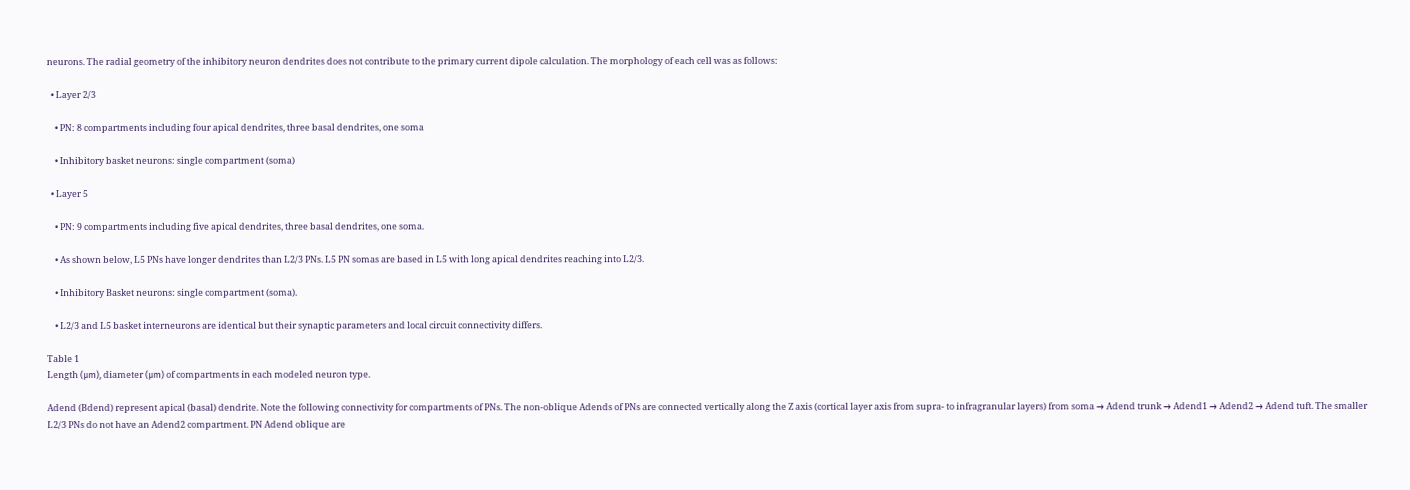neurons. The radial geometry of the inhibitory neuron dendrites does not contribute to the primary current dipole calculation. The morphology of each cell was as follows:

  • Layer 2/3

    • PN: 8 compartments including four apical dendrites, three basal dendrites, one soma

    • Inhibitory basket neurons: single compartment (soma)

  • Layer 5

    • PN: 9 compartments including five apical dendrites, three basal dendrites, one soma.

    • As shown below, L5 PNs have longer dendrites than L2/3 PNs. L5 PN somas are based in L5 with long apical dendrites reaching into L2/3.

    • Inhibitory Basket neurons: single compartment (soma).

    • L2/3 and L5 basket interneurons are identical but their synaptic parameters and local circuit connectivity differs.

Table 1
Length (μm), diameter (μm) of compartments in each modeled neuron type.

Adend (Bdend) represent apical (basal) dendrite. Note the following connectivity for compartments of PNs. The non-oblique Adends of PNs are connected vertically along the Z axis (cortical layer axis from supra- to infragranular layers) from soma → Adend trunk → Adend1 → Adend2 → Adend tuft. The smaller L2/3 PNs do not have an Adend2 compartment. PN Adend oblique are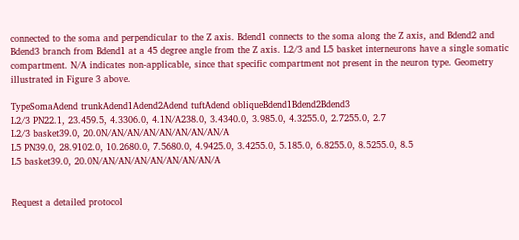connected to the soma and perpendicular to the Z axis. Bdend1 connects to the soma along the Z axis, and Bdend2 and Bdend3 branch from Bdend1 at a 45 degree angle from the Z axis. L2/3 and L5 basket interneurons have a single somatic compartment. N/A indicates non-applicable, since that specific compartment not present in the neuron type. Geometry illustrated in Figure 3 above.

TypeSomaAdend trunkAdend1Adend2Adend tuftAdend obliqueBdend1Bdend2Bdend3
L2/3 PN22.1, 23.459.5, 4.3306.0, 4.1N/A238.0, 3.4340.0, 3.985.0, 4.3255.0, 2.7255.0, 2.7
L2/3 basket39.0, 20.0N/AN/AN/AN/AN/AN/AN/AN/A
L5 PN39.0, 28.9102.0, 10.2680.0, 7.5680.0, 4.9425.0, 3.4255.0, 5.185.0, 6.8255.0, 8.5255.0, 8.5
L5 basket39.0, 20.0N/AN/AN/AN/AN/AN/AN/AN/A


Request a detailed protocol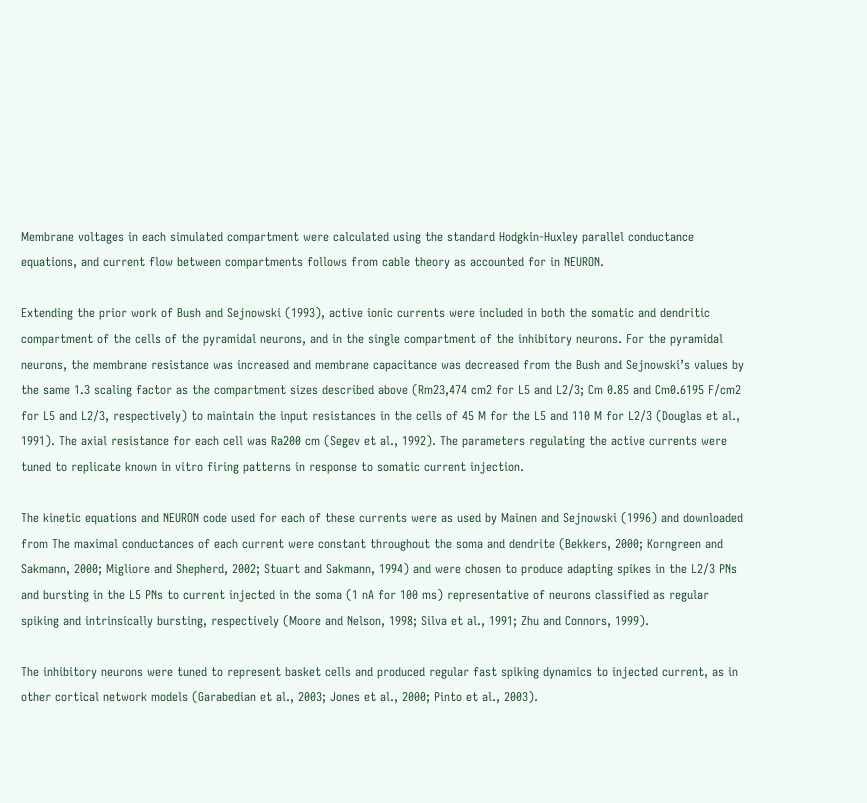Membrane voltages in each simulated compartment were calculated using the standard Hodgkin-Huxley parallel conductance equations, and current flow between compartments follows from cable theory as accounted for in NEURON.

Extending the prior work of Bush and Sejnowski (1993), active ionic currents were included in both the somatic and dendritic compartment of the cells of the pyramidal neurons, and in the single compartment of the inhibitory neurons. For the pyramidal neurons, the membrane resistance was increased and membrane capacitance was decreased from the Bush and Sejnowski’s values by the same 1.3 scaling factor as the compartment sizes described above (Rm23,474 cm2 for L5 and L2/3; Cm 0.85 and Cm0.6195 F/cm2 for L5 and L2/3, respectively) to maintain the input resistances in the cells of 45 M for the L5 and 110 M for L2/3 (Douglas et al., 1991). The axial resistance for each cell was Ra200 cm (Segev et al., 1992). The parameters regulating the active currents were tuned to replicate known in vitro firing patterns in response to somatic current injection.

The kinetic equations and NEURON code used for each of these currents were as used by Mainen and Sejnowski (1996) and downloaded from The maximal conductances of each current were constant throughout the soma and dendrite (Bekkers, 2000; Korngreen and Sakmann, 2000; Migliore and Shepherd, 2002; Stuart and Sakmann, 1994) and were chosen to produce adapting spikes in the L2/3 PNs and bursting in the L5 PNs to current injected in the soma (1 nA for 100 ms) representative of neurons classified as regular spiking and intrinsically bursting, respectively (Moore and Nelson, 1998; Silva et al., 1991; Zhu and Connors, 1999).

The inhibitory neurons were tuned to represent basket cells and produced regular fast spiking dynamics to injected current, as in other cortical network models (Garabedian et al., 2003; Jones et al., 2000; Pinto et al., 2003).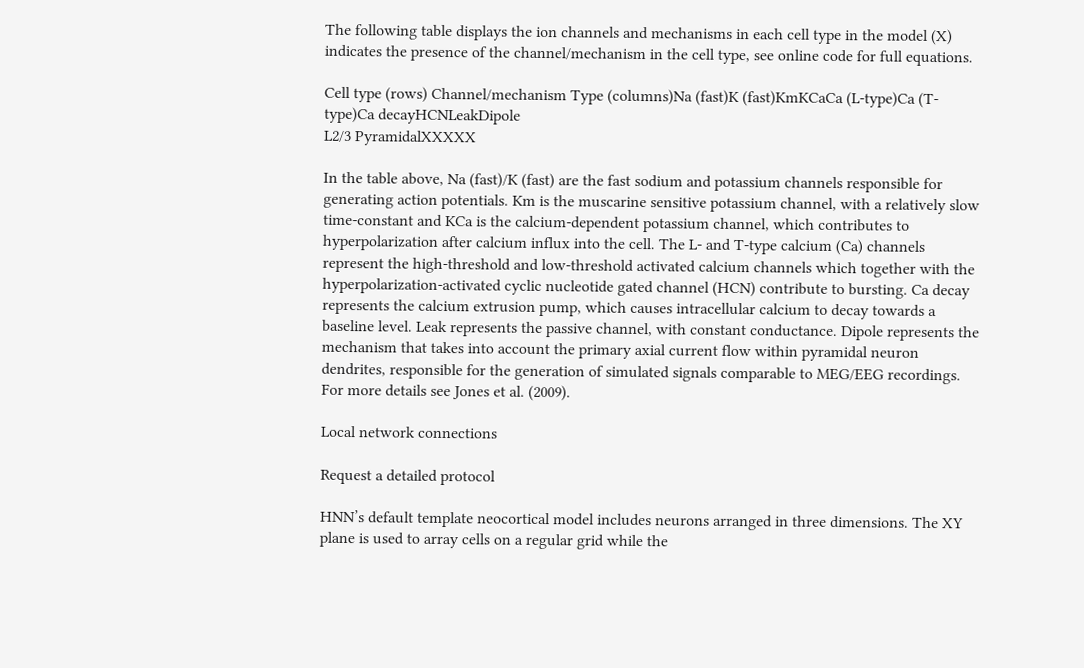The following table displays the ion channels and mechanisms in each cell type in the model (X) indicates the presence of the channel/mechanism in the cell type, see online code for full equations.

Cell type (rows) Channel/mechanism Type (columns)Na (fast)K (fast)KmKCaCa (L-type)Ca (T-type)Ca decayHCNLeakDipole
L2/3 PyramidalXXXXX

In the table above, Na (fast)/K (fast) are the fast sodium and potassium channels responsible for generating action potentials. Km is the muscarine sensitive potassium channel, with a relatively slow time-constant and KCa is the calcium-dependent potassium channel, which contributes to hyperpolarization after calcium influx into the cell. The L- and T-type calcium (Ca) channels represent the high-threshold and low-threshold activated calcium channels which together with the hyperpolarization-activated cyclic nucleotide gated channel (HCN) contribute to bursting. Ca decay represents the calcium extrusion pump, which causes intracellular calcium to decay towards a baseline level. Leak represents the passive channel, with constant conductance. Dipole represents the mechanism that takes into account the primary axial current flow within pyramidal neuron dendrites, responsible for the generation of simulated signals comparable to MEG/EEG recordings. For more details see Jones et al. (2009).

Local network connections

Request a detailed protocol

HNN’s default template neocortical model includes neurons arranged in three dimensions. The XY plane is used to array cells on a regular grid while the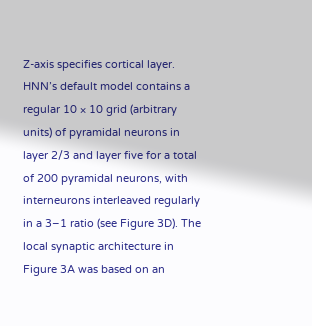Z-axis specifies cortical layer. HNN’s default model contains a regular 10 × 10 grid (arbitrary units) of pyramidal neurons in layer 2/3 and layer five for a total of 200 pyramidal neurons, with interneurons interleaved regularly in a 3–1 ratio (see Figure 3D). The local synaptic architecture in Figure 3A was based on an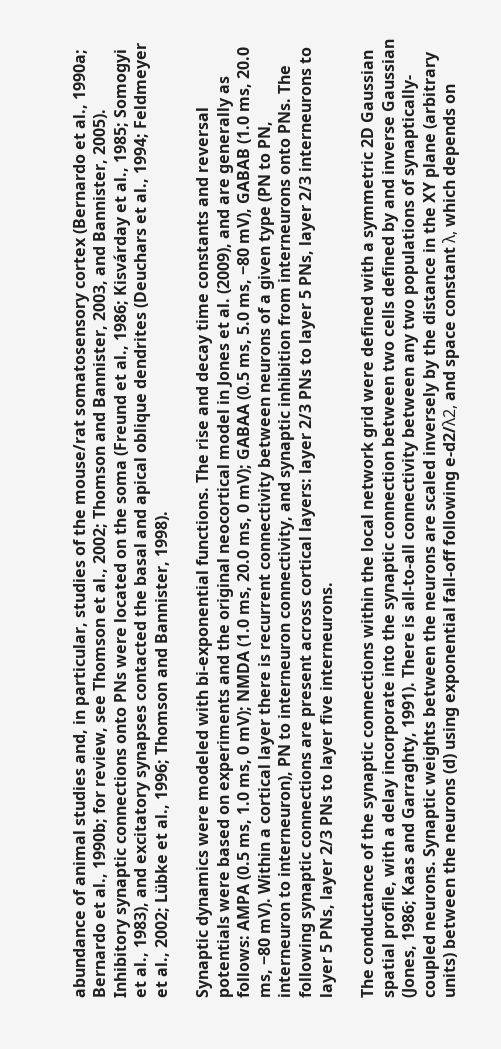abundance of animal studies and, in particular, studies of the mouse/rat somatosensory cortex (Bernardo et al., 1990a; Bernardo et al., 1990b; for review, see Thomson et al., 2002; Thomson and Bannister, 2003, and Bannister, 2005). Inhibitory synaptic connections onto PNs were located on the soma (Freund et al., 1986; Kisvárday et al., 1985; Somogyi et al., 1983), and excitatory synapses contacted the basal and apical oblique dendrites (Deuchars et al., 1994; Feldmeyer et al., 2002; Lübke et al., 1996; Thomson and Bannister, 1998).

Synaptic dynamics were modeled with bi-exponential functions. The rise and decay time constants and reversal potentials were based on experiments and the original neocortical model in Jones et al. (2009), and are generally as follows: AMPA (0.5 ms, 1.0 ms, 0 mV); NMDA (1.0 ms, 20.0 ms, 0 mV); GABAA (0.5 ms, 5.0 ms, −80 mV), GABAB (1.0 ms, 20.0 ms, −80 mV). Within a cortical layer there is recurrent connectivity between neurons of a given type (PN to PN, interneuron to interneuron), PN to interneuron connectivity, and synaptic inhibition from interneurons onto PNs. The following synaptic connections are present across cortical layers: layer 2/3 PNs to layer 5 PNs, layer 2/3 interneurons to layer 5 PNs, layer 2/3 PNs to layer five interneurons.

The conductance of the synaptic connections within the local network grid were defined with a symmetric 2D Gaussian spatial profile, with a delay incorporate into the synaptic connection between two cells defined by and inverse Gaussian (Jones, 1986; Kaas and Garraghty, 1991). There is all-to-all connectivity between any two populations of synaptically-coupled neurons. Synaptic weights between the neurons are scaled inversely by the distance in the XY plane (arbitrary units) between the neurons (d) using exponential fall-off following e-d2/λ2, and space constant λ, which depends on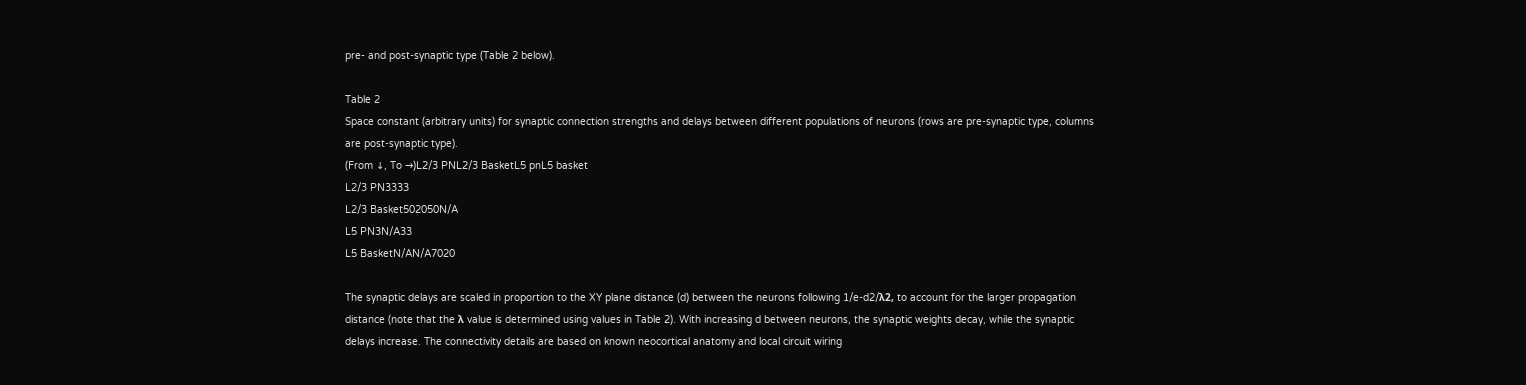pre- and post-synaptic type (Table 2 below).

Table 2
Space constant (arbitrary units) for synaptic connection strengths and delays between different populations of neurons (rows are pre-synaptic type, columns are post-synaptic type).
(From ↓, To →)L2/3 PNL2/3 BasketL5 pnL5 basket
L2/3 PN3333
L2/3 Basket502050N/A
L5 PN3N/A33
L5 BasketN/AN/A7020

The synaptic delays are scaled in proportion to the XY plane distance (d) between the neurons following 1/e-d2/λ2, to account for the larger propagation distance (note that the λ value is determined using values in Table 2). With increasing d between neurons, the synaptic weights decay, while the synaptic delays increase. The connectivity details are based on known neocortical anatomy and local circuit wiring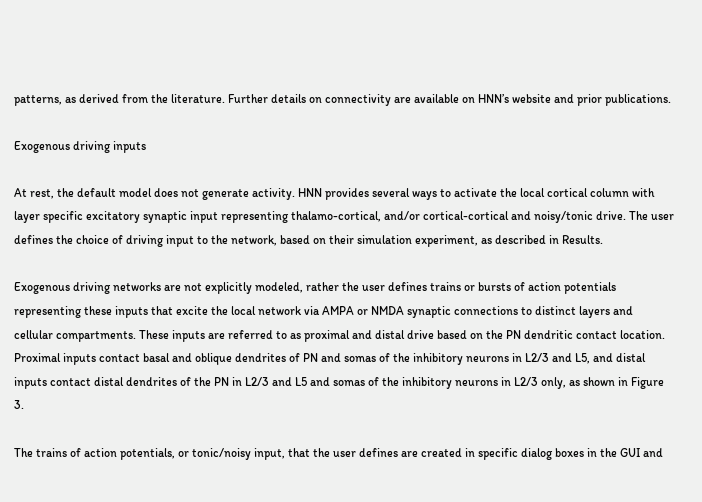patterns, as derived from the literature. Further details on connectivity are available on HNN’s website and prior publications.

Exogenous driving inputs

At rest, the default model does not generate activity. HNN provides several ways to activate the local cortical column with layer specific excitatory synaptic input representing thalamo-cortical, and/or cortical-cortical and noisy/tonic drive. The user defines the choice of driving input to the network, based on their simulation experiment, as described in Results.

Exogenous driving networks are not explicitly modeled, rather the user defines trains or bursts of action potentials representing these inputs that excite the local network via AMPA or NMDA synaptic connections to distinct layers and cellular compartments. These inputs are referred to as proximal and distal drive based on the PN dendritic contact location. Proximal inputs contact basal and oblique dendrites of PN and somas of the inhibitory neurons in L2/3 and L5, and distal inputs contact distal dendrites of the PN in L2/3 and L5 and somas of the inhibitory neurons in L2/3 only, as shown in Figure 3.

The trains of action potentials, or tonic/noisy input, that the user defines are created in specific dialog boxes in the GUI and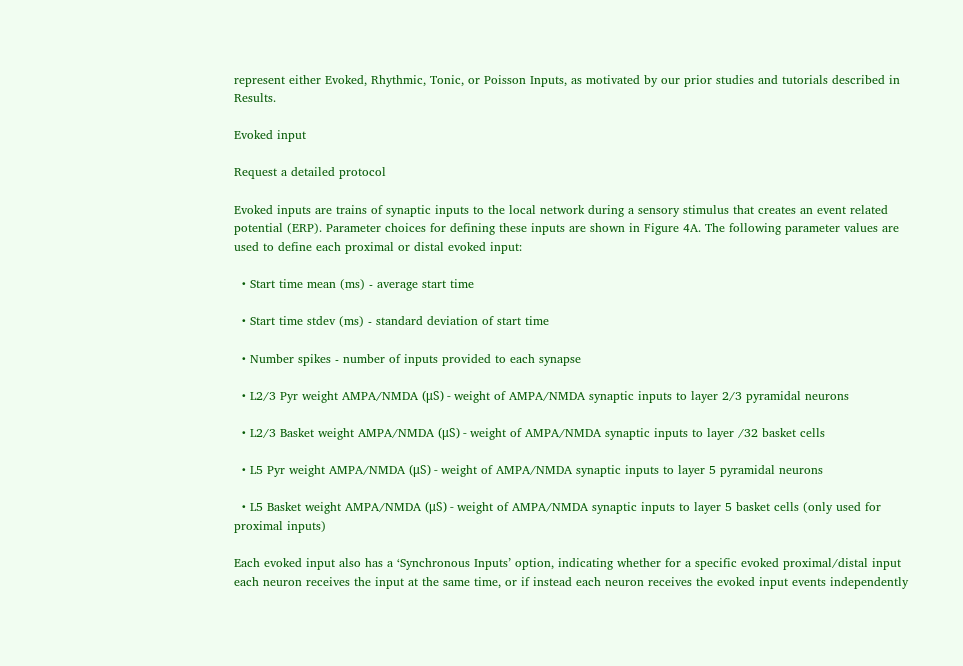represent either Evoked, Rhythmic, Tonic, or Poisson Inputs, as motivated by our prior studies and tutorials described in Results.

Evoked input

Request a detailed protocol

Evoked inputs are trains of synaptic inputs to the local network during a sensory stimulus that creates an event related potential (ERP). Parameter choices for defining these inputs are shown in Figure 4A. The following parameter values are used to define each proximal or distal evoked input:

  • Start time mean (ms) - average start time

  • Start time stdev (ms) - standard deviation of start time

  • Number spikes - number of inputs provided to each synapse

  • L2/3 Pyr weight AMPA/NMDA (μS) - weight of AMPA/NMDA synaptic inputs to layer 2/3 pyramidal neurons

  • L2/3 Basket weight AMPA/NMDA (μS) - weight of AMPA/NMDA synaptic inputs to layer /32 basket cells

  • L5 Pyr weight AMPA/NMDA (μS) - weight of AMPA/NMDA synaptic inputs to layer 5 pyramidal neurons

  • L5 Basket weight AMPA/NMDA (μS) - weight of AMPA/NMDA synaptic inputs to layer 5 basket cells (only used for proximal inputs)

Each evoked input also has a ‘Synchronous Inputs’ option, indicating whether for a specific evoked proximal/distal input each neuron receives the input at the same time, or if instead each neuron receives the evoked input events independently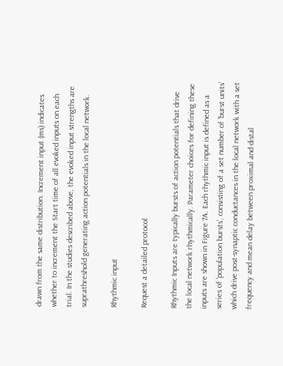drawn from the same distribution. Increment input (ms) indicates whether to increment the Start time of all evoked inputs on each trial. In the studies described above, the evoked input strengths are suprathreshold generating action potentials in the local network.

Rhythmic input

Request a detailed protocol

Rhythmic Inputs are typically bursts of action potentials that drive the local network rhythmically. Parameter choices for defining these inputs are shown in Figure 7A. Each rhythmic input is defined as a series of ‘population bursts’, consisting of a set number of ‘burst units’ which drive post-synaptic conductances in the local network with a set frequency and mean delay between proximal and distal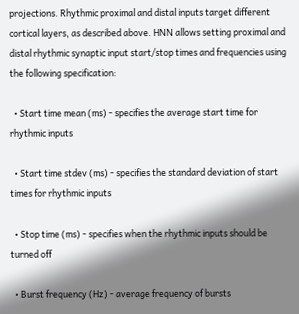projections. Rhythmic proximal and distal inputs target different cortical layers, as described above. HNN allows setting proximal and distal rhythmic synaptic input start/stop times and frequencies using the following specification:

  • Start time mean (ms) - specifies the average start time for rhythmic inputs

  • Start time stdev (ms) - specifies the standard deviation of start times for rhythmic inputs

  • Stop time (ms) - specifies when the rhythmic inputs should be turned off

  • Burst frequency (Hz) - average frequency of bursts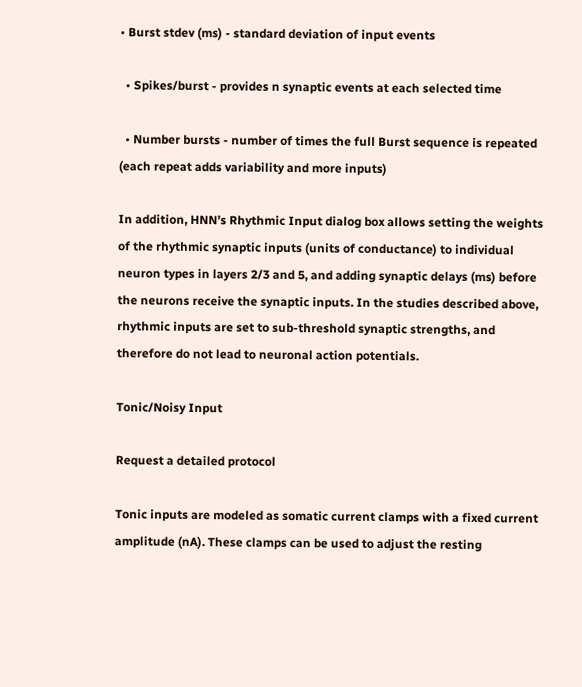• Burst stdev (ms) - standard deviation of input events

  • Spikes/burst - provides n synaptic events at each selected time

  • Number bursts - number of times the full Burst sequence is repeated (each repeat adds variability and more inputs)

In addition, HNN’s Rhythmic Input dialog box allows setting the weights of the rhythmic synaptic inputs (units of conductance) to individual neuron types in layers 2/3 and 5, and adding synaptic delays (ms) before the neurons receive the synaptic inputs. In the studies described above, rhythmic inputs are set to sub-threshold synaptic strengths, and therefore do not lead to neuronal action potentials.

Tonic/Noisy Input

Request a detailed protocol

Tonic inputs are modeled as somatic current clamps with a fixed current amplitude (nA). These clamps can be used to adjust the resting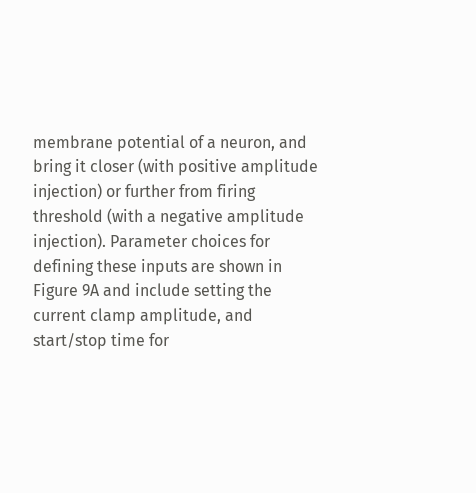membrane potential of a neuron, and bring it closer (with positive amplitude injection) or further from firing threshold (with a negative amplitude injection). Parameter choices for defining these inputs are shown in Figure 9A and include setting the current clamp amplitude, and start/stop time for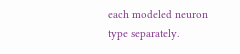each modeled neuron type separately.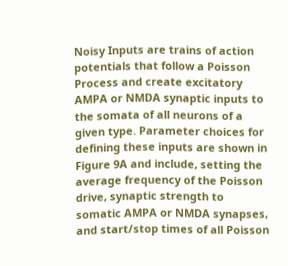Noisy Inputs are trains of action potentials that follow a Poisson Process and create excitatory AMPA or NMDA synaptic inputs to the somata of all neurons of a given type. Parameter choices for defining these inputs are shown in Figure 9A and include, setting the average frequency of the Poisson drive, synaptic strength to somatic AMPA or NMDA synapses, and start/stop times of all Poisson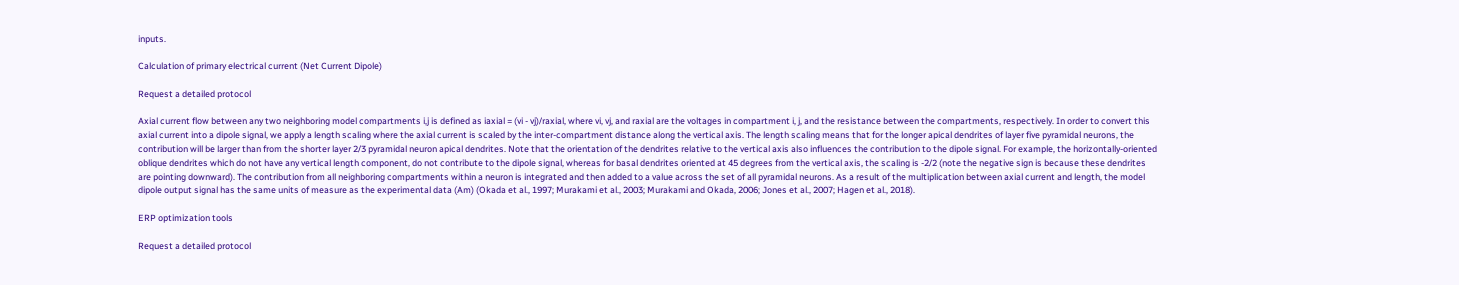inputs.

Calculation of primary electrical current (Net Current Dipole)

Request a detailed protocol

Axial current flow between any two neighboring model compartments i,j is defined as iaxial = (vi - vj)/raxial, where vi, vj, and raxial are the voltages in compartment i, j, and the resistance between the compartments, respectively. In order to convert this axial current into a dipole signal, we apply a length scaling where the axial current is scaled by the inter-compartment distance along the vertical axis. The length scaling means that for the longer apical dendrites of layer five pyramidal neurons, the contribution will be larger than from the shorter layer 2/3 pyramidal neuron apical dendrites. Note that the orientation of the dendrites relative to the vertical axis also influences the contribution to the dipole signal. For example, the horizontally-oriented oblique dendrites which do not have any vertical length component, do not contribute to the dipole signal, whereas for basal dendrites oriented at 45 degrees from the vertical axis, the scaling is -2/2 (note the negative sign is because these dendrites are pointing downward). The contribution from all neighboring compartments within a neuron is integrated and then added to a value across the set of all pyramidal neurons. As a result of the multiplication between axial current and length, the model dipole output signal has the same units of measure as the experimental data (Am) (Okada et al., 1997; Murakami et al., 2003; Murakami and Okada, 2006; Jones et al., 2007; Hagen et al., 2018).

ERP optimization tools

Request a detailed protocol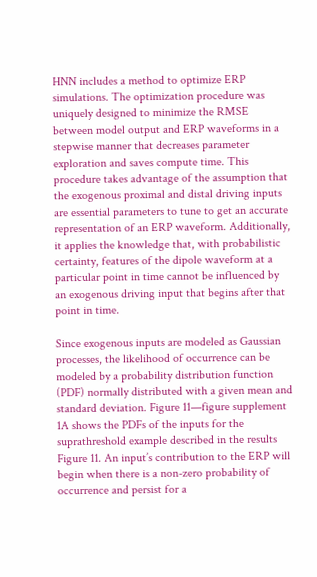HNN includes a method to optimize ERP simulations. The optimization procedure was uniquely designed to minimize the RMSE between model output and ERP waveforms in a stepwise manner that decreases parameter exploration and saves compute time. This procedure takes advantage of the assumption that the exogenous proximal and distal driving inputs are essential parameters to tune to get an accurate representation of an ERP waveform. Additionally, it applies the knowledge that, with probabilistic certainty, features of the dipole waveform at a particular point in time cannot be influenced by an exogenous driving input that begins after that point in time.

Since exogenous inputs are modeled as Gaussian processes, the likelihood of occurrence can be modeled by a probability distribution function (PDF) normally distributed with a given mean and standard deviation. Figure 11—figure supplement 1A shows the PDFs of the inputs for the suprathreshold example described in the results Figure 11. An input’s contribution to the ERP will begin when there is a non-zero probability of occurrence and persist for a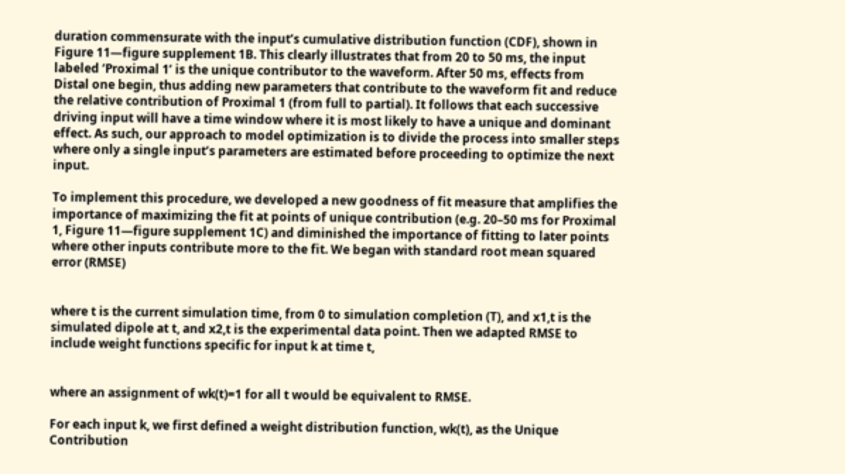duration commensurate with the input’s cumulative distribution function (CDF), shown in Figure 11—figure supplement 1B. This clearly illustrates that from 20 to 50 ms, the input labeled ‘Proximal 1’ is the unique contributor to the waveform. After 50 ms, effects from Distal one begin, thus adding new parameters that contribute to the waveform fit and reduce the relative contribution of Proximal 1 (from full to partial). It follows that each successive driving input will have a time window where it is most likely to have a unique and dominant effect. As such, our approach to model optimization is to divide the process into smaller steps where only a single input’s parameters are estimated before proceeding to optimize the next input.

To implement this procedure, we developed a new goodness of fit measure that amplifies the importance of maximizing the fit at points of unique contribution (e.g. 20–50 ms for Proximal 1, Figure 11—figure supplement 1C) and diminished the importance of fitting to later points where other inputs contribute more to the fit. We began with standard root mean squared error (RMSE)


where t is the current simulation time, from 0 to simulation completion (T), and x1,t is the simulated dipole at t, and x2,t is the experimental data point. Then we adapted RMSE to include weight functions specific for input k at time t,


where an assignment of wk(t)=1 for all t would be equivalent to RMSE.

For each input k, we first defined a weight distribution function, wk(t), as the Unique Contribution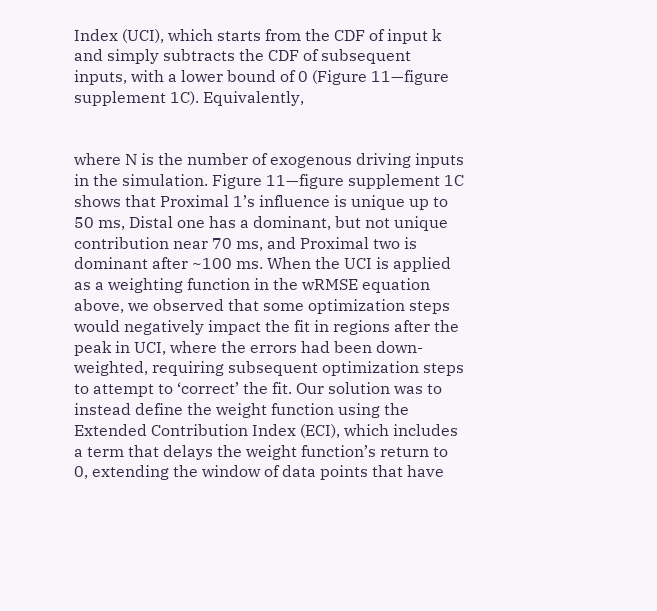Index (UCI), which starts from the CDF of input k and simply subtracts the CDF of subsequent inputs, with a lower bound of 0 (Figure 11—figure supplement 1C). Equivalently,


where N is the number of exogenous driving inputs in the simulation. Figure 11—figure supplement 1C shows that Proximal 1’s influence is unique up to 50 ms, Distal one has a dominant, but not unique contribution near 70 ms, and Proximal two is dominant after ~100 ms. When the UCI is applied as a weighting function in the wRMSE equation above, we observed that some optimization steps would negatively impact the fit in regions after the peak in UCI, where the errors had been down-weighted, requiring subsequent optimization steps to attempt to ‘correct’ the fit. Our solution was to instead define the weight function using the Extended Contribution Index (ECI), which includes a term that delays the weight function’s return to 0, extending the window of data points that have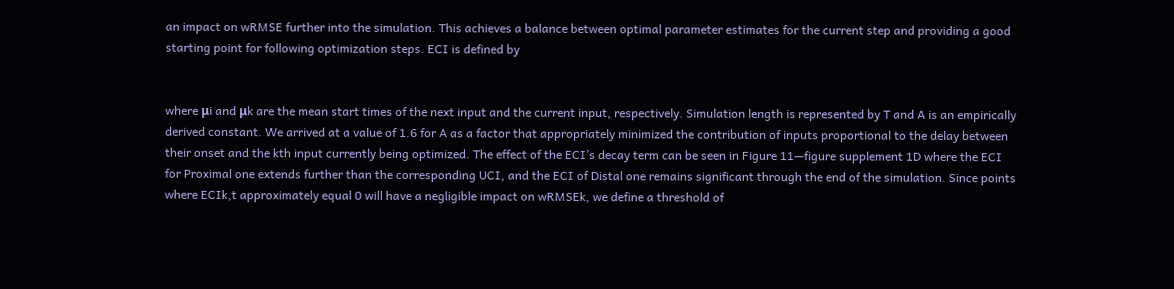an impact on wRMSE further into the simulation. This achieves a balance between optimal parameter estimates for the current step and providing a good starting point for following optimization steps. ECI is defined by


where μi and μk are the mean start times of the next input and the current input, respectively. Simulation length is represented by T and A is an empirically derived constant. We arrived at a value of 1.6 for A as a factor that appropriately minimized the contribution of inputs proportional to the delay between their onset and the kth input currently being optimized. The effect of the ECI’s decay term can be seen in Figure 11—figure supplement 1D where the ECI for Proximal one extends further than the corresponding UCI, and the ECI of Distal one remains significant through the end of the simulation. Since points where ECIk,t approximately equal 0 will have a negligible impact on wRMSEk, we define a threshold of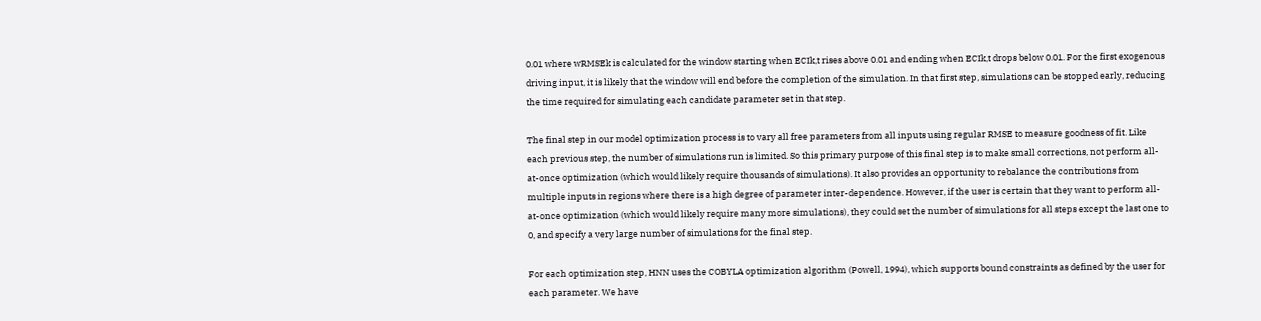0.01 where wRMSEk is calculated for the window starting when ECIk,t rises above 0.01 and ending when ECIk,t drops below 0.01. For the first exogenous driving input, it is likely that the window will end before the completion of the simulation. In that first step, simulations can be stopped early, reducing the time required for simulating each candidate parameter set in that step.

The final step in our model optimization process is to vary all free parameters from all inputs using regular RMSE to measure goodness of fit. Like each previous step, the number of simulations run is limited. So this primary purpose of this final step is to make small corrections, not perform all-at-once optimization (which would likely require thousands of simulations). It also provides an opportunity to rebalance the contributions from multiple inputs in regions where there is a high degree of parameter inter-dependence. However, if the user is certain that they want to perform all-at-once optimization (which would likely require many more simulations), they could set the number of simulations for all steps except the last one to 0, and specify a very large number of simulations for the final step.

For each optimization step, HNN uses the COBYLA optimization algorithm (Powell, 1994), which supports bound constraints as defined by the user for each parameter. We have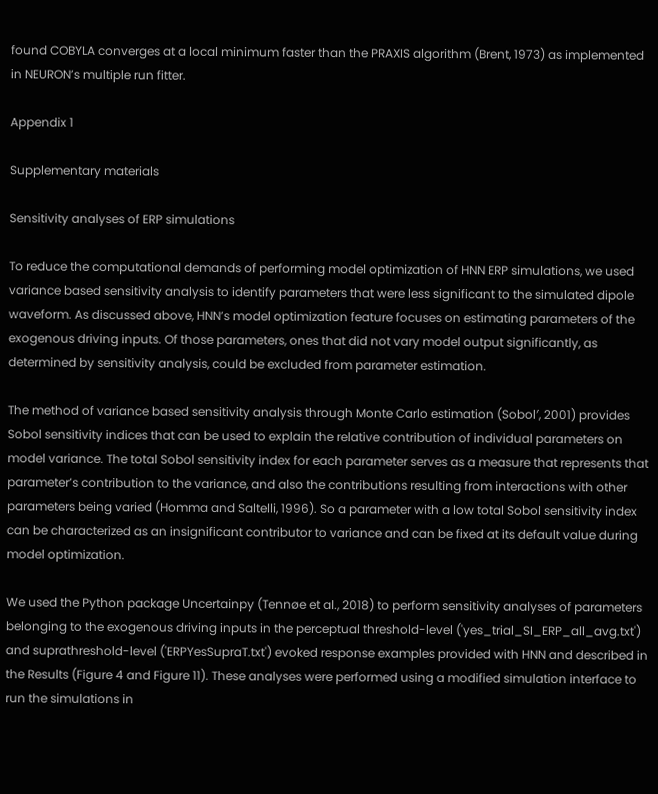found COBYLA converges at a local minimum faster than the PRAXIS algorithm (Brent, 1973) as implemented in NEURON’s multiple run fitter.

Appendix 1

Supplementary materials

Sensitivity analyses of ERP simulations

To reduce the computational demands of performing model optimization of HNN ERP simulations, we used variance based sensitivity analysis to identify parameters that were less significant to the simulated dipole waveform. As discussed above, HNN’s model optimization feature focuses on estimating parameters of the exogenous driving inputs. Of those parameters, ones that did not vary model output significantly, as determined by sensitivity analysis, could be excluded from parameter estimation.

The method of variance based sensitivity analysis through Monte Carlo estimation (Sobol′, 2001) provides Sobol sensitivity indices that can be used to explain the relative contribution of individual parameters on model variance. The total Sobol sensitivity index for each parameter serves as a measure that represents that parameter’s contribution to the variance, and also the contributions resulting from interactions with other parameters being varied (Homma and Saltelli, 1996). So a parameter with a low total Sobol sensitivity index can be characterized as an insignificant contributor to variance and can be fixed at its default value during model optimization.

We used the Python package Uncertainpy (Tennøe et al., 2018) to perform sensitivity analyses of parameters belonging to the exogenous driving inputs in the perceptual threshold-level ('yes_trial_SI_ERP_all_avg.txt') and suprathreshold-level ('ERPYesSupraT.txt') evoked response examples provided with HNN and described in the Results (Figure 4 and Figure 11). These analyses were performed using a modified simulation interface to run the simulations in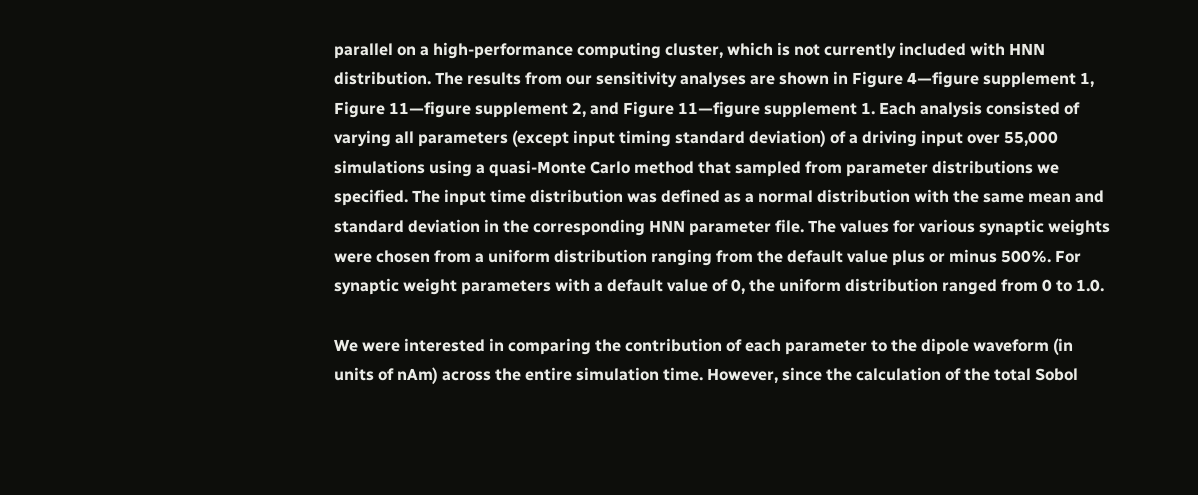parallel on a high-performance computing cluster, which is not currently included with HNN distribution. The results from our sensitivity analyses are shown in Figure 4—figure supplement 1, Figure 11—figure supplement 2, and Figure 11—figure supplement 1. Each analysis consisted of varying all parameters (except input timing standard deviation) of a driving input over 55,000 simulations using a quasi-Monte Carlo method that sampled from parameter distributions we specified. The input time distribution was defined as a normal distribution with the same mean and standard deviation in the corresponding HNN parameter file. The values for various synaptic weights were chosen from a uniform distribution ranging from the default value plus or minus 500%. For synaptic weight parameters with a default value of 0, the uniform distribution ranged from 0 to 1.0.

We were interested in comparing the contribution of each parameter to the dipole waveform (in units of nAm) across the entire simulation time. However, since the calculation of the total Sobol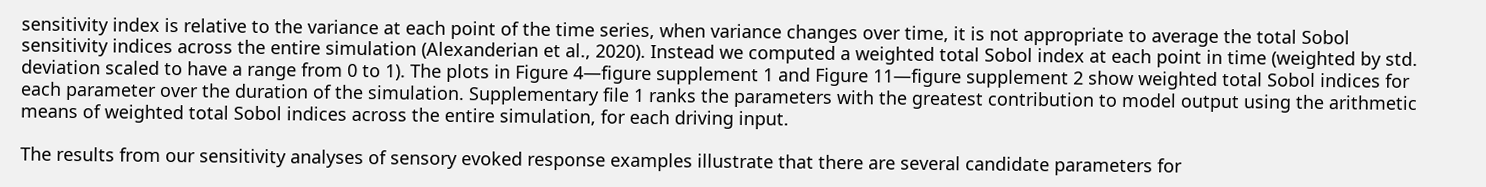sensitivity index is relative to the variance at each point of the time series, when variance changes over time, it is not appropriate to average the total Sobol sensitivity indices across the entire simulation (Alexanderian et al., 2020). Instead we computed a weighted total Sobol index at each point in time (weighted by std. deviation scaled to have a range from 0 to 1). The plots in Figure 4—figure supplement 1 and Figure 11—figure supplement 2 show weighted total Sobol indices for each parameter over the duration of the simulation. Supplementary file 1 ranks the parameters with the greatest contribution to model output using the arithmetic means of weighted total Sobol indices across the entire simulation, for each driving input.

The results from our sensitivity analyses of sensory evoked response examples illustrate that there are several candidate parameters for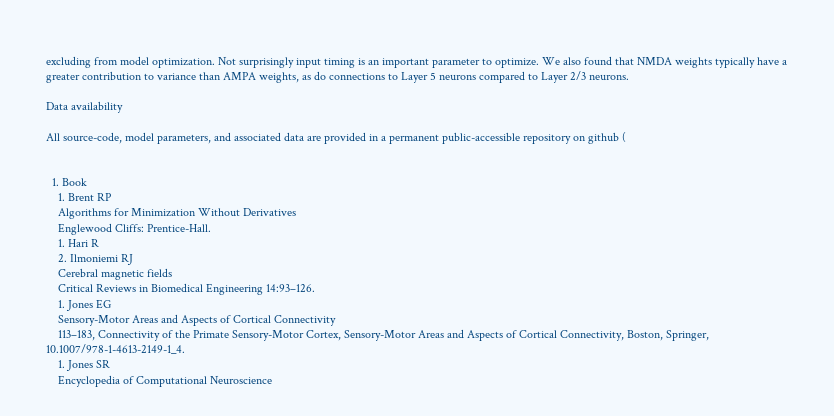excluding from model optimization. Not surprisingly input timing is an important parameter to optimize. We also found that NMDA weights typically have a greater contribution to variance than AMPA weights, as do connections to Layer 5 neurons compared to Layer 2/3 neurons.

Data availability

All source-code, model parameters, and associated data are provided in a permanent public-accessible repository on github (


  1. Book
    1. Brent RP
    Algorithms for Minimization Without Derivatives
    Englewood Cliffs: Prentice-Hall.
    1. Hari R
    2. Ilmoniemi RJ
    Cerebral magnetic fields
    Critical Reviews in Biomedical Engineering 14:93–126.
    1. Jones EG
    Sensory-Motor Areas and Aspects of Cortical Connectivity
    113–183, Connectivity of the Primate Sensory-Motor Cortex, Sensory-Motor Areas and Aspects of Cortical Connectivity, Boston, Springer, 10.1007/978-1-4613-2149-1_4.
    1. Jones SR
    Encyclopedia of Computational Neuroscience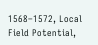1568–1572, Local Field Potential,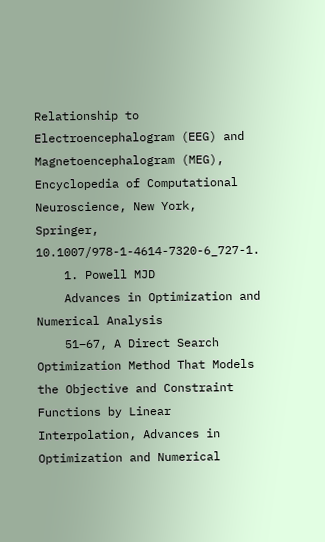Relationship to Electroencephalogram (EEG) and Magnetoencephalogram (MEG), Encyclopedia of Computational Neuroscience, New York, Springer, 10.1007/978-1-4614-7320-6_727-1.
    1. Powell MJD
    Advances in Optimization and Numerical Analysis
    51–67, A Direct Search Optimization Method That Models the Objective and Constraint Functions by Linear Interpolation, Advances in Optimization and Numerical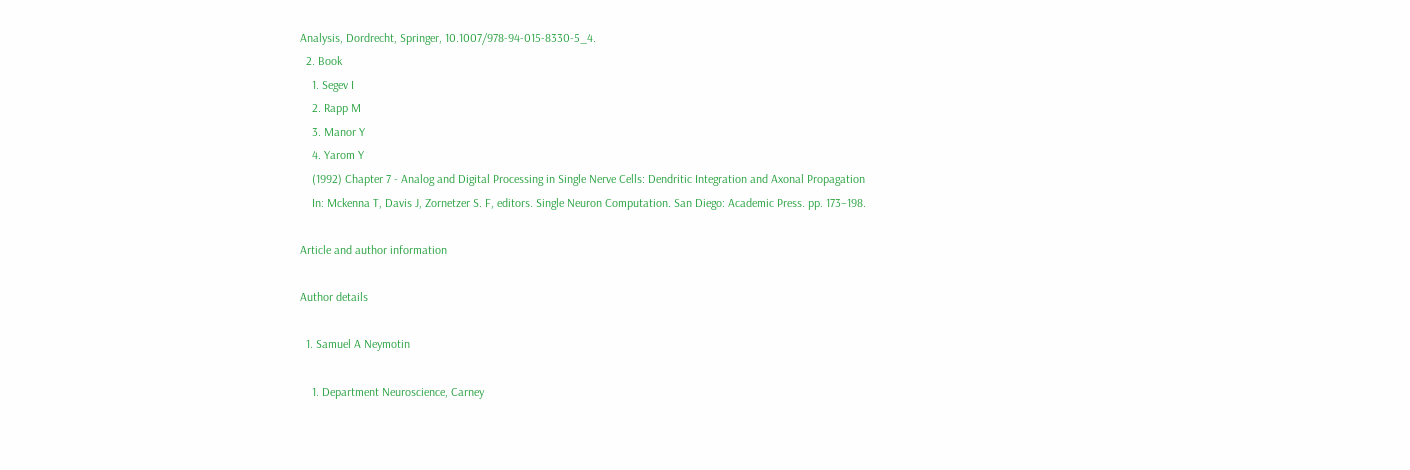Analysis, Dordrecht, Springer, 10.1007/978-94-015-8330-5_4.
  2. Book
    1. Segev I
    2. Rapp M
    3. Manor Y
    4. Yarom Y
    (1992) Chapter 7 - Analog and Digital Processing in Single Nerve Cells: Dendritic Integration and Axonal Propagation
    In: Mckenna T, Davis J, Zornetzer S. F, editors. Single Neuron Computation. San Diego: Academic Press. pp. 173–198.

Article and author information

Author details

  1. Samuel A Neymotin

    1. Department Neuroscience, Carney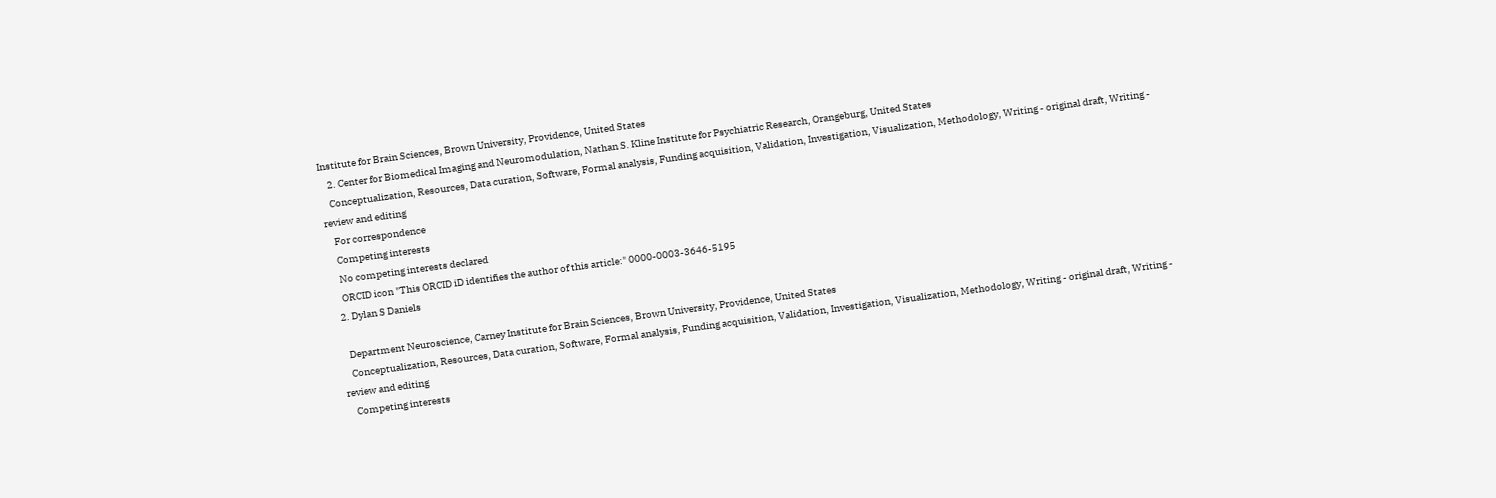Institute for Brain Sciences, Brown University, Providence, United States
    2. Center for Biomedical Imaging and Neuromodulation, Nathan S. Kline Institute for Psychiatric Research, Orangeburg, United States
    Conceptualization, Resources, Data curation, Software, Formal analysis, Funding acquisition, Validation, Investigation, Visualization, Methodology, Writing - original draft, Writing - review and editing
    For correspondence
    Competing interests
    No competing interests declared
    ORCID icon "This ORCID iD identifies the author of this article:" 0000-0003-3646-5195
  2. Dylan S Daniels

    Department Neuroscience, Carney Institute for Brain Sciences, Brown University, Providence, United States
    Conceptualization, Resources, Data curation, Software, Formal analysis, Funding acquisition, Validation, Investigation, Visualization, Methodology, Writing - original draft, Writing - review and editing
    Competing interests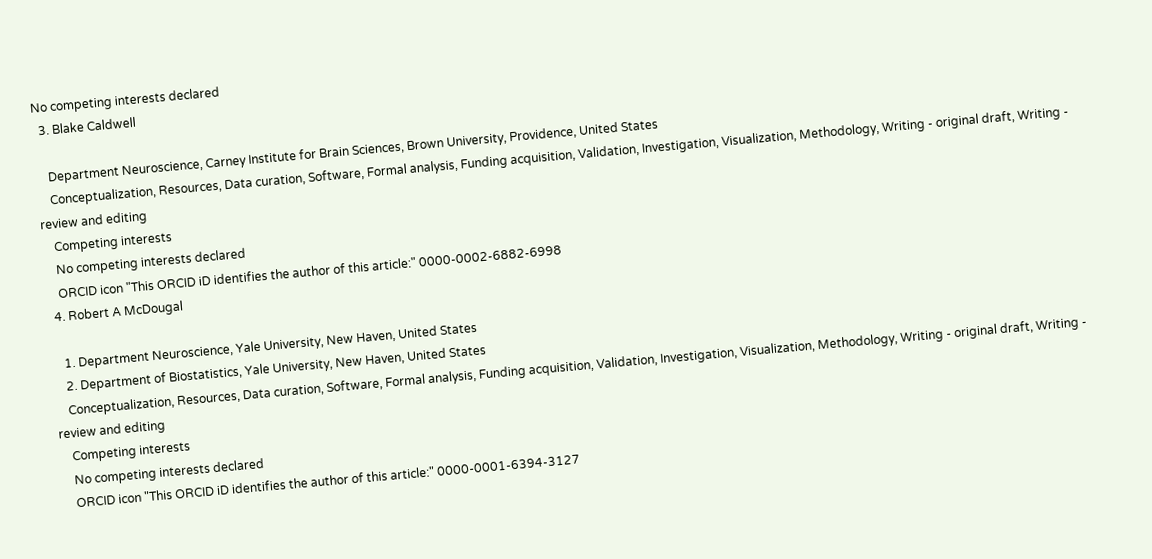No competing interests declared
  3. Blake Caldwell

    Department Neuroscience, Carney Institute for Brain Sciences, Brown University, Providence, United States
    Conceptualization, Resources, Data curation, Software, Formal analysis, Funding acquisition, Validation, Investigation, Visualization, Methodology, Writing - original draft, Writing - review and editing
    Competing interests
    No competing interests declared
    ORCID icon "This ORCID iD identifies the author of this article:" 0000-0002-6882-6998
  4. Robert A McDougal

    1. Department Neuroscience, Yale University, New Haven, United States
    2. Department of Biostatistics, Yale University, New Haven, United States
    Conceptualization, Resources, Data curation, Software, Formal analysis, Funding acquisition, Validation, Investigation, Visualization, Methodology, Writing - original draft, Writing - review and editing
    Competing interests
    No competing interests declared
    ORCID icon "This ORCID iD identifies the author of this article:" 0000-0001-6394-3127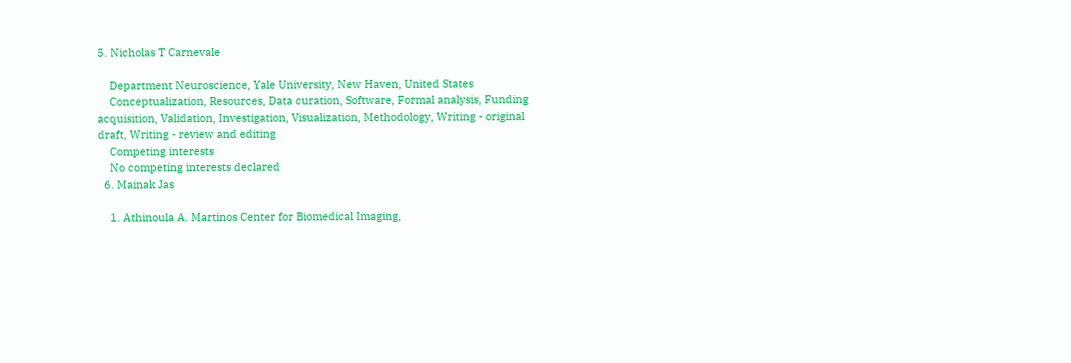5. Nicholas T Carnevale

    Department Neuroscience, Yale University, New Haven, United States
    Conceptualization, Resources, Data curation, Software, Formal analysis, Funding acquisition, Validation, Investigation, Visualization, Methodology, Writing - original draft, Writing - review and editing
    Competing interests
    No competing interests declared
  6. Mainak Jas

    1. Athinoula A. Martinos Center for Biomedical Imaging,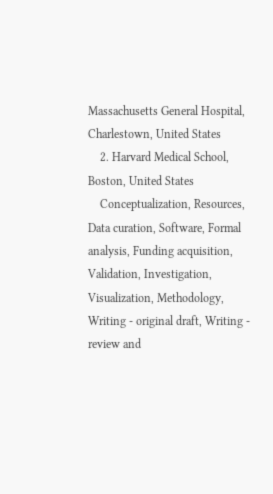Massachusetts General Hospital, Charlestown, United States
    2. Harvard Medical School, Boston, United States
    Conceptualization, Resources, Data curation, Software, Formal analysis, Funding acquisition, Validation, Investigation, Visualization, Methodology, Writing - original draft, Writing - review and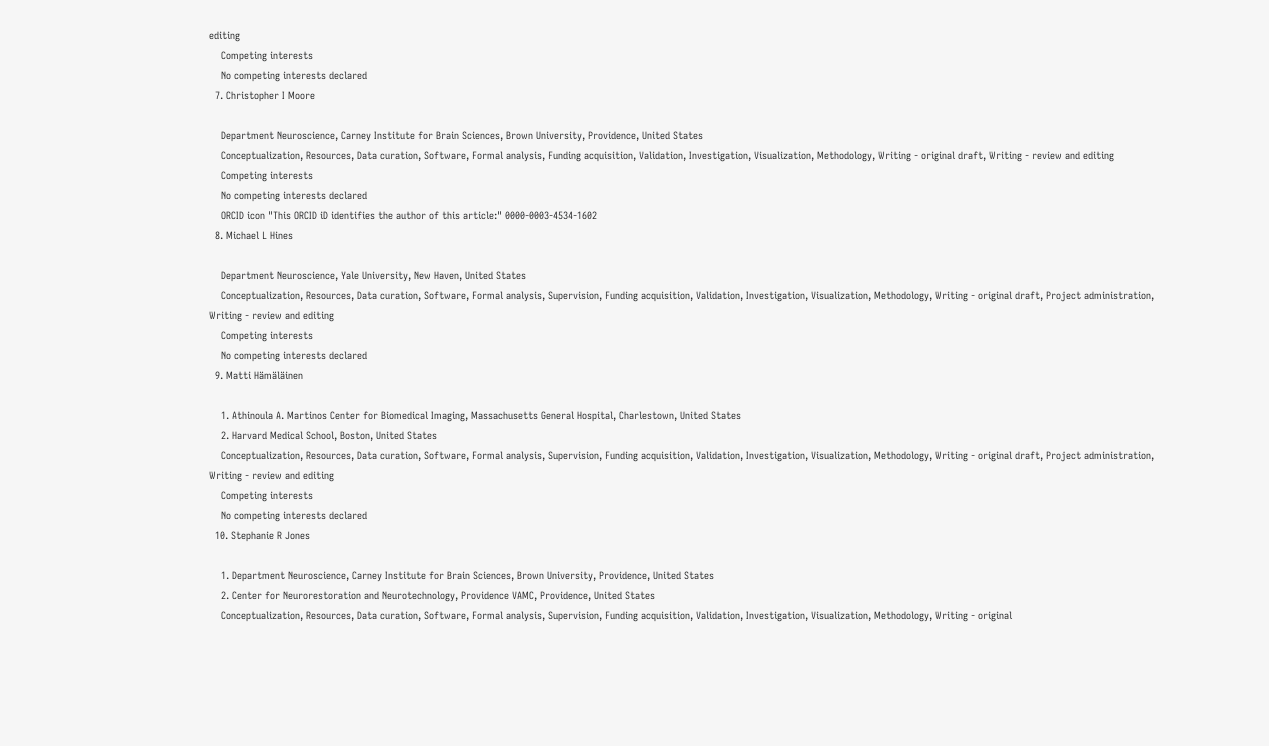editing
    Competing interests
    No competing interests declared
  7. Christopher I Moore

    Department Neuroscience, Carney Institute for Brain Sciences, Brown University, Providence, United States
    Conceptualization, Resources, Data curation, Software, Formal analysis, Funding acquisition, Validation, Investigation, Visualization, Methodology, Writing - original draft, Writing - review and editing
    Competing interests
    No competing interests declared
    ORCID icon "This ORCID iD identifies the author of this article:" 0000-0003-4534-1602
  8. Michael L Hines

    Department Neuroscience, Yale University, New Haven, United States
    Conceptualization, Resources, Data curation, Software, Formal analysis, Supervision, Funding acquisition, Validation, Investigation, Visualization, Methodology, Writing - original draft, Project administration, Writing - review and editing
    Competing interests
    No competing interests declared
  9. Matti Hämäläinen

    1. Athinoula A. Martinos Center for Biomedical Imaging, Massachusetts General Hospital, Charlestown, United States
    2. Harvard Medical School, Boston, United States
    Conceptualization, Resources, Data curation, Software, Formal analysis, Supervision, Funding acquisition, Validation, Investigation, Visualization, Methodology, Writing - original draft, Project administration, Writing - review and editing
    Competing interests
    No competing interests declared
  10. Stephanie R Jones

    1. Department Neuroscience, Carney Institute for Brain Sciences, Brown University, Providence, United States
    2. Center for Neurorestoration and Neurotechnology, Providence VAMC, Providence, United States
    Conceptualization, Resources, Data curation, Software, Formal analysis, Supervision, Funding acquisition, Validation, Investigation, Visualization, Methodology, Writing - original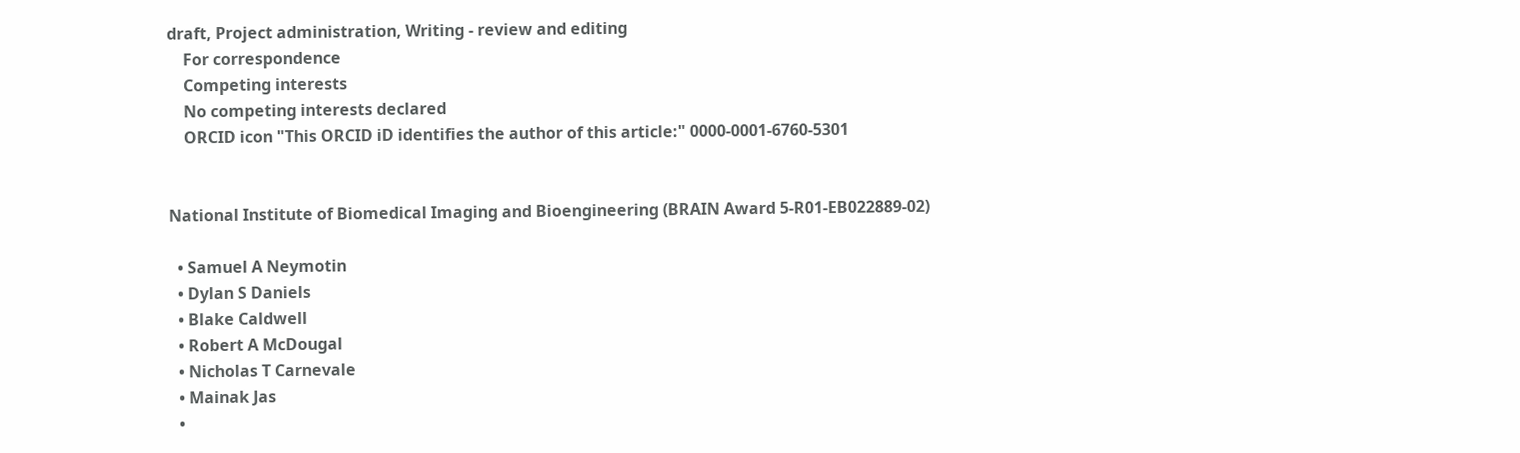draft, Project administration, Writing - review and editing
    For correspondence
    Competing interests
    No competing interests declared
    ORCID icon "This ORCID iD identifies the author of this article:" 0000-0001-6760-5301


National Institute of Biomedical Imaging and Bioengineering (BRAIN Award 5-R01-EB022889-02)

  • Samuel A Neymotin
  • Dylan S Daniels
  • Blake Caldwell
  • Robert A McDougal
  • Nicholas T Carnevale
  • Mainak Jas
  •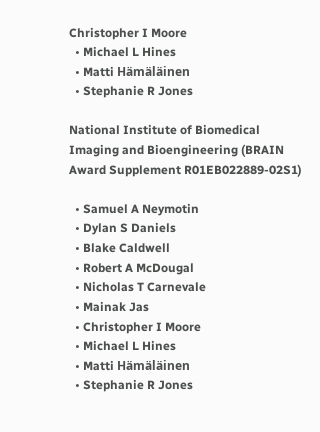Christopher I Moore
  • Michael L Hines
  • Matti Hämäläinen
  • Stephanie R Jones

National Institute of Biomedical Imaging and Bioengineering (BRAIN Award Supplement R01EB022889-02S1)

  • Samuel A Neymotin
  • Dylan S Daniels
  • Blake Caldwell
  • Robert A McDougal
  • Nicholas T Carnevale
  • Mainak Jas
  • Christopher I Moore
  • Michael L Hines
  • Matti Hämäläinen
  • Stephanie R Jones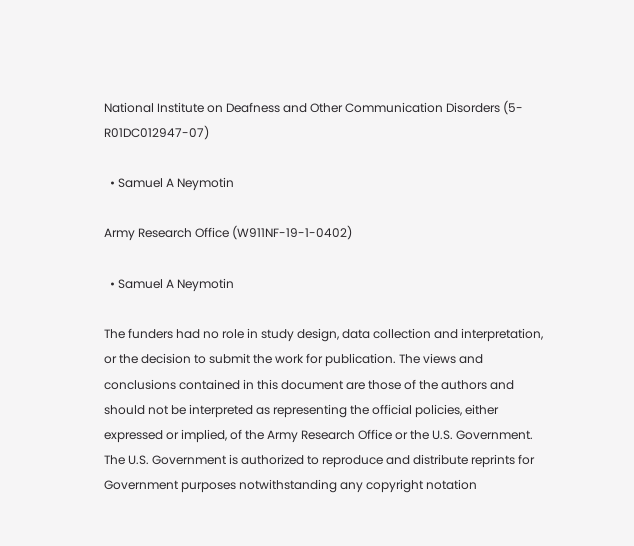National Institute on Deafness and Other Communication Disorders (5-R01DC012947-07)

  • Samuel A Neymotin

Army Research Office (W911NF-19-1-0402)

  • Samuel A Neymotin

The funders had no role in study design, data collection and interpretation, or the decision to submit the work for publication. The views and conclusions contained in this document are those of the authors and should not be interpreted as representing the official policies, either expressed or implied, of the Army Research Office or the U.S. Government. The U.S. Government is authorized to reproduce and distribute reprints for Government purposes notwithstanding any copyright notation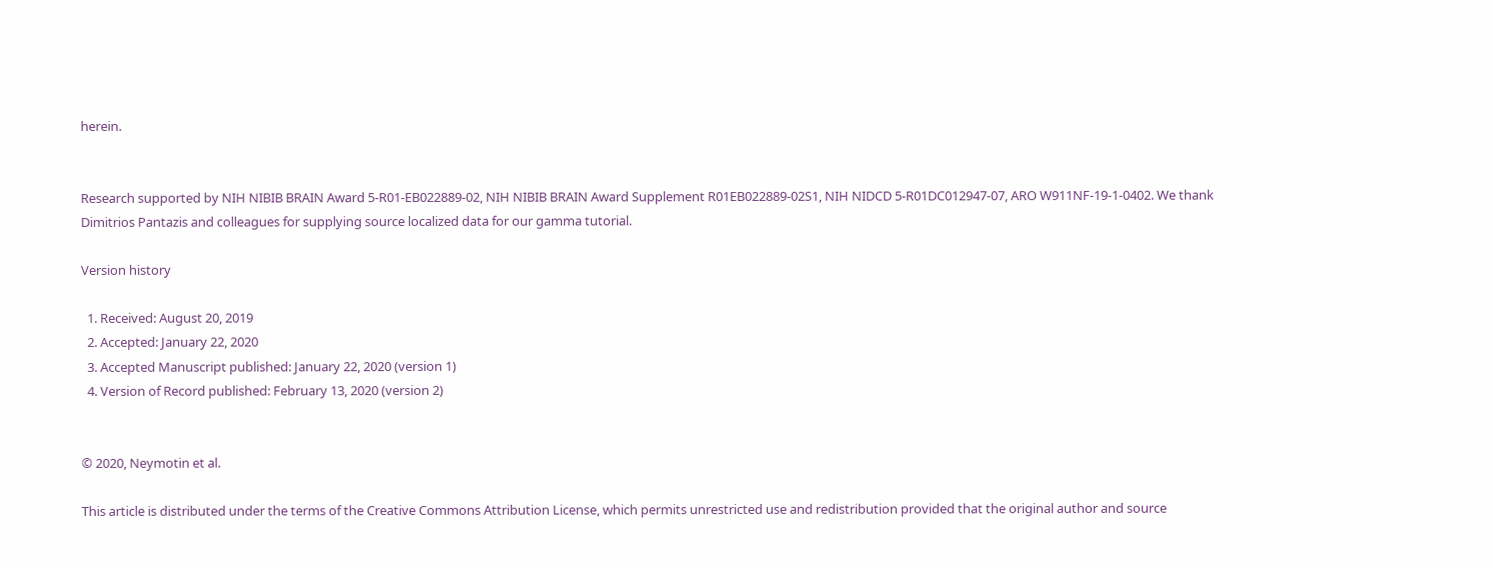herein.


Research supported by NIH NIBIB BRAIN Award 5-R01-EB022889-02, NIH NIBIB BRAIN Award Supplement R01EB022889-02S1, NIH NIDCD 5-R01DC012947-07, ARO W911NF-19-1-0402. We thank Dimitrios Pantazis and colleagues for supplying source localized data for our gamma tutorial.

Version history

  1. Received: August 20, 2019
  2. Accepted: January 22, 2020
  3. Accepted Manuscript published: January 22, 2020 (version 1)
  4. Version of Record published: February 13, 2020 (version 2)


© 2020, Neymotin et al.

This article is distributed under the terms of the Creative Commons Attribution License, which permits unrestricted use and redistribution provided that the original author and source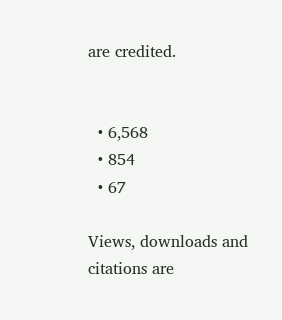are credited.


  • 6,568
  • 854
  • 67

Views, downloads and citations are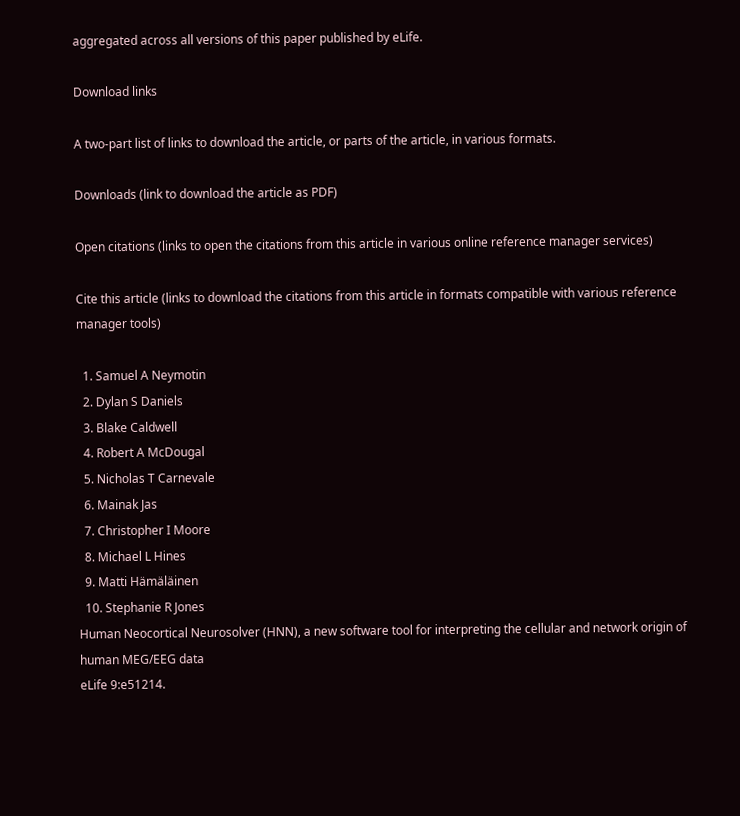aggregated across all versions of this paper published by eLife.

Download links

A two-part list of links to download the article, or parts of the article, in various formats.

Downloads (link to download the article as PDF)

Open citations (links to open the citations from this article in various online reference manager services)

Cite this article (links to download the citations from this article in formats compatible with various reference manager tools)

  1. Samuel A Neymotin
  2. Dylan S Daniels
  3. Blake Caldwell
  4. Robert A McDougal
  5. Nicholas T Carnevale
  6. Mainak Jas
  7. Christopher I Moore
  8. Michael L Hines
  9. Matti Hämäläinen
  10. Stephanie R Jones
Human Neocortical Neurosolver (HNN), a new software tool for interpreting the cellular and network origin of human MEG/EEG data
eLife 9:e51214.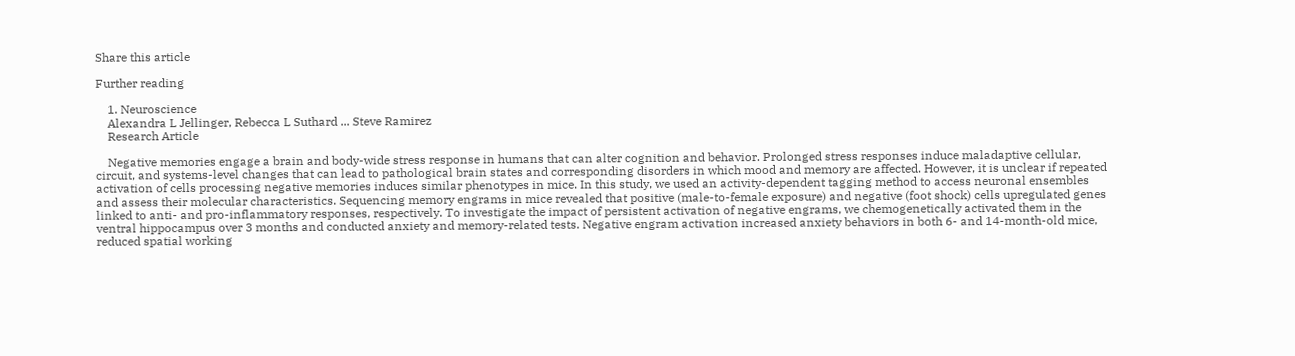Share this article

Further reading

    1. Neuroscience
    Alexandra L Jellinger, Rebecca L Suthard ... Steve Ramirez
    Research Article

    Negative memories engage a brain and body-wide stress response in humans that can alter cognition and behavior. Prolonged stress responses induce maladaptive cellular, circuit, and systems-level changes that can lead to pathological brain states and corresponding disorders in which mood and memory are affected. However, it is unclear if repeated activation of cells processing negative memories induces similar phenotypes in mice. In this study, we used an activity-dependent tagging method to access neuronal ensembles and assess their molecular characteristics. Sequencing memory engrams in mice revealed that positive (male-to-female exposure) and negative (foot shock) cells upregulated genes linked to anti- and pro-inflammatory responses, respectively. To investigate the impact of persistent activation of negative engrams, we chemogenetically activated them in the ventral hippocampus over 3 months and conducted anxiety and memory-related tests. Negative engram activation increased anxiety behaviors in both 6- and 14-month-old mice, reduced spatial working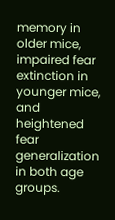memory in older mice, impaired fear extinction in younger mice, and heightened fear generalization in both age groups.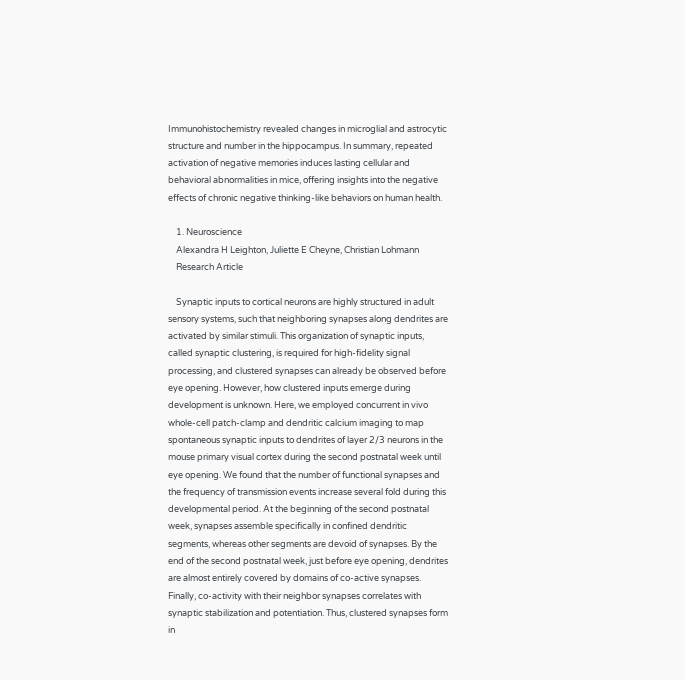Immunohistochemistry revealed changes in microglial and astrocytic structure and number in the hippocampus. In summary, repeated activation of negative memories induces lasting cellular and behavioral abnormalities in mice, offering insights into the negative effects of chronic negative thinking-like behaviors on human health.

    1. Neuroscience
    Alexandra H Leighton, Juliette E Cheyne, Christian Lohmann
    Research Article

    Synaptic inputs to cortical neurons are highly structured in adult sensory systems, such that neighboring synapses along dendrites are activated by similar stimuli. This organization of synaptic inputs, called synaptic clustering, is required for high-fidelity signal processing, and clustered synapses can already be observed before eye opening. However, how clustered inputs emerge during development is unknown. Here, we employed concurrent in vivo whole-cell patch-clamp and dendritic calcium imaging to map spontaneous synaptic inputs to dendrites of layer 2/3 neurons in the mouse primary visual cortex during the second postnatal week until eye opening. We found that the number of functional synapses and the frequency of transmission events increase several fold during this developmental period. At the beginning of the second postnatal week, synapses assemble specifically in confined dendritic segments, whereas other segments are devoid of synapses. By the end of the second postnatal week, just before eye opening, dendrites are almost entirely covered by domains of co-active synapses. Finally, co-activity with their neighbor synapses correlates with synaptic stabilization and potentiation. Thus, clustered synapses form in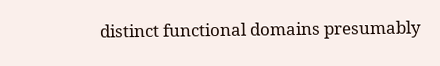distinct functional domains presumably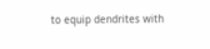to equip dendrites with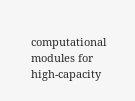computational modules for high-capacity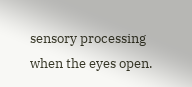sensory processing when the eyes open.